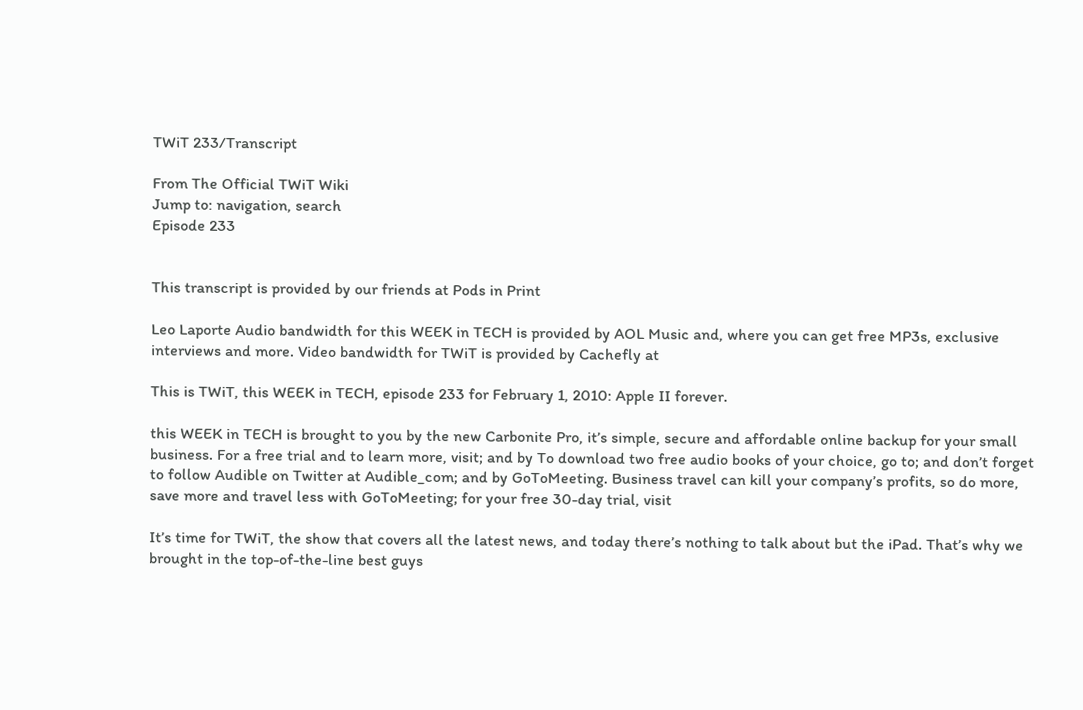TWiT 233/Transcript

From The Official TWiT Wiki
Jump to: navigation, search
Episode 233


This transcript is provided by our friends at Pods in Print

Leo Laporte Audio bandwidth for this WEEK in TECH is provided by AOL Music and, where you can get free MP3s, exclusive interviews and more. Video bandwidth for TWiT is provided by Cachefly at

This is TWiT, this WEEK in TECH, episode 233 for February 1, 2010: Apple II forever.

this WEEK in TECH is brought to you by the new Carbonite Pro, it’s simple, secure and affordable online backup for your small business. For a free trial and to learn more, visit; and by To download two free audio books of your choice, go to; and don’t forget to follow Audible on Twitter at Audible_com; and by GoToMeeting. Business travel can kill your company’s profits, so do more, save more and travel less with GoToMeeting; for your free 30-day trial, visit

It’s time for TWiT, the show that covers all the latest news, and today there’s nothing to talk about but the iPad. That’s why we brought in the top-of-the-line best guys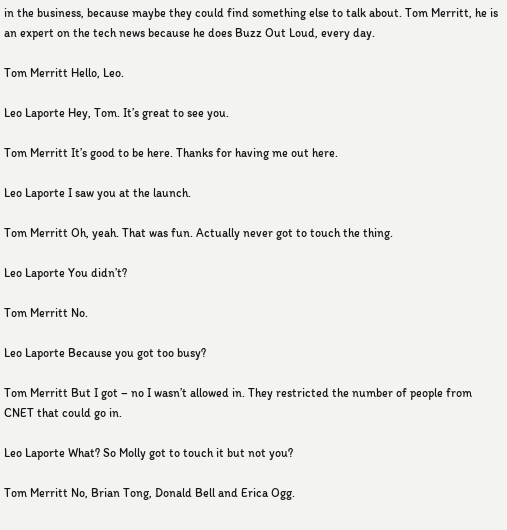in the business, because maybe they could find something else to talk about. Tom Merritt, he is an expert on the tech news because he does Buzz Out Loud, every day.

Tom Merritt Hello, Leo.

Leo Laporte Hey, Tom. It’s great to see you.

Tom Merritt It’s good to be here. Thanks for having me out here.

Leo Laporte I saw you at the launch.

Tom Merritt Oh, yeah. That was fun. Actually never got to touch the thing.

Leo Laporte You didn’t?

Tom Merritt No.

Leo Laporte Because you got too busy?

Tom Merritt But I got – no I wasn’t allowed in. They restricted the number of people from CNET that could go in.

Leo Laporte What? So Molly got to touch it but not you?

Tom Merritt No, Brian Tong, Donald Bell and Erica Ogg.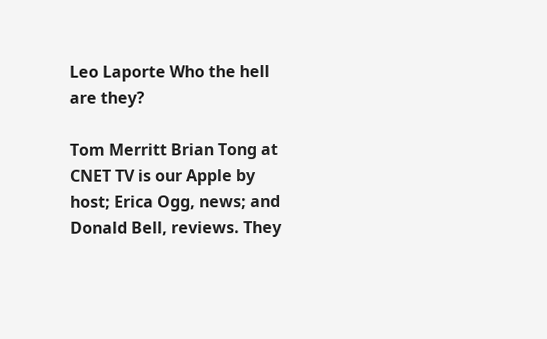Leo Laporte Who the hell are they?

Tom Merritt Brian Tong at CNET TV is our Apple by host; Erica Ogg, news; and Donald Bell, reviews. They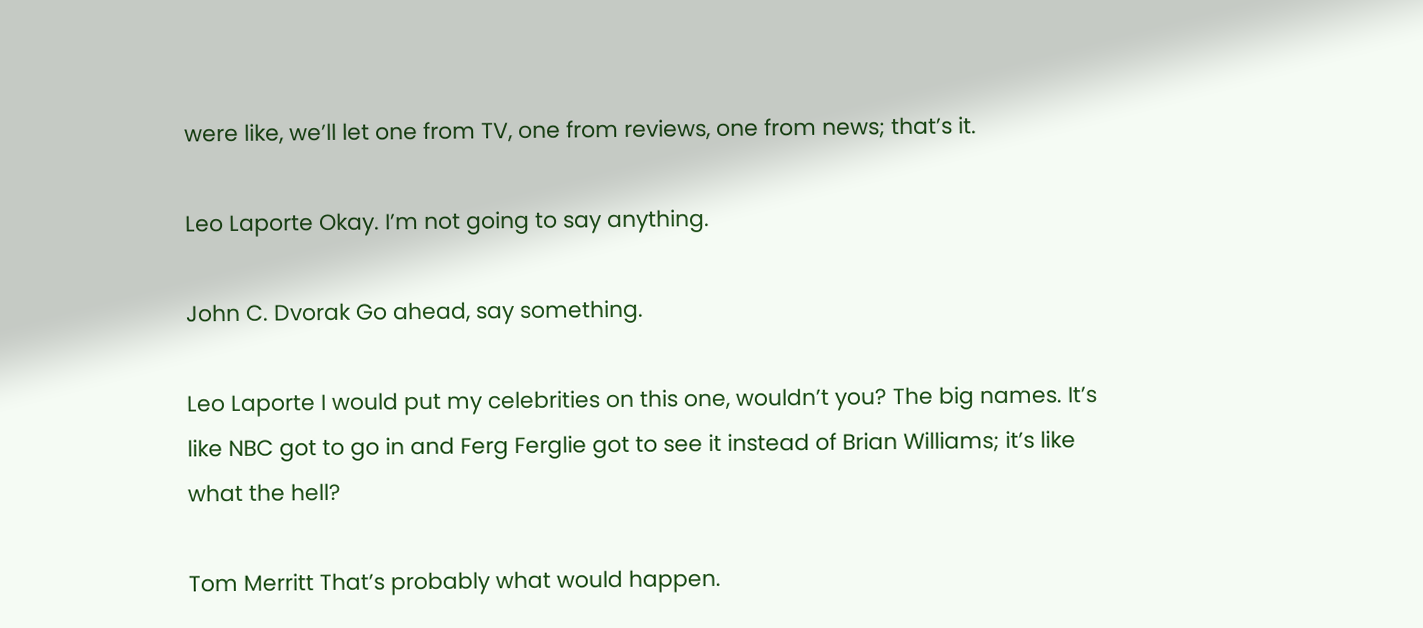were like, we’ll let one from TV, one from reviews, one from news; that’s it.

Leo Laporte Okay. I’m not going to say anything.

John C. Dvorak Go ahead, say something.

Leo Laporte I would put my celebrities on this one, wouldn’t you? The big names. It’s like NBC got to go in and Ferg Ferglie got to see it instead of Brian Williams; it’s like what the hell?

Tom Merritt That’s probably what would happen.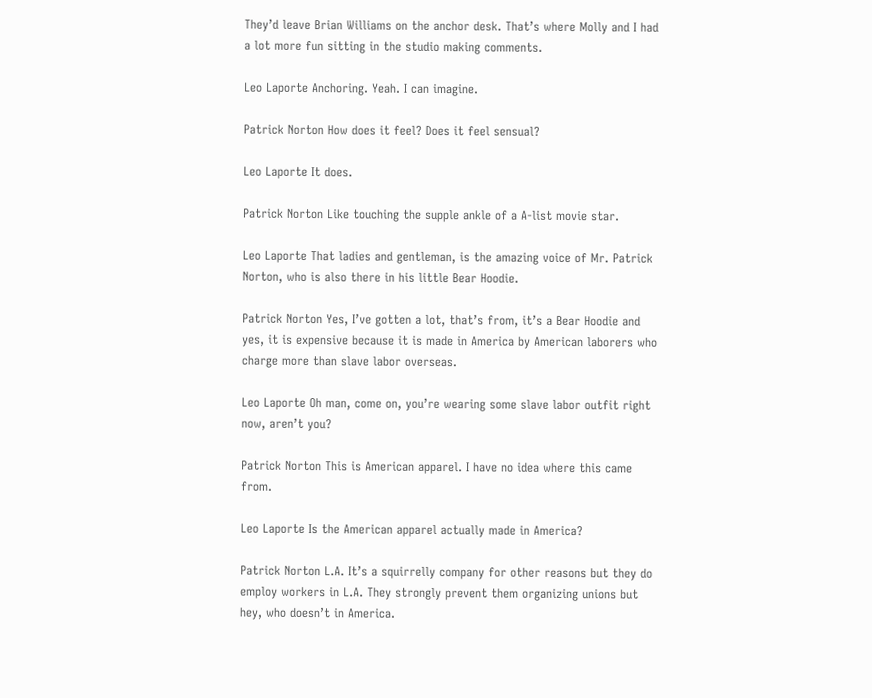They’d leave Brian Williams on the anchor desk. That’s where Molly and I had a lot more fun sitting in the studio making comments.

Leo Laporte Anchoring. Yeah. I can imagine.

Patrick Norton How does it feel? Does it feel sensual?

Leo Laporte It does.

Patrick Norton Like touching the supple ankle of a A-list movie star.

Leo Laporte That ladies and gentleman, is the amazing voice of Mr. Patrick Norton, who is also there in his little Bear Hoodie.

Patrick Norton Yes, I’ve gotten a lot, that’s from, it’s a Bear Hoodie and yes, it is expensive because it is made in America by American laborers who charge more than slave labor overseas.

Leo Laporte Oh man, come on, you’re wearing some slave labor outfit right now, aren’t you?

Patrick Norton This is American apparel. I have no idea where this came from.

Leo Laporte Is the American apparel actually made in America?

Patrick Norton L.A. It’s a squirrelly company for other reasons but they do employ workers in L.A. They strongly prevent them organizing unions but hey, who doesn’t in America.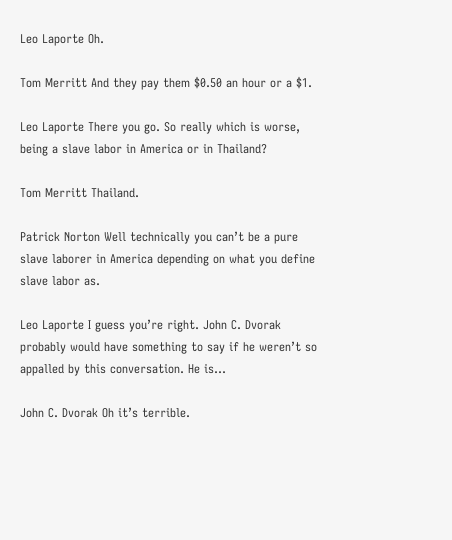Leo Laporte Oh.

Tom Merritt And they pay them $0.50 an hour or a $1.

Leo Laporte There you go. So really which is worse, being a slave labor in America or in Thailand?

Tom Merritt Thailand.

Patrick Norton Well technically you can’t be a pure slave laborer in America depending on what you define slave labor as.

Leo Laporte I guess you’re right. John C. Dvorak probably would have something to say if he weren’t so appalled by this conversation. He is…

John C. Dvorak Oh it’s terrible.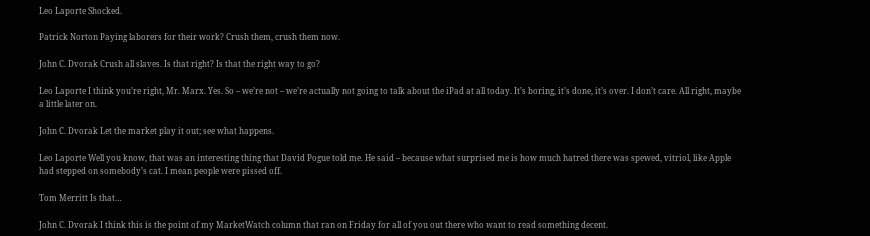Leo Laporte Shocked.

Patrick Norton Paying laborers for their work? Crush them, crush them now.

John C. Dvorak Crush all slaves. Is that right? Is that the right way to go?

Leo Laporte I think you’re right, Mr. Marx. Yes. So – we’re not – we’re actually not going to talk about the iPad at all today. It’s boring, it’s done, it’s over. I don’t care. All right, maybe a little later on.

John C. Dvorak Let the market play it out; see what happens.

Leo Laporte Well you know, that was an interesting thing that David Pogue told me. He said – because what surprised me is how much hatred there was spewed, vitriol, like Apple had stepped on somebody’s cat. I mean people were pissed off.

Tom Merritt Is that…

John C. Dvorak I think this is the point of my MarketWatch column that ran on Friday for all of you out there who want to read something decent.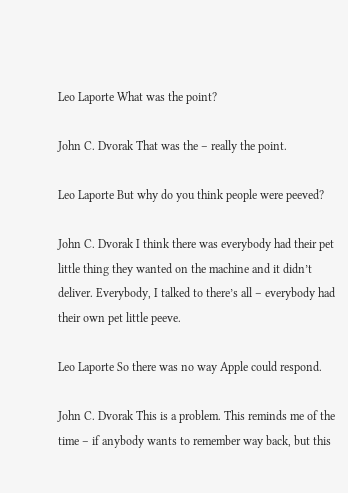Leo Laporte What was the point?

John C. Dvorak That was the – really the point.

Leo Laporte But why do you think people were peeved?

John C. Dvorak I think there was everybody had their pet little thing they wanted on the machine and it didn’t deliver. Everybody, I talked to there’s all – everybody had their own pet little peeve.

Leo Laporte So there was no way Apple could respond.

John C. Dvorak This is a problem. This reminds me of the time – if anybody wants to remember way back, but this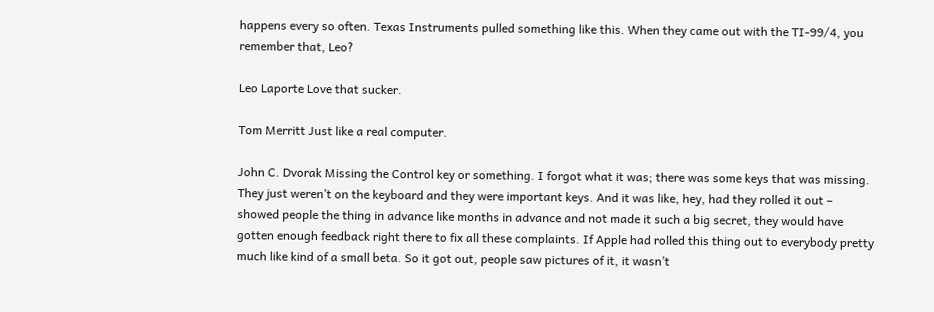happens every so often. Texas Instruments pulled something like this. When they came out with the TI-99/4, you remember that, Leo?

Leo Laporte Love that sucker.

Tom Merritt Just like a real computer.

John C. Dvorak Missing the Control key or something. I forgot what it was; there was some keys that was missing. They just weren’t on the keyboard and they were important keys. And it was like, hey, had they rolled it out – showed people the thing in advance like months in advance and not made it such a big secret, they would have gotten enough feedback right there to fix all these complaints. If Apple had rolled this thing out to everybody pretty much like kind of a small beta. So it got out, people saw pictures of it, it wasn’t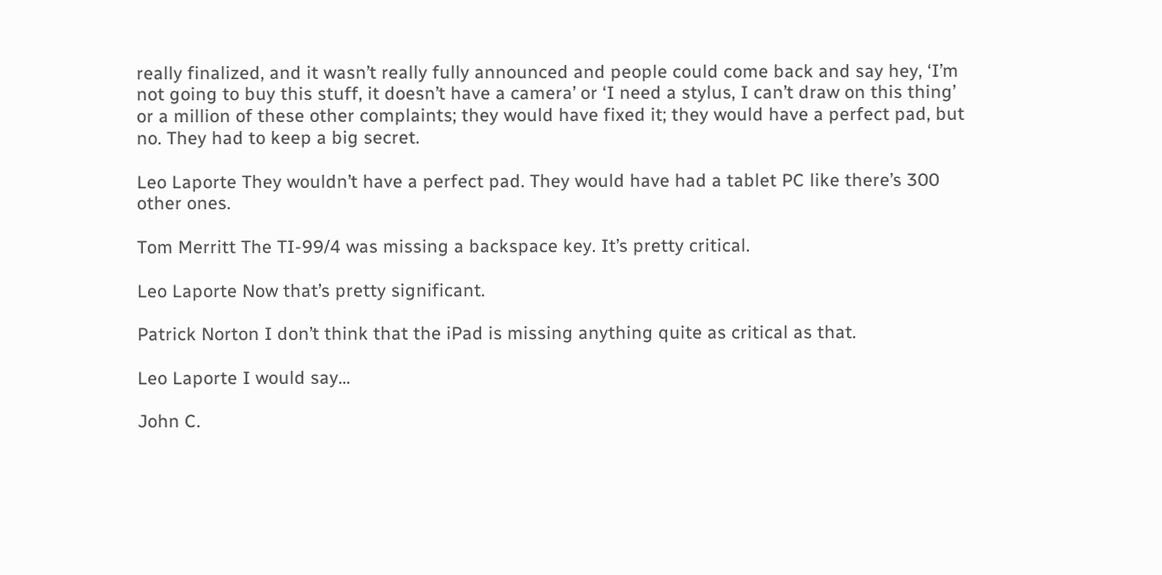really finalized, and it wasn’t really fully announced and people could come back and say hey, ‘I’m not going to buy this stuff, it doesn’t have a camera’ or ‘I need a stylus, I can’t draw on this thing’ or a million of these other complaints; they would have fixed it; they would have a perfect pad, but no. They had to keep a big secret.

Leo Laporte They wouldn’t have a perfect pad. They would have had a tablet PC like there’s 300 other ones.

Tom Merritt The TI-99/4 was missing a backspace key. It’s pretty critical.

Leo Laporte Now that’s pretty significant.

Patrick Norton I don’t think that the iPad is missing anything quite as critical as that.

Leo Laporte I would say…

John C.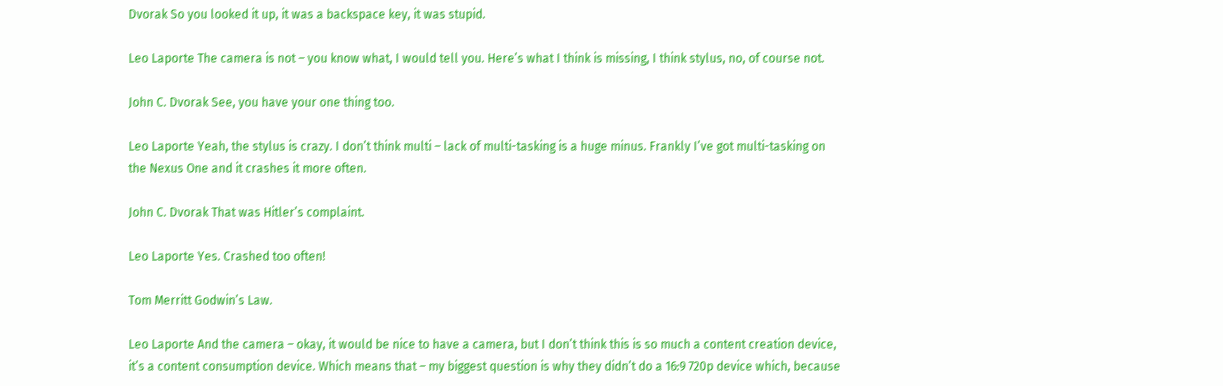Dvorak So you looked it up, it was a backspace key, it was stupid.

Leo Laporte The camera is not – you know what, I would tell you. Here’s what I think is missing, I think stylus, no, of course not.

John C. Dvorak See, you have your one thing too.

Leo Laporte Yeah, the stylus is crazy. I don’t think multi – lack of multi-tasking is a huge minus. Frankly I’ve got multi-tasking on the Nexus One and it crashes it more often.

John C. Dvorak That was Hitler’s complaint.

Leo Laporte Yes. Crashed too often!

Tom Merritt Godwin’s Law.

Leo Laporte And the camera – okay, it would be nice to have a camera, but I don’t think this is so much a content creation device, it’s a content consumption device. Which means that – my biggest question is why they didn’t do a 16:9 720p device which, because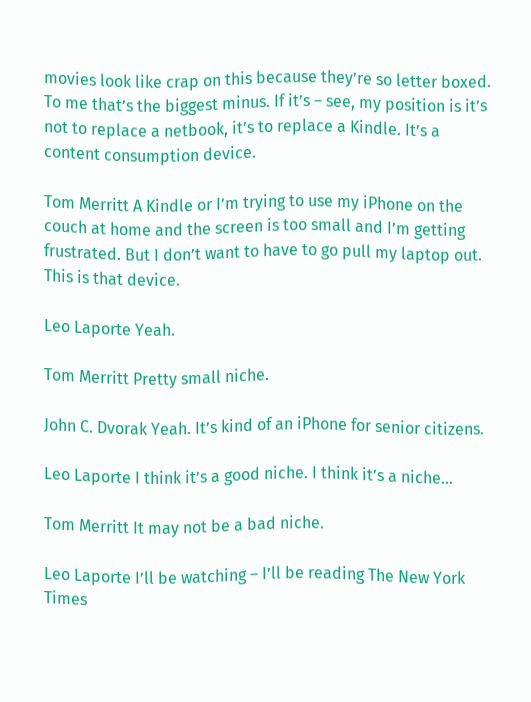movies look like crap on this because they’re so letter boxed. To me that’s the biggest minus. If it’s – see, my position is it’s not to replace a netbook, it’s to replace a Kindle. It’s a content consumption device.

Tom Merritt A Kindle or I’m trying to use my iPhone on the couch at home and the screen is too small and I’m getting frustrated. But I don’t want to have to go pull my laptop out. This is that device.

Leo Laporte Yeah.

Tom Merritt Pretty small niche.

John C. Dvorak Yeah. It’s kind of an iPhone for senior citizens.

Leo Laporte I think it’s a good niche. I think it’s a niche…

Tom Merritt It may not be a bad niche.

Leo Laporte I’ll be watching – I’ll be reading The New York Times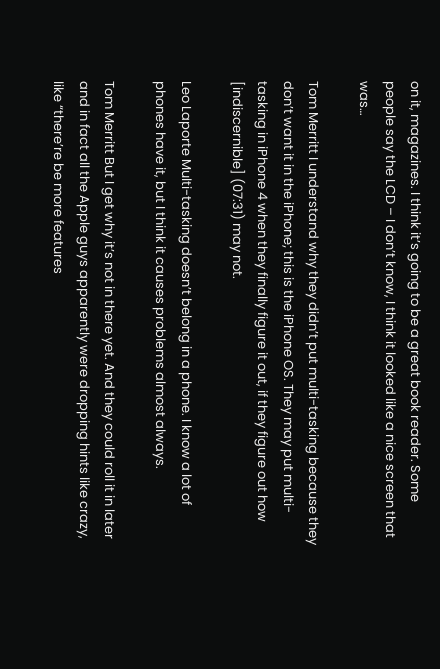on it, magazines. I think it’s going to be a great book reader. Some people say the LCD – I don’t know, I think it looked like a nice screen that was…

Tom Merritt I understand why they didn’t put multi-tasking because they don’t want it in the iPhone; this is the iPhone OS. They may put multi-tasking in iPhone 4 when they finally figure it out, if they figure out how [indiscernible] (07:31) may not.

Leo Laporte Multi-tasking doesn’t belong in a phone. I know a lot of phones have it, but I think it causes problems almost always.

Tom Merritt But I get why it’s not in there yet. And they could roll it in later and in fact all the Apple guys apparently were dropping hints like crazy, like “there’re be more features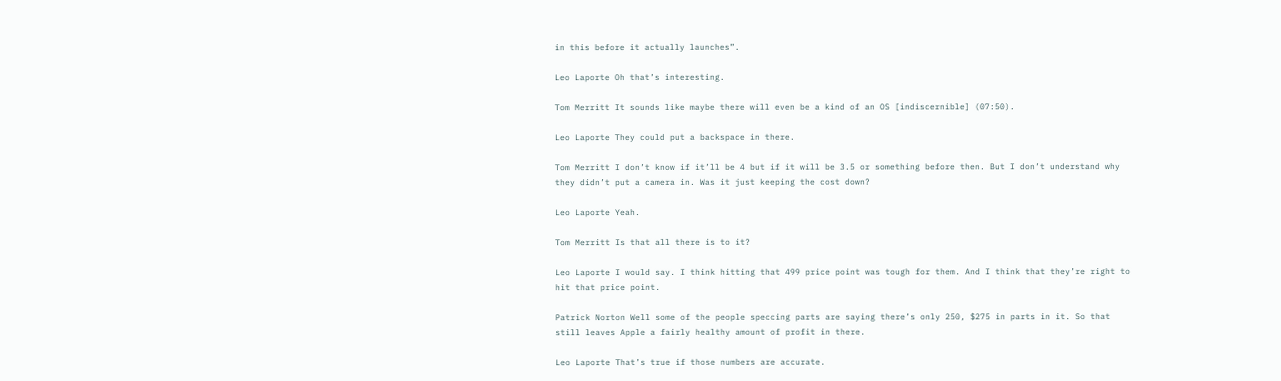in this before it actually launches”.

Leo Laporte Oh that’s interesting.

Tom Merritt It sounds like maybe there will even be a kind of an OS [indiscernible] (07:50).

Leo Laporte They could put a backspace in there.

Tom Merritt I don’t know if it’ll be 4 but if it will be 3.5 or something before then. But I don’t understand why they didn’t put a camera in. Was it just keeping the cost down?

Leo Laporte Yeah.

Tom Merritt Is that all there is to it?

Leo Laporte I would say. I think hitting that 499 price point was tough for them. And I think that they’re right to hit that price point.

Patrick Norton Well some of the people speccing parts are saying there’s only 250, $275 in parts in it. So that still leaves Apple a fairly healthy amount of profit in there.

Leo Laporte That’s true if those numbers are accurate.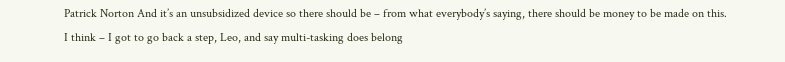Patrick Norton And it’s an unsubsidized device so there should be – from what everybody’s saying, there should be money to be made on this. I think – I got to go back a step, Leo, and say multi-tasking does belong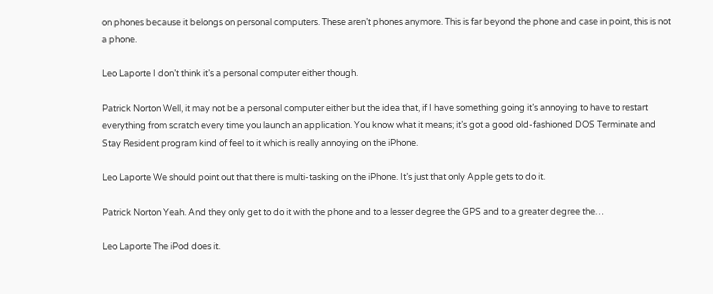on phones because it belongs on personal computers. These aren’t phones anymore. This is far beyond the phone and case in point, this is not a phone.

Leo Laporte I don’t think it’s a personal computer either though.

Patrick Norton Well, it may not be a personal computer either but the idea that, if I have something going it’s annoying to have to restart everything from scratch every time you launch an application. You know what it means; it’s got a good old-fashioned DOS Terminate and Stay Resident program kind of feel to it which is really annoying on the iPhone.

Leo Laporte We should point out that there is multi-tasking on the iPhone. It’s just that only Apple gets to do it.

Patrick Norton Yeah. And they only get to do it with the phone and to a lesser degree the GPS and to a greater degree the…

Leo Laporte The iPod does it.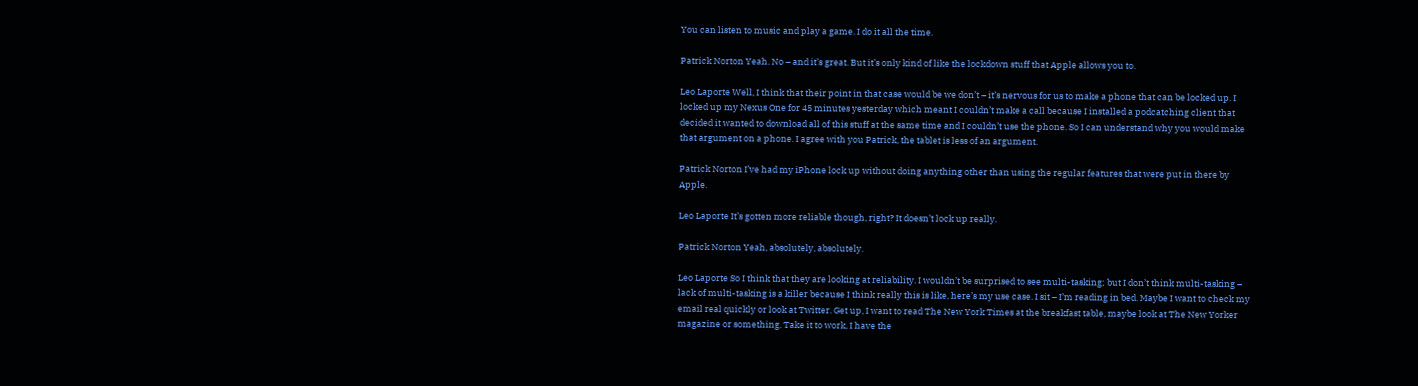You can listen to music and play a game. I do it all the time.

Patrick Norton Yeah. No – and it’s great. But it’s only kind of like the lockdown stuff that Apple allows you to.

Leo Laporte Well, I think that their point in that case would be we don’t – it’s nervous for us to make a phone that can be locked up. I locked up my Nexus One for 45 minutes yesterday which meant I couldn’t make a call because I installed a podcatching client that decided it wanted to download all of this stuff at the same time and I couldn’t use the phone. So I can understand why you would make that argument on a phone. I agree with you Patrick, the tablet is less of an argument.

Patrick Norton I’ve had my iPhone lock up without doing anything other than using the regular features that were put in there by Apple.

Leo Laporte It’s gotten more reliable though, right? It doesn’t lock up really.

Patrick Norton Yeah, absolutely, absolutely.

Leo Laporte So I think that they are looking at reliability. I wouldn’t be surprised to see multi-tasking; but I don’t think multi-tasking – lack of multi-tasking is a killer because I think really this is like, here’s my use case. I sit – I’m reading in bed. Maybe I want to check my email real quickly or look at Twitter. Get up, I want to read The New York Times at the breakfast table, maybe look at The New Yorker magazine or something. Take it to work, I have the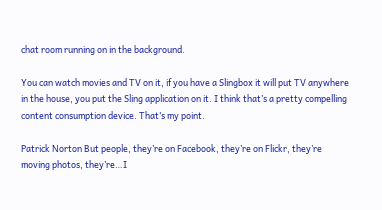chat room running on in the background.

You can watch movies and TV on it, if you have a Slingbox it will put TV anywhere in the house, you put the Sling application on it. I think that’s a pretty compelling content consumption device. That’s my point.

Patrick Norton But people, they’re on Facebook, they’re on Flickr, they’re moving photos, they’re…I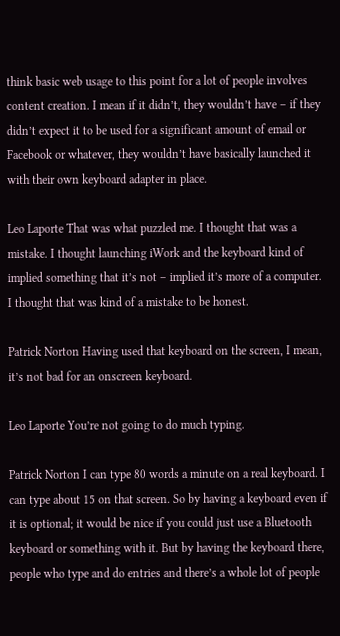think basic web usage to this point for a lot of people involves content creation. I mean if it didn’t, they wouldn’t have – if they didn’t expect it to be used for a significant amount of email or Facebook or whatever, they wouldn’t have basically launched it with their own keyboard adapter in place.

Leo Laporte That was what puzzled me. I thought that was a mistake. I thought launching iWork and the keyboard kind of implied something that it’s not – implied it’s more of a computer. I thought that was kind of a mistake to be honest.

Patrick Norton Having used that keyboard on the screen, I mean, it’s not bad for an onscreen keyboard.

Leo Laporte You’re not going to do much typing.

Patrick Norton I can type 80 words a minute on a real keyboard. I can type about 15 on that screen. So by having a keyboard even if it is optional; it would be nice if you could just use a Bluetooth keyboard or something with it. But by having the keyboard there, people who type and do entries and there’s a whole lot of people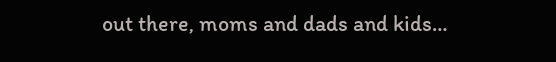out there, moms and dads and kids…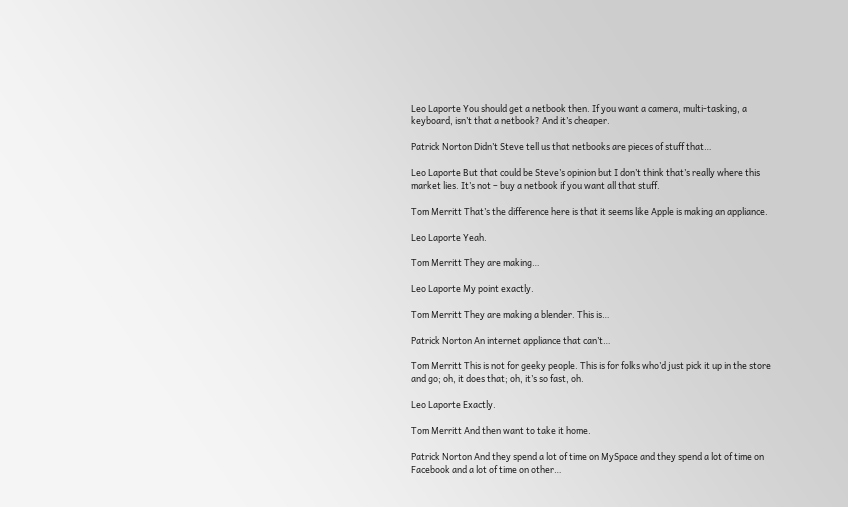Leo Laporte You should get a netbook then. If you want a camera, multi-tasking, a keyboard, isn’t that a netbook? And it’s cheaper.

Patrick Norton Didn’t Steve tell us that netbooks are pieces of stuff that…

Leo Laporte But that could be Steve’s opinion but I don’t think that’s really where this market lies. It’s not – buy a netbook if you want all that stuff.

Tom Merritt That’s the difference here is that it seems like Apple is making an appliance.

Leo Laporte Yeah.

Tom Merritt They are making…

Leo Laporte My point exactly.

Tom Merritt They are making a blender. This is…

Patrick Norton An internet appliance that can’t…

Tom Merritt This is not for geeky people. This is for folks who’d just pick it up in the store and go; oh, it does that; oh, it’s so fast, oh.

Leo Laporte Exactly.

Tom Merritt And then want to take it home.

Patrick Norton And they spend a lot of time on MySpace and they spend a lot of time on Facebook and a lot of time on other…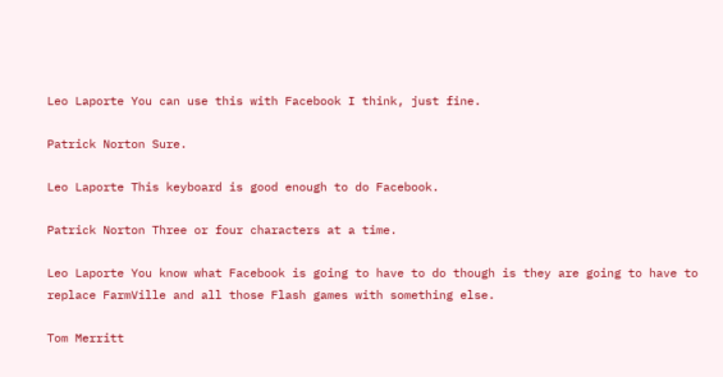Leo Laporte You can use this with Facebook I think, just fine.

Patrick Norton Sure.

Leo Laporte This keyboard is good enough to do Facebook.

Patrick Norton Three or four characters at a time.

Leo Laporte You know what Facebook is going to have to do though is they are going to have to replace FarmVille and all those Flash games with something else.

Tom Merritt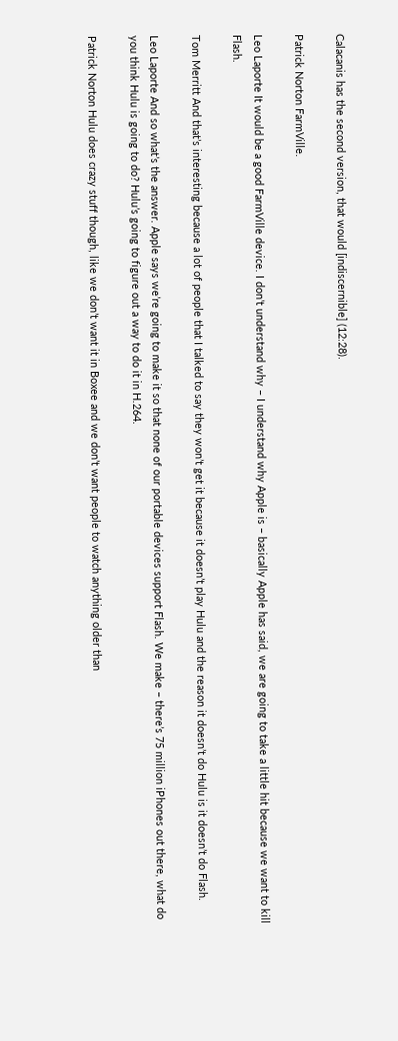Calacanis has the second version, that would [indiscernible] (12:28).

Patrick Norton FarmVille.

Leo Laporte It would be a good FarmVille device. I don’t understand why – I understand why Apple is – basically Apple has said, we are going to take a little hit because we want to kill Flash.

Tom Merritt And that’s interesting because a lot of people that I talked to say they won’t get it because it doesn’t play Hulu and the reason it doesn’t do Hulu is it doesn’t do Flash.

Leo Laporte And so what’s the answer. Apple says we’re going to make it so that none of our portable devices support Flash. We make – there’s 75 million iPhones out there, what do you think Hulu is going to do? Hulu’s going to figure out a way to do it in H.264.

Patrick Norton Hulu does crazy stuff though, like we don’t want it in Boxee and we don’t want people to watch anything older than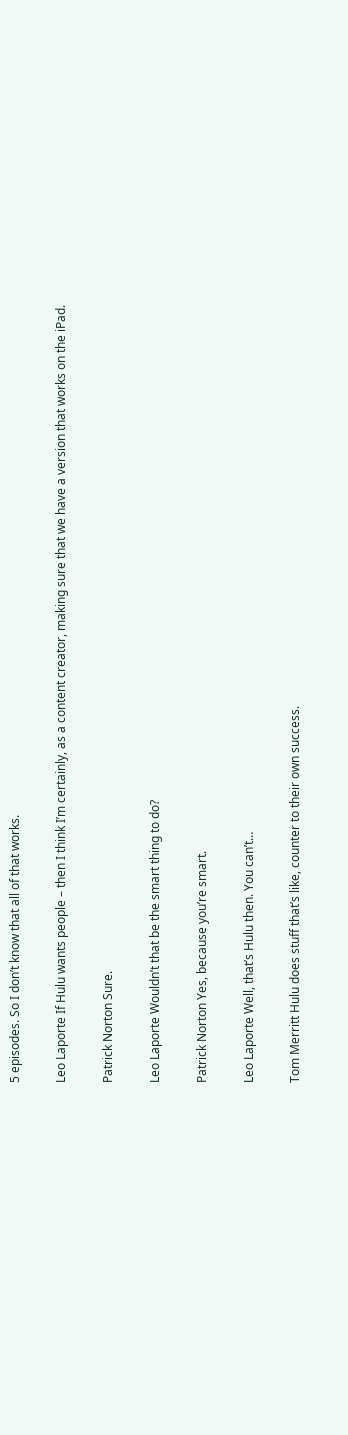5 episodes. So I don’t know that all of that works.

Leo Laporte If Hulu wants people – then I think I’m certainly, as a content creator, making sure that we have a version that works on the iPad.

Patrick Norton Sure.

Leo Laporte Wouldn’t that be the smart thing to do?

Patrick Norton Yes, because you’re smart.

Leo Laporte Well, that’s Hulu then. You can’t…

Tom Merritt Hulu does stuff that’s like, counter to their own success.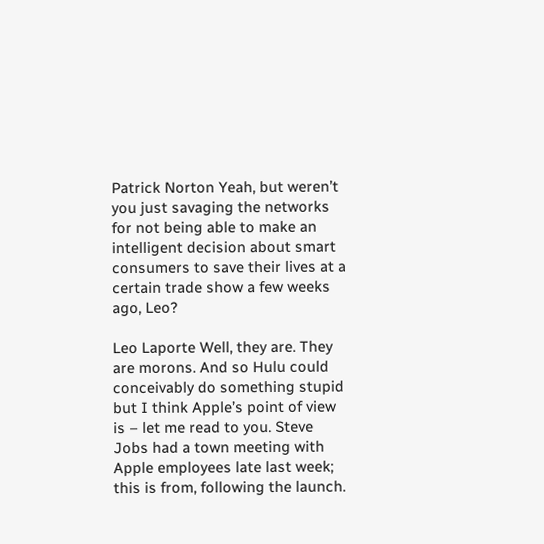Patrick Norton Yeah, but weren’t you just savaging the networks for not being able to make an intelligent decision about smart consumers to save their lives at a certain trade show a few weeks ago, Leo?

Leo Laporte Well, they are. They are morons. And so Hulu could conceivably do something stupid but I think Apple’s point of view is – let me read to you. Steve Jobs had a town meeting with Apple employees late last week; this is from, following the launch.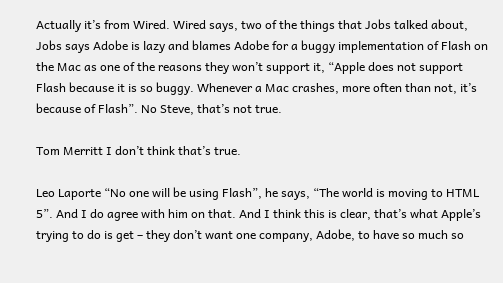Actually it’s from Wired. Wired says, two of the things that Jobs talked about, Jobs says Adobe is lazy and blames Adobe for a buggy implementation of Flash on the Mac as one of the reasons they won’t support it, “Apple does not support Flash because it is so buggy. Whenever a Mac crashes, more often than not, it’s because of Flash”. No Steve, that’s not true.

Tom Merritt I don’t think that’s true.

Leo Laporte “No one will be using Flash”, he says, “The world is moving to HTML 5”. And I do agree with him on that. And I think this is clear, that’s what Apple’s trying to do is get – they don’t want one company, Adobe, to have so much so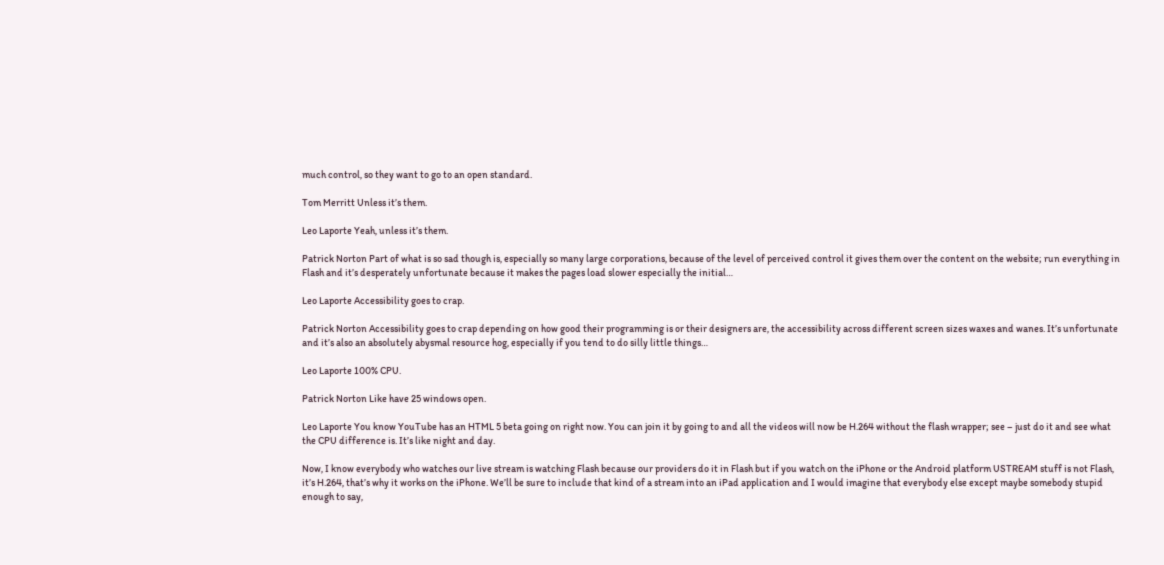much control, so they want to go to an open standard.

Tom Merritt Unless it’s them.

Leo Laporte Yeah, unless it’s them.

Patrick Norton Part of what is so sad though is, especially so many large corporations, because of the level of perceived control it gives them over the content on the website; run everything in Flash and it’s desperately unfortunate because it makes the pages load slower especially the initial…

Leo Laporte Accessibility goes to crap.

Patrick Norton Accessibility goes to crap depending on how good their programming is or their designers are, the accessibility across different screen sizes waxes and wanes. It’s unfortunate and it’s also an absolutely abysmal resource hog, especially if you tend to do silly little things…

Leo Laporte 100% CPU.

Patrick Norton Like have 25 windows open.

Leo Laporte You know YouTube has an HTML 5 beta going on right now. You can join it by going to and all the videos will now be H.264 without the flash wrapper; see – just do it and see what the CPU difference is. It’s like night and day.

Now, I know everybody who watches our live stream is watching Flash because our providers do it in Flash but if you watch on the iPhone or the Android platform USTREAM stuff is not Flash, it’s H.264, that’s why it works on the iPhone. We’ll be sure to include that kind of a stream into an iPad application and I would imagine that everybody else except maybe somebody stupid enough to say,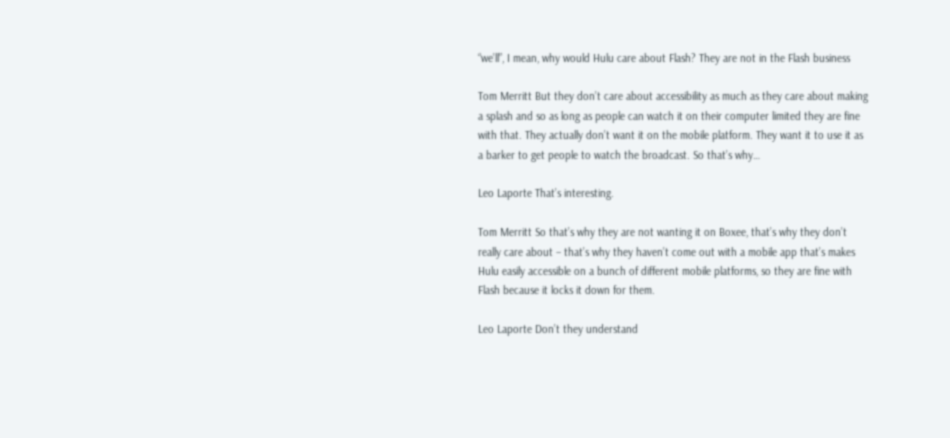“we’ll”, I mean, why would Hulu care about Flash? They are not in the Flash business

Tom Merritt But they don’t care about accessibility as much as they care about making a splash and so as long as people can watch it on their computer limited they are fine with that. They actually don’t want it on the mobile platform. They want it to use it as a barker to get people to watch the broadcast. So that’s why…

Leo Laporte That’s interesting.

Tom Merritt So that’s why they are not wanting it on Boxee, that’s why they don’t really care about – that’s why they haven’t come out with a mobile app that’s makes Hulu easily accessible on a bunch of different mobile platforms, so they are fine with Flash because it locks it down for them.

Leo Laporte Don’t they understand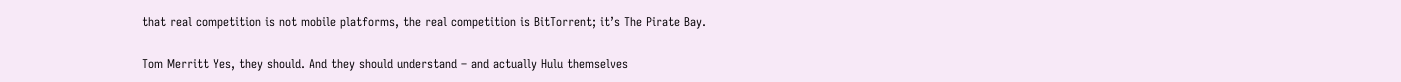that real competition is not mobile platforms, the real competition is BitTorrent; it’s The Pirate Bay.

Tom Merritt Yes, they should. And they should understand – and actually Hulu themselves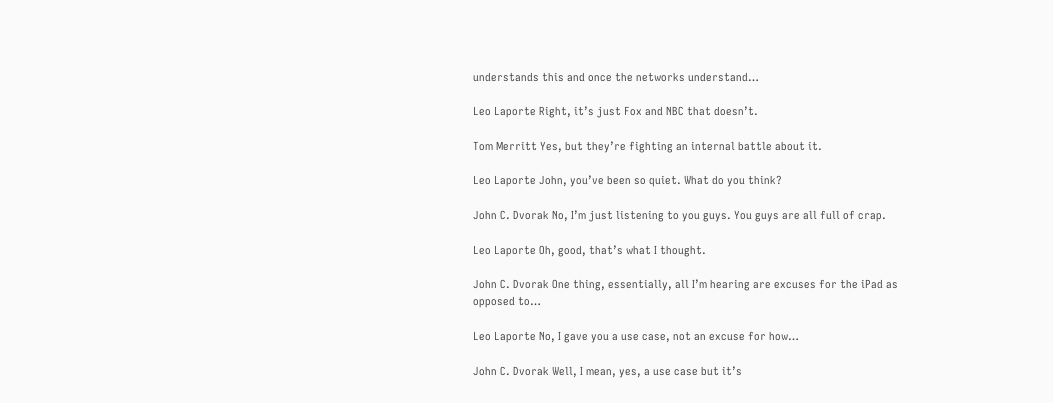understands this and once the networks understand…

Leo Laporte Right, it’s just Fox and NBC that doesn’t.

Tom Merritt Yes, but they’re fighting an internal battle about it.

Leo Laporte John, you’ve been so quiet. What do you think?

John C. Dvorak No, I’m just listening to you guys. You guys are all full of crap.

Leo Laporte Oh, good, that’s what I thought.

John C. Dvorak One thing, essentially, all I’m hearing are excuses for the iPad as opposed to…

Leo Laporte No, I gave you a use case, not an excuse for how…

John C. Dvorak Well, I mean, yes, a use case but it’s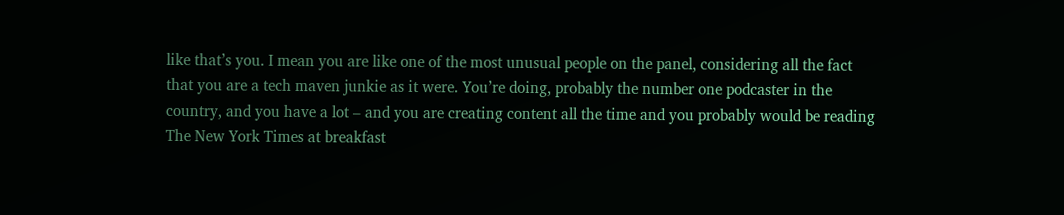like that’s you. I mean you are like one of the most unusual people on the panel, considering all the fact that you are a tech maven junkie as it were. You’re doing, probably the number one podcaster in the country, and you have a lot – and you are creating content all the time and you probably would be reading The New York Times at breakfast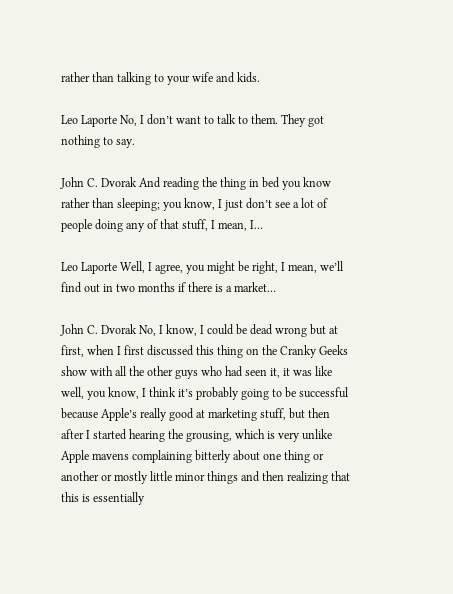rather than talking to your wife and kids.

Leo Laporte No, I don’t want to talk to them. They got nothing to say.

John C. Dvorak And reading the thing in bed you know rather than sleeping; you know, I just don’t see a lot of people doing any of that stuff, I mean, I…

Leo Laporte Well, I agree, you might be right, I mean, we’ll find out in two months if there is a market…

John C. Dvorak No, I know, I could be dead wrong but at first, when I first discussed this thing on the Cranky Geeks show with all the other guys who had seen it, it was like well, you know, I think it’s probably going to be successful because Apple’s really good at marketing stuff, but then after I started hearing the grousing, which is very unlike Apple mavens complaining bitterly about one thing or another or mostly little minor things and then realizing that this is essentially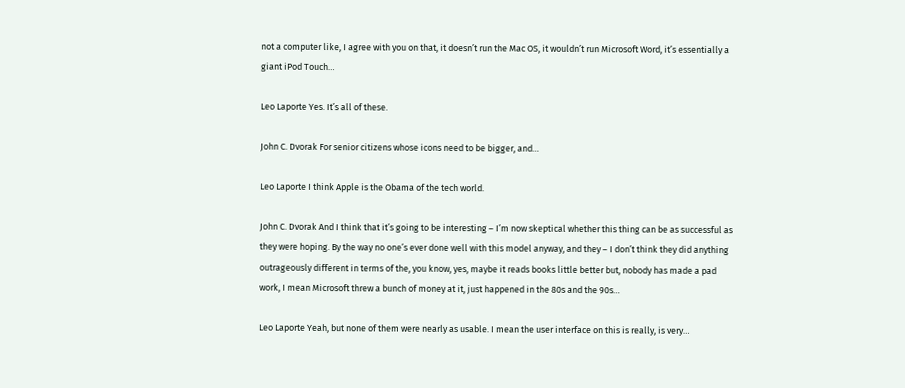not a computer like, I agree with you on that, it doesn’t run the Mac OS, it wouldn’t run Microsoft Word, it’s essentially a giant iPod Touch…

Leo Laporte Yes. It’s all of these.

John C. Dvorak For senior citizens whose icons need to be bigger, and…

Leo Laporte I think Apple is the Obama of the tech world.

John C. Dvorak And I think that it’s going to be interesting – I’m now skeptical whether this thing can be as successful as they were hoping. By the way no one’s ever done well with this model anyway, and they – I don’t think they did anything outrageously different in terms of the, you know, yes, maybe it reads books little better but, nobody has made a pad work, I mean Microsoft threw a bunch of money at it, just happened in the 80s and the 90s…

Leo Laporte Yeah, but none of them were nearly as usable. I mean the user interface on this is really, is very…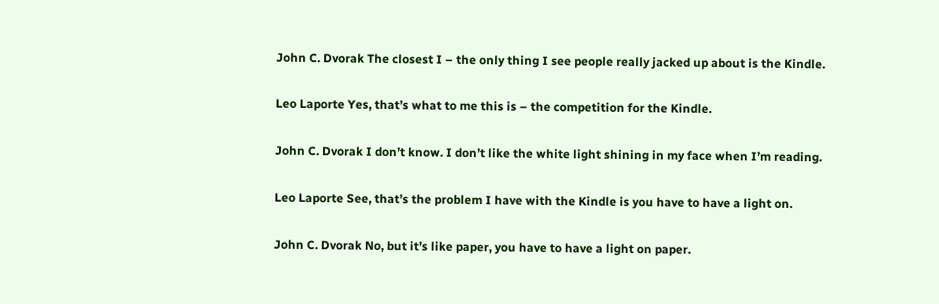John C. Dvorak The closest I – the only thing I see people really jacked up about is the Kindle.

Leo Laporte Yes, that’s what to me this is – the competition for the Kindle.

John C. Dvorak I don’t know. I don’t like the white light shining in my face when I’m reading.

Leo Laporte See, that’s the problem I have with the Kindle is you have to have a light on.

John C. Dvorak No, but it’s like paper, you have to have a light on paper.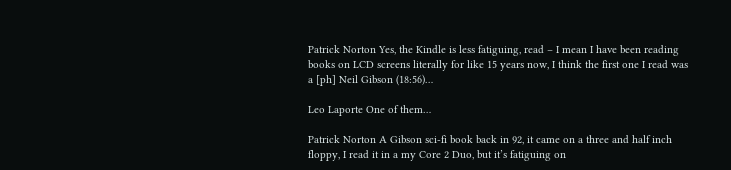Patrick Norton Yes, the Kindle is less fatiguing, read – I mean I have been reading books on LCD screens literally for like 15 years now, I think the first one I read was a [ph] Neil Gibson (18:56)…

Leo Laporte One of them…

Patrick Norton A Gibson sci-fi book back in 92, it came on a three and half inch floppy, I read it in a my Core 2 Duo, but it’s fatiguing on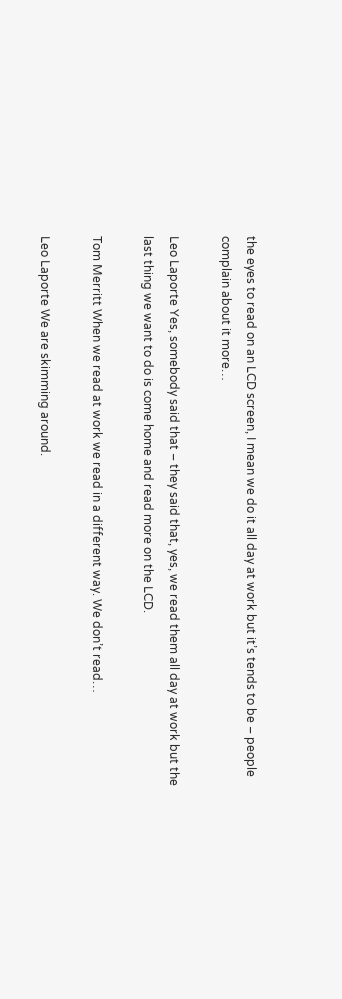the eyes to read on an LCD screen, I mean we do it all day at work but it’s tends to be – people complain about it more…

Leo Laporte Yes, somebody said that – they said that, yes, we read them all day at work but the last thing we want to do is come home and read more on the LCD.

Tom Merritt When we read at work we read in a different way. We don’t read…

Leo Laporte We are skimming around.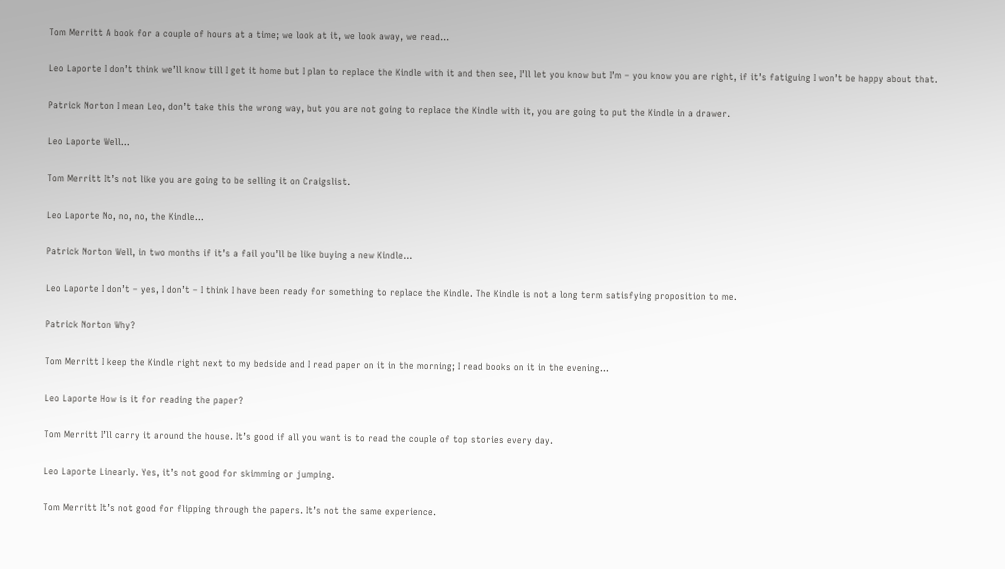Tom Merritt A book for a couple of hours at a time; we look at it, we look away, we read…

Leo Laporte I don’t think we’ll know till I get it home but I plan to replace the Kindle with it and then see, I’ll let you know but I’m – you know you are right, if it’s fatiguing I won’t be happy about that.

Patrick Norton I mean Leo, don’t take this the wrong way, but you are not going to replace the Kindle with it, you are going to put the Kindle in a drawer.

Leo Laporte Well…

Tom Merritt It’s not like you are going to be selling it on Craigslist.

Leo Laporte No, no, no, the Kindle…

Patrick Norton Well, in two months if it’s a fail you’ll be like buying a new Kindle…

Leo Laporte I don’t – yes, I don’t – I think I have been ready for something to replace the Kindle. The Kindle is not a long term satisfying proposition to me.

Patrick Norton Why?

Tom Merritt I keep the Kindle right next to my bedside and I read paper on it in the morning; I read books on it in the evening…

Leo Laporte How is it for reading the paper?

Tom Merritt I’ll carry it around the house. It’s good if all you want is to read the couple of top stories every day.

Leo Laporte Linearly. Yes, it’s not good for skimming or jumping.

Tom Merritt It’s not good for flipping through the papers. It’s not the same experience.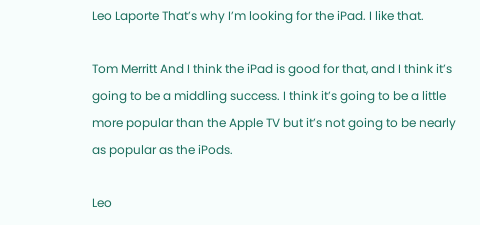Leo Laporte That’s why I’m looking for the iPad. I like that.

Tom Merritt And I think the iPad is good for that, and I think it’s going to be a middling success. I think it’s going to be a little more popular than the Apple TV but it’s not going to be nearly as popular as the iPods.

Leo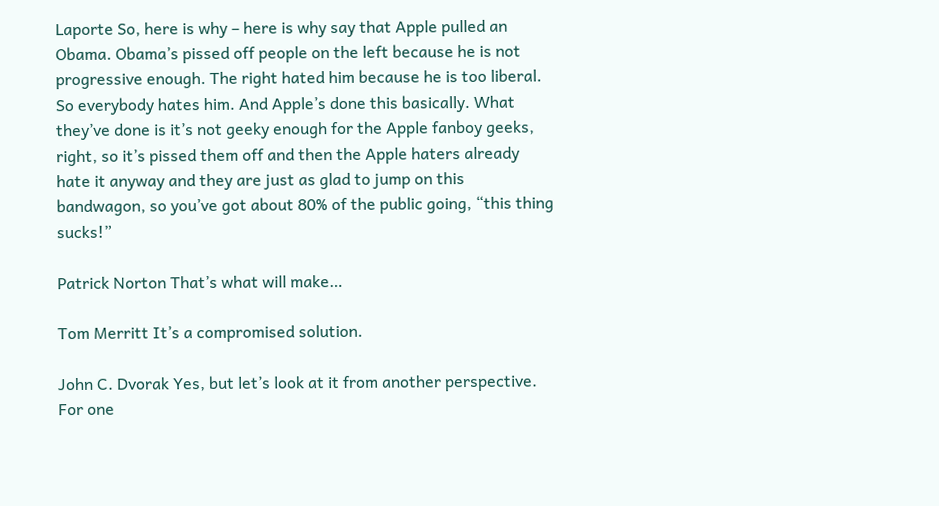Laporte So, here is why – here is why say that Apple pulled an Obama. Obama’s pissed off people on the left because he is not progressive enough. The right hated him because he is too liberal. So everybody hates him. And Apple’s done this basically. What they’ve done is it’s not geeky enough for the Apple fanboy geeks, right, so it’s pissed them off and then the Apple haters already hate it anyway and they are just as glad to jump on this bandwagon, so you’ve got about 80% of the public going, “this thing sucks!”

Patrick Norton That’s what will make…

Tom Merritt It’s a compromised solution.

John C. Dvorak Yes, but let’s look at it from another perspective. For one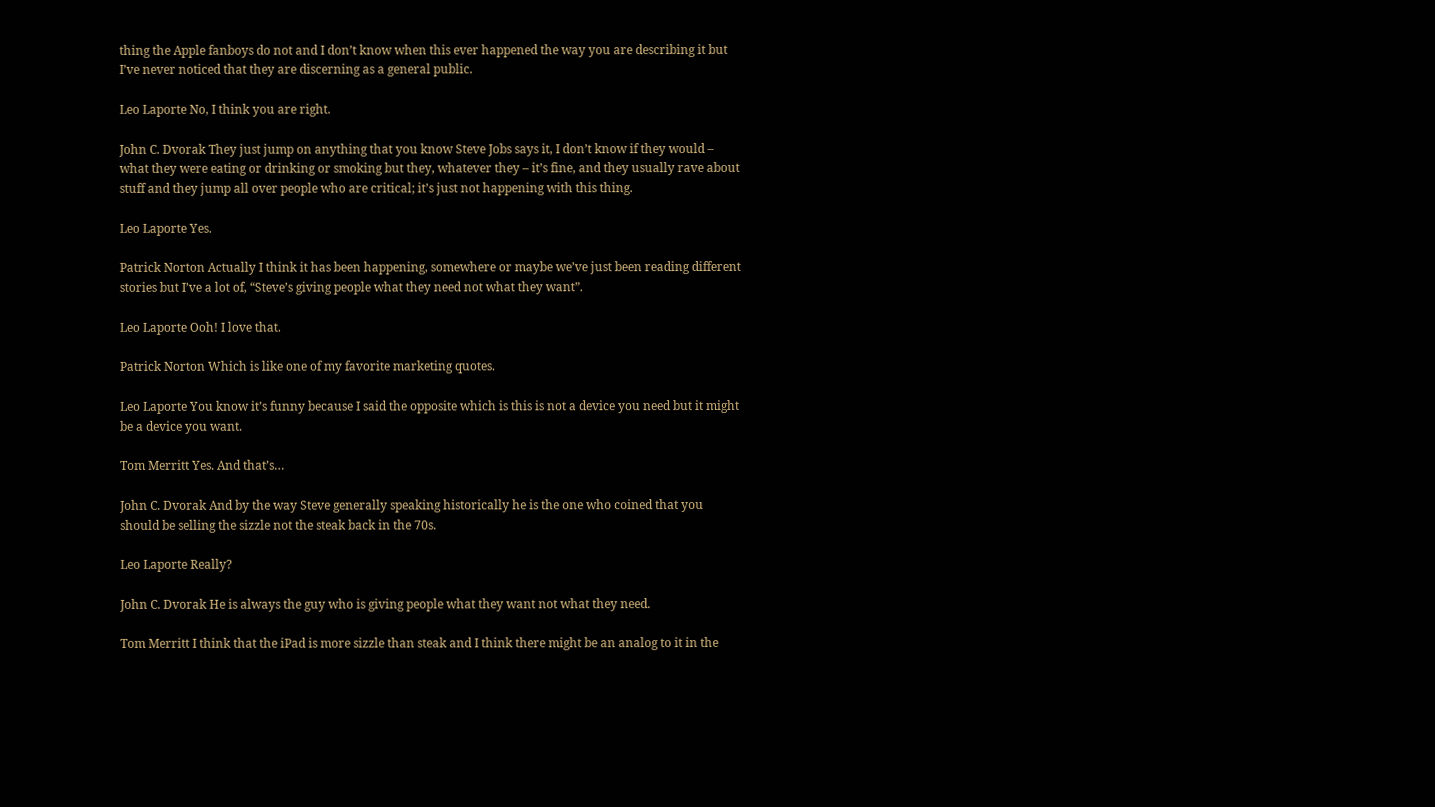thing the Apple fanboys do not and I don’t know when this ever happened the way you are describing it but I’ve never noticed that they are discerning as a general public.

Leo Laporte No, I think you are right.

John C. Dvorak They just jump on anything that you know Steve Jobs says it, I don’t know if they would – what they were eating or drinking or smoking but they, whatever they – it’s fine, and they usually rave about stuff and they jump all over people who are critical; it’s just not happening with this thing.

Leo Laporte Yes.

Patrick Norton Actually I think it has been happening, somewhere or maybe we’ve just been reading different stories but I’ve a lot of, “Steve’s giving people what they need not what they want”.

Leo Laporte Ooh! I love that.

Patrick Norton Which is like one of my favorite marketing quotes.

Leo Laporte You know it’s funny because I said the opposite which is this is not a device you need but it might be a device you want.

Tom Merritt Yes. And that’s…

John C. Dvorak And by the way Steve generally speaking historically he is the one who coined that you should be selling the sizzle not the steak back in the 70s.

Leo Laporte Really?

John C. Dvorak He is always the guy who is giving people what they want not what they need.

Tom Merritt I think that the iPad is more sizzle than steak and I think there might be an analog to it in the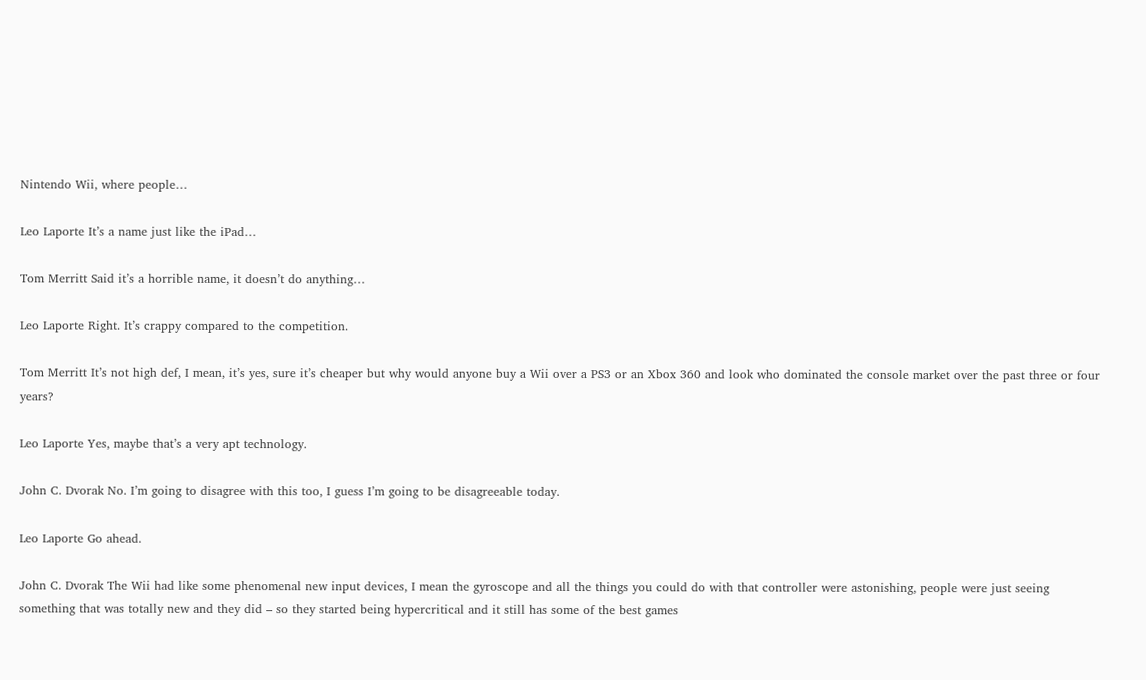Nintendo Wii, where people…

Leo Laporte It’s a name just like the iPad…

Tom Merritt Said it’s a horrible name, it doesn’t do anything…

Leo Laporte Right. It’s crappy compared to the competition.

Tom Merritt It’s not high def, I mean, it’s yes, sure it’s cheaper but why would anyone buy a Wii over a PS3 or an Xbox 360 and look who dominated the console market over the past three or four years?

Leo Laporte Yes, maybe that’s a very apt technology.

John C. Dvorak No. I’m going to disagree with this too, I guess I’m going to be disagreeable today.

Leo Laporte Go ahead.

John C. Dvorak The Wii had like some phenomenal new input devices, I mean the gyroscope and all the things you could do with that controller were astonishing, people were just seeing something that was totally new and they did – so they started being hypercritical and it still has some of the best games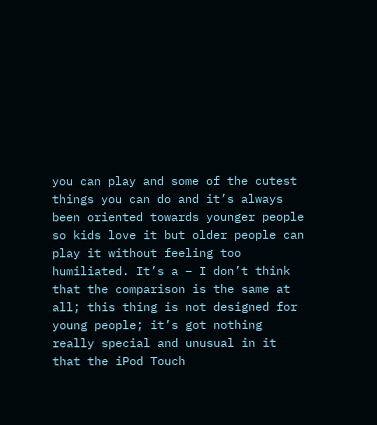you can play and some of the cutest things you can do and it’s always been oriented towards younger people so kids love it but older people can play it without feeling too humiliated. It’s a – I don’t think that the comparison is the same at all; this thing is not designed for young people; it’s got nothing really special and unusual in it that the iPod Touch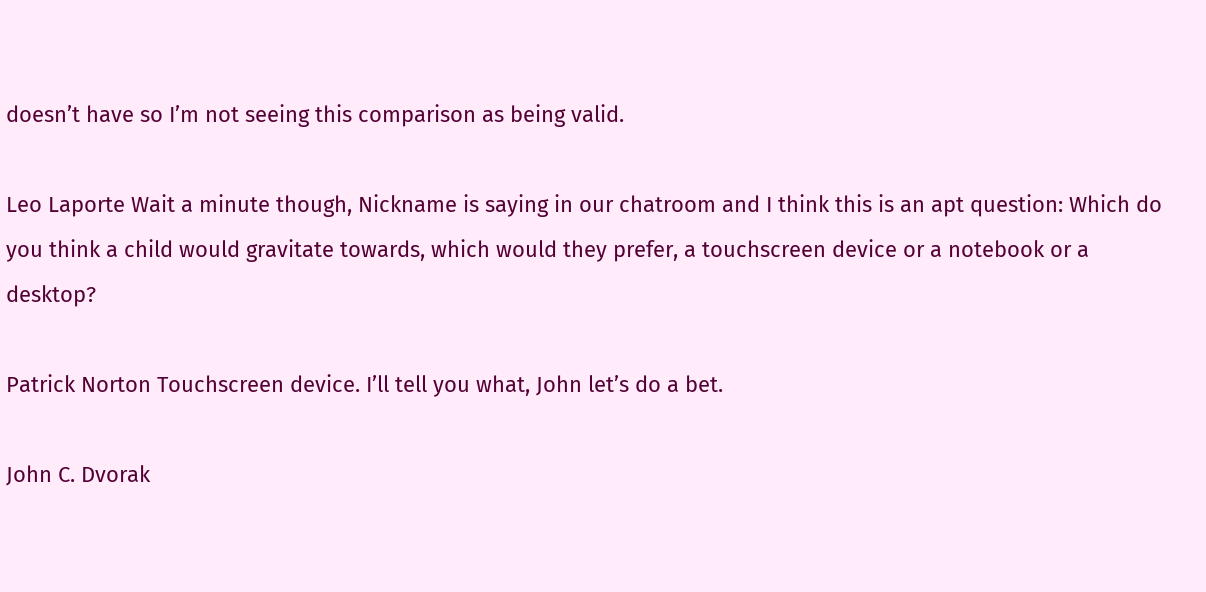doesn’t have so I’m not seeing this comparison as being valid.

Leo Laporte Wait a minute though, Nickname is saying in our chatroom and I think this is an apt question: Which do you think a child would gravitate towards, which would they prefer, a touchscreen device or a notebook or a desktop?

Patrick Norton Touchscreen device. I’ll tell you what, John let’s do a bet.

John C. Dvorak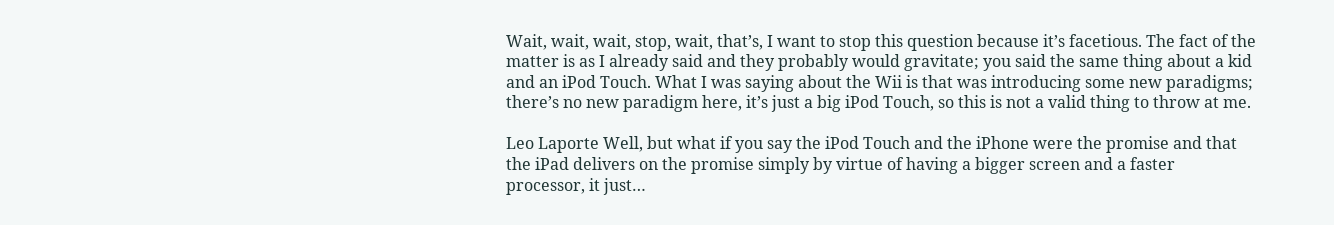Wait, wait, wait, stop, wait, that’s, I want to stop this question because it’s facetious. The fact of the matter is as I already said and they probably would gravitate; you said the same thing about a kid and an iPod Touch. What I was saying about the Wii is that was introducing some new paradigms; there’s no new paradigm here, it’s just a big iPod Touch, so this is not a valid thing to throw at me.

Leo Laporte Well, but what if you say the iPod Touch and the iPhone were the promise and that the iPad delivers on the promise simply by virtue of having a bigger screen and a faster processor, it just…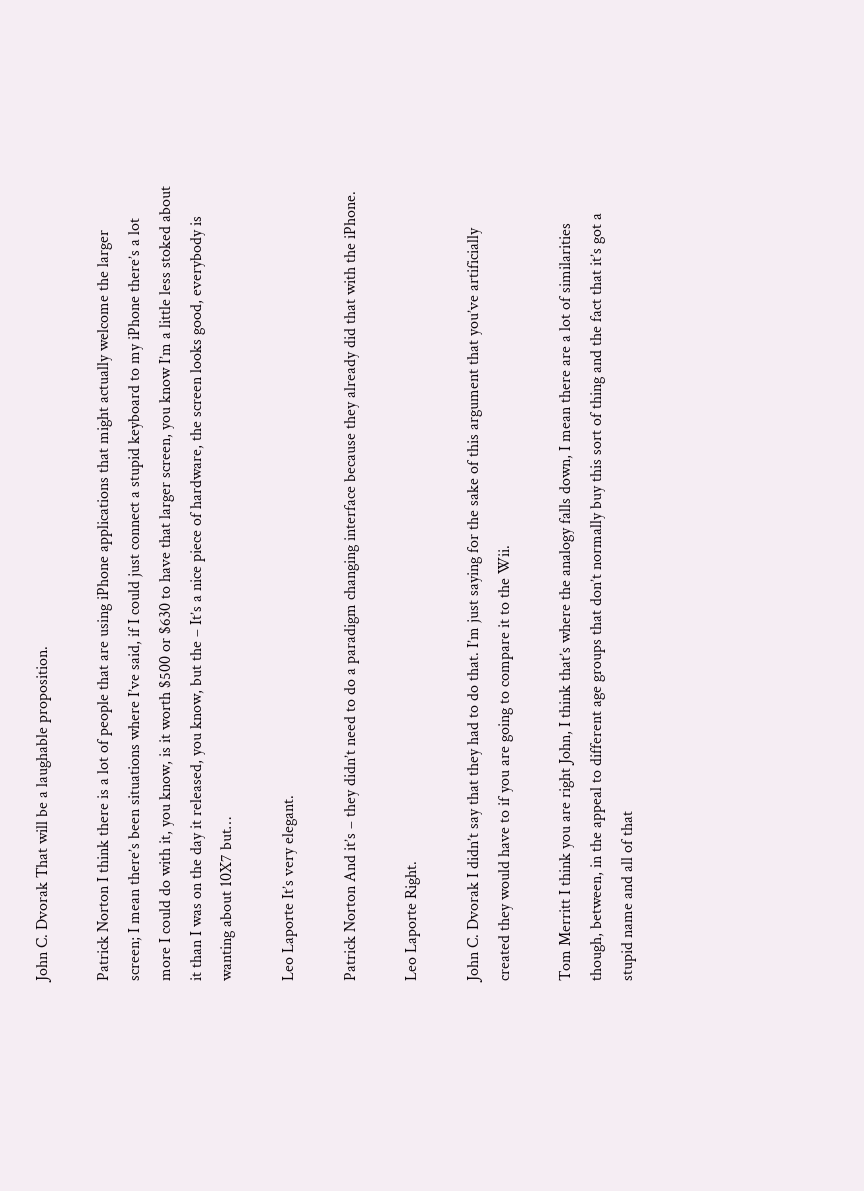John C. Dvorak That will be a laughable proposition.

Patrick Norton I think there is a lot of people that are using iPhone applications that might actually welcome the larger screen; I mean there’s been situations where I’ve said, if I could just connect a stupid keyboard to my iPhone there’s a lot more I could do with it, you know, is it worth $500 or $630 to have that larger screen, you know I’m a little less stoked about it than I was on the day it released, you know, but the – It’s a nice piece of hardware, the screen looks good, everybody is wanting about 10X7 but…

Leo Laporte It’s very elegant.

Patrick Norton And it’s – they didn’t need to do a paradigm changing interface because they already did that with the iPhone.

Leo Laporte Right.

John C. Dvorak I didn’t say that they had to do that. I’m just saying for the sake of this argument that you’ve artificially created they would have to if you are going to compare it to the Wii.

Tom Merritt I think you are right John, I think that’s where the analogy falls down, I mean there are a lot of similarities though, between, in the appeal to different age groups that don’t normally buy this sort of thing and the fact that it’s got a stupid name and all of that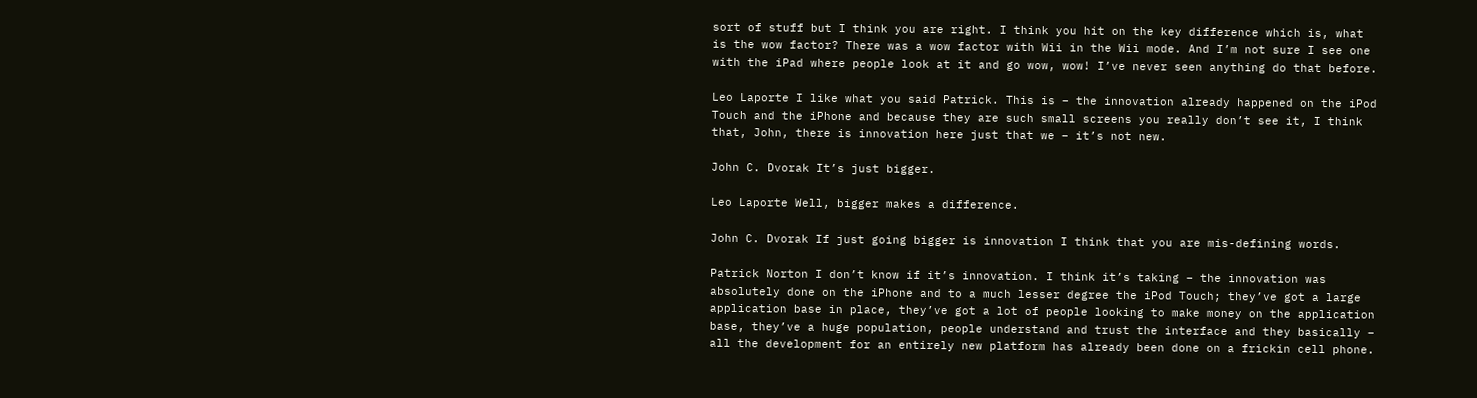sort of stuff but I think you are right. I think you hit on the key difference which is, what is the wow factor? There was a wow factor with Wii in the Wii mode. And I’m not sure I see one with the iPad where people look at it and go wow, wow! I’ve never seen anything do that before.

Leo Laporte I like what you said Patrick. This is – the innovation already happened on the iPod Touch and the iPhone and because they are such small screens you really don’t see it, I think that, John, there is innovation here just that we – it’s not new.

John C. Dvorak It’s just bigger.

Leo Laporte Well, bigger makes a difference.

John C. Dvorak If just going bigger is innovation I think that you are mis-defining words.

Patrick Norton I don’t know if it’s innovation. I think it’s taking – the innovation was absolutely done on the iPhone and to a much lesser degree the iPod Touch; they’ve got a large application base in place, they’ve got a lot of people looking to make money on the application base, they’ve a huge population, people understand and trust the interface and they basically – all the development for an entirely new platform has already been done on a frickin cell phone.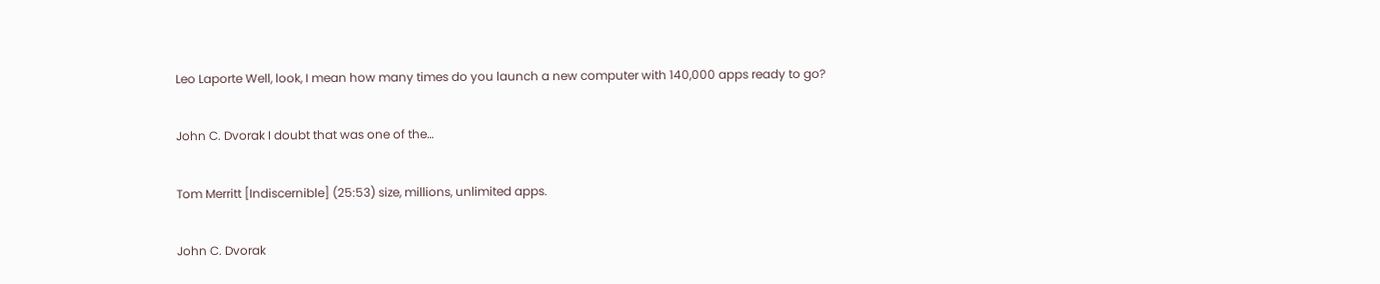Leo Laporte Well, look, I mean how many times do you launch a new computer with 140,000 apps ready to go?

John C. Dvorak I doubt that was one of the…

Tom Merritt [Indiscernible] (25:53) size, millions, unlimited apps.

John C. Dvorak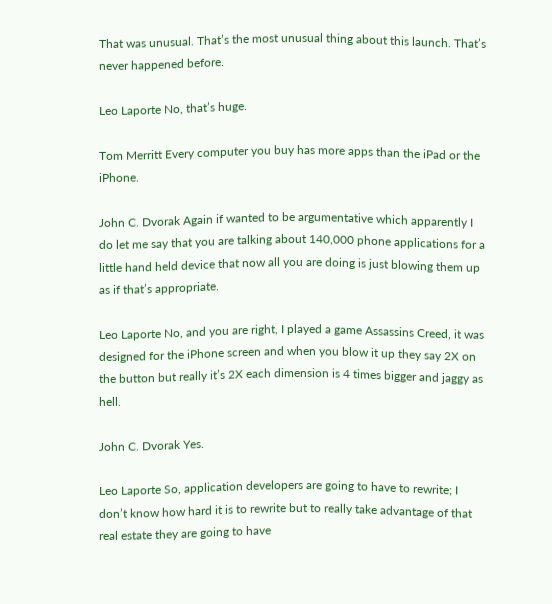That was unusual. That’s the most unusual thing about this launch. That’s never happened before.

Leo Laporte No, that’s huge.

Tom Merritt Every computer you buy has more apps than the iPad or the iPhone.

John C. Dvorak Again if wanted to be argumentative which apparently I do let me say that you are talking about 140,000 phone applications for a little hand held device that now all you are doing is just blowing them up as if that’s appropriate.

Leo Laporte No, and you are right, I played a game Assassins Creed, it was designed for the iPhone screen and when you blow it up they say 2X on the button but really it’s 2X each dimension is 4 times bigger and jaggy as hell.

John C. Dvorak Yes.

Leo Laporte So, application developers are going to have to rewrite; I don’t know how hard it is to rewrite but to really take advantage of that real estate they are going to have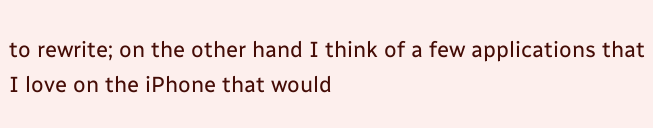to rewrite; on the other hand I think of a few applications that I love on the iPhone that would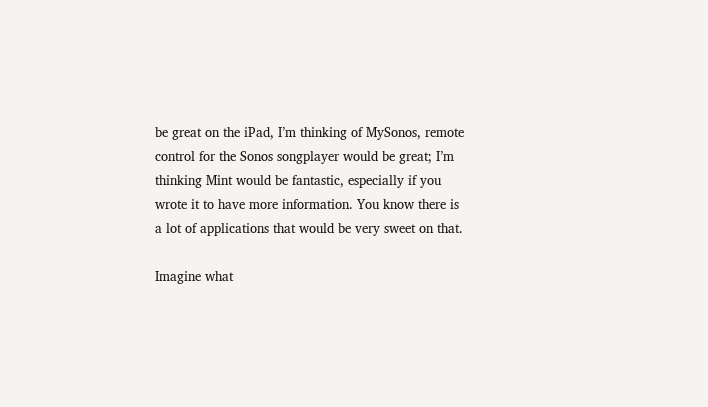be great on the iPad, I’m thinking of MySonos, remote control for the Sonos songplayer would be great; I’m thinking Mint would be fantastic, especially if you wrote it to have more information. You know there is a lot of applications that would be very sweet on that.

Imagine what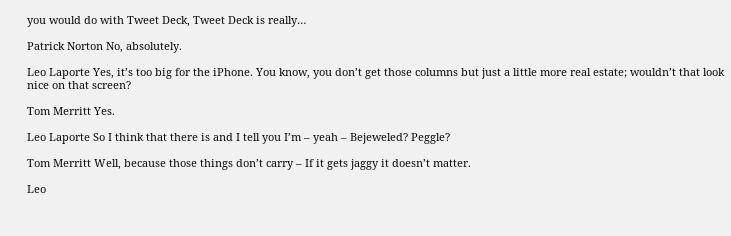you would do with Tweet Deck, Tweet Deck is really…

Patrick Norton No, absolutely.

Leo Laporte Yes, it’s too big for the iPhone. You know, you don’t get those columns but just a little more real estate; wouldn’t that look nice on that screen?

Tom Merritt Yes.

Leo Laporte So I think that there is and I tell you I’m – yeah – Bejeweled? Peggle?

Tom Merritt Well, because those things don’t carry – If it gets jaggy it doesn’t matter.

Leo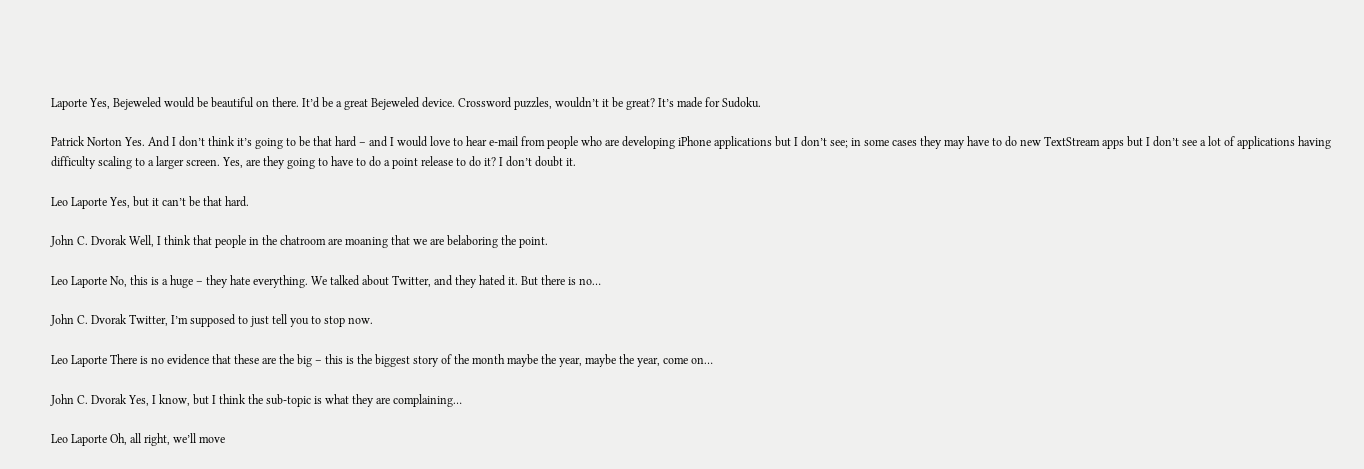Laporte Yes, Bejeweled would be beautiful on there. It’d be a great Bejeweled device. Crossword puzzles, wouldn’t it be great? It’s made for Sudoku.

Patrick Norton Yes. And I don’t think it’s going to be that hard – and I would love to hear e-mail from people who are developing iPhone applications but I don’t see; in some cases they may have to do new TextStream apps but I don’t see a lot of applications having difficulty scaling to a larger screen. Yes, are they going to have to do a point release to do it? I don’t doubt it.

Leo Laporte Yes, but it can’t be that hard.

John C. Dvorak Well, I think that people in the chatroom are moaning that we are belaboring the point.

Leo Laporte No, this is a huge – they hate everything. We talked about Twitter, and they hated it. But there is no…

John C. Dvorak Twitter, I’m supposed to just tell you to stop now.

Leo Laporte There is no evidence that these are the big – this is the biggest story of the month maybe the year, maybe the year, come on…

John C. Dvorak Yes, I know, but I think the sub-topic is what they are complaining…

Leo Laporte Oh, all right, we’ll move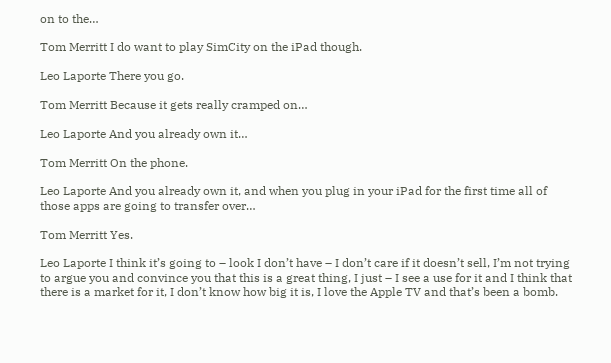on to the…

Tom Merritt I do want to play SimCity on the iPad though.

Leo Laporte There you go.

Tom Merritt Because it gets really cramped on…

Leo Laporte And you already own it…

Tom Merritt On the phone.

Leo Laporte And you already own it, and when you plug in your iPad for the first time all of those apps are going to transfer over…

Tom Merritt Yes.

Leo Laporte I think it’s going to – look I don’t have – I don’t care if it doesn’t sell, I’m not trying to argue you and convince you that this is a great thing, I just – I see a use for it and I think that there is a market for it, I don’t know how big it is, I love the Apple TV and that’s been a bomb.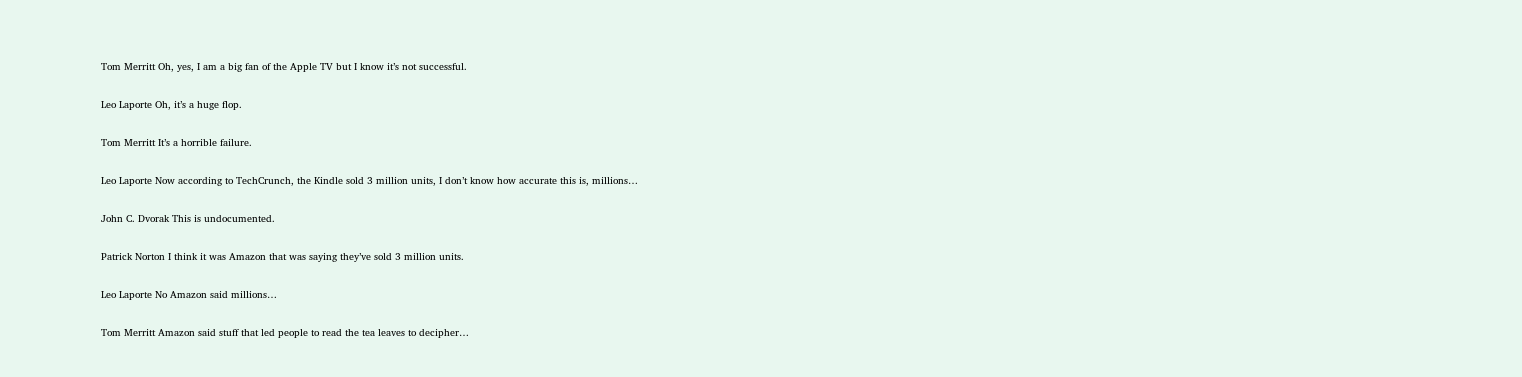Tom Merritt Oh, yes, I am a big fan of the Apple TV but I know it’s not successful.

Leo Laporte Oh, it’s a huge flop.

Tom Merritt It’s a horrible failure.

Leo Laporte Now according to TechCrunch, the Kindle sold 3 million units, I don’t know how accurate this is, millions…

John C. Dvorak This is undocumented.

Patrick Norton I think it was Amazon that was saying they’ve sold 3 million units.

Leo Laporte No Amazon said millions…

Tom Merritt Amazon said stuff that led people to read the tea leaves to decipher…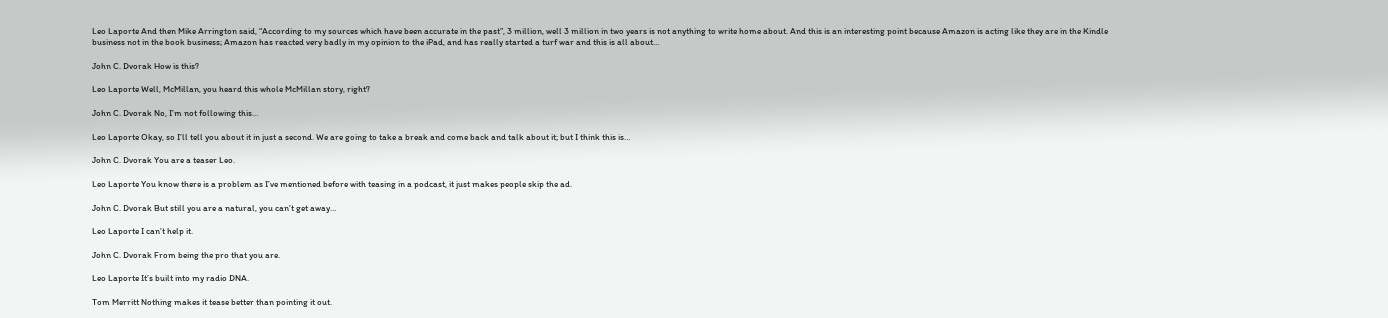Leo Laporte And then Mike Arrington said, “According to my sources which have been accurate in the past”, 3 million, well 3 million in two years is not anything to write home about. And this is an interesting point because Amazon is acting like they are in the Kindle business not in the book business; Amazon has reacted very badly in my opinion to the iPad, and has really started a turf war and this is all about…

John C. Dvorak How is this?

Leo Laporte Well, McMillan, you heard this whole McMillan story, right?

John C. Dvorak No, I’m not following this…

Leo Laporte Okay, so I’ll tell you about it in just a second. We are going to take a break and come back and talk about it; but I think this is…

John C. Dvorak You are a teaser Leo.

Leo Laporte You know there is a problem as I’ve mentioned before with teasing in a podcast, it just makes people skip the ad.

John C. Dvorak But still you are a natural, you can’t get away…

Leo Laporte I can’t help it.

John C. Dvorak From being the pro that you are.

Leo Laporte It’s built into my radio DNA.

Tom Merritt Nothing makes it tease better than pointing it out.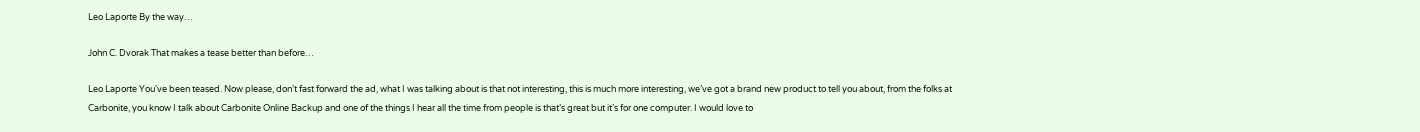Leo Laporte By the way…

John C. Dvorak That makes a tease better than before…

Leo Laporte You’ve been teased. Now please, don’t fast forward the ad, what I was talking about is that not interesting, this is much more interesting, we’ve got a brand new product to tell you about, from the folks at Carbonite, you know I talk about Carbonite Online Backup and one of the things I hear all the time from people is that’s great but it’s for one computer. I would love to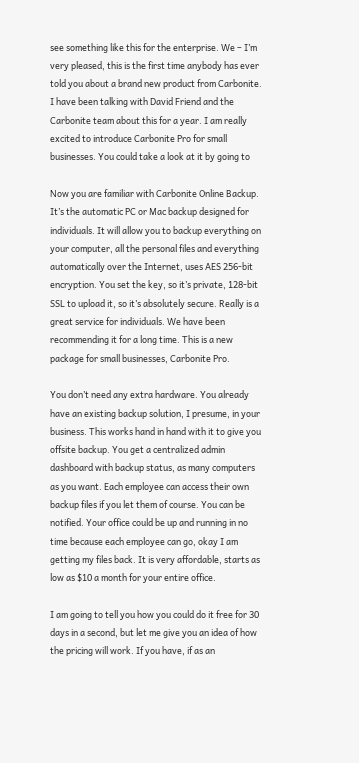see something like this for the enterprise. We – I’m very pleased, this is the first time anybody has ever told you about a brand new product from Carbonite. I have been talking with David Friend and the Carbonite team about this for a year. I am really excited to introduce Carbonite Pro for small businesses. You could take a look at it by going to

Now you are familiar with Carbonite Online Backup. It’s the automatic PC or Mac backup designed for individuals. It will allow you to backup everything on your computer, all the personal files and everything automatically over the Internet, uses AES 256-bit encryption. You set the key, so it’s private, 128-bit SSL to upload it, so it’s absolutely secure. Really is a great service for individuals. We have been recommending it for a long time. This is a new package for small businesses, Carbonite Pro.

You don’t need any extra hardware. You already have an existing backup solution, I presume, in your business. This works hand in hand with it to give you offsite backup. You get a centralized admin dashboard with backup status, as many computers as you want. Each employee can access their own backup files if you let them of course. You can be notified. Your office could be up and running in no time because each employee can go, okay I am getting my files back. It is very affordable, starts as low as $10 a month for your entire office.

I am going to tell you how you could do it free for 30 days in a second, but let me give you an idea of how the pricing will work. If you have, if as an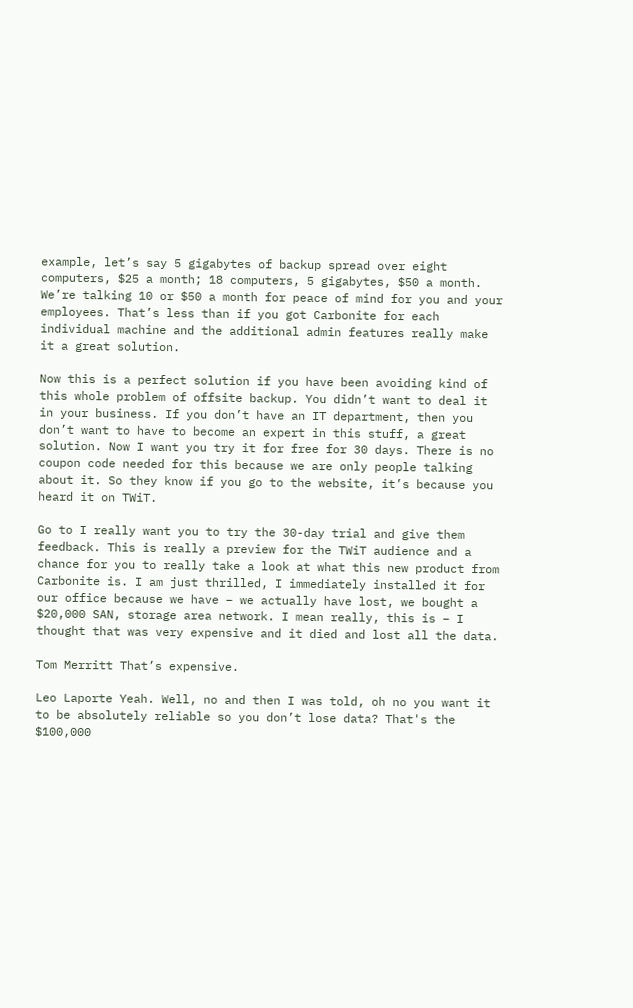example, let’s say 5 gigabytes of backup spread over eight computers, $25 a month; 18 computers, 5 gigabytes, $50 a month. We’re talking 10 or $50 a month for peace of mind for you and your employees. That’s less than if you got Carbonite for each individual machine and the additional admin features really make it a great solution.

Now this is a perfect solution if you have been avoiding kind of this whole problem of offsite backup. You didn’t want to deal it in your business. If you don’t have an IT department, then you don’t want to have to become an expert in this stuff, a great solution. Now I want you try it for free for 30 days. There is no coupon code needed for this because we are only people talking about it. So they know if you go to the website, it’s because you heard it on TWiT.

Go to I really want you to try the 30-day trial and give them feedback. This is really a preview for the TWiT audience and a chance for you to really take a look at what this new product from Carbonite is. I am just thrilled, I immediately installed it for our office because we have – we actually have lost, we bought a $20,000 SAN, storage area network. I mean really, this is – I thought that was very expensive and it died and lost all the data.

Tom Merritt That’s expensive.

Leo Laporte Yeah. Well, no and then I was told, oh no you want it to be absolutely reliable so you don’t lose data? That's the $100,000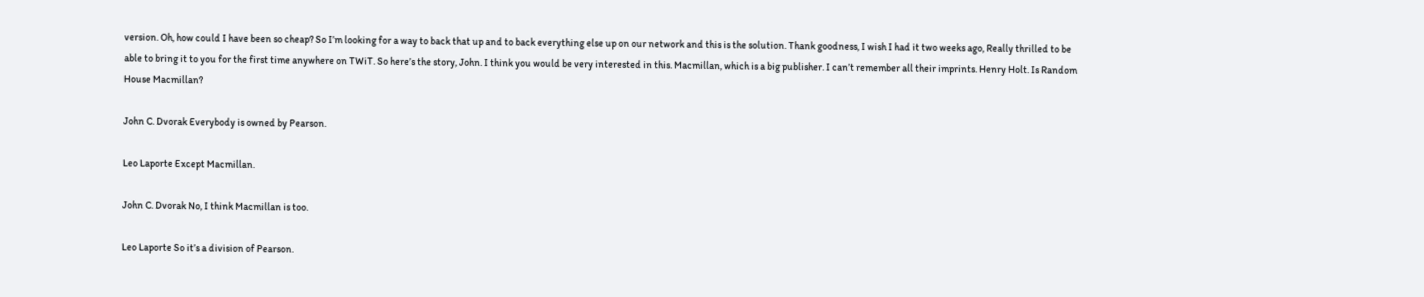version. Oh, how could I have been so cheap? So I’m looking for a way to back that up and to back everything else up on our network and this is the solution. Thank goodness, I wish I had it two weeks ago, Really thrilled to be able to bring it to you for the first time anywhere on TWiT. So here’s the story, John. I think you would be very interested in this. Macmillan, which is a big publisher. I can’t remember all their imprints. Henry Holt. Is Random House Macmillan?

John C. Dvorak Everybody is owned by Pearson.

Leo Laporte Except Macmillan.

John C. Dvorak No, I think Macmillan is too.

Leo Laporte So it’s a division of Pearson.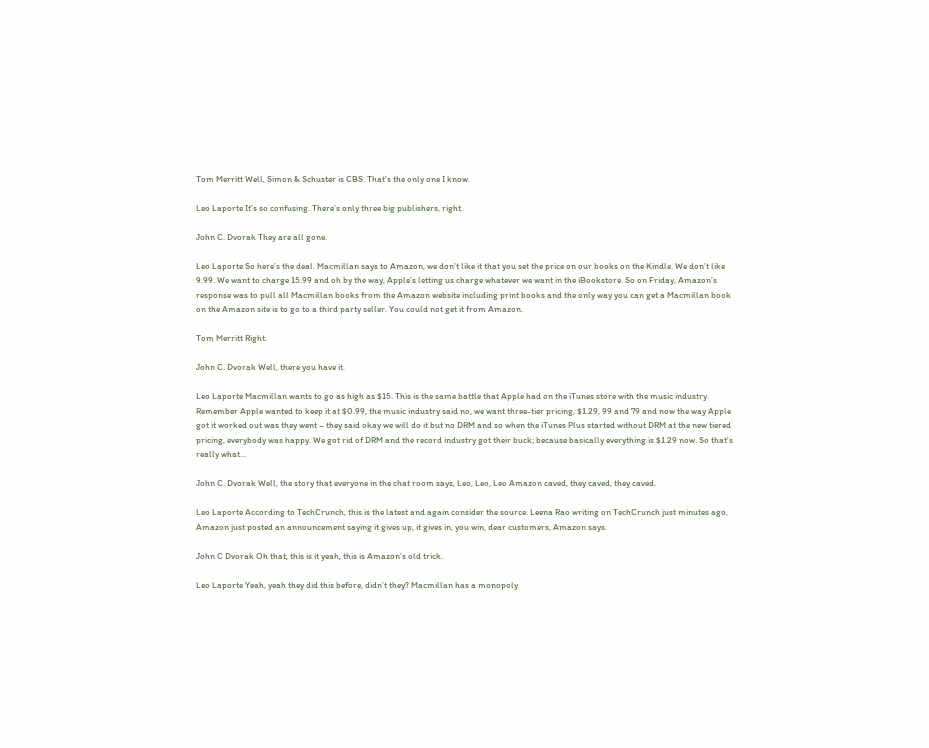Tom Merritt Well, Simon & Schuster is CBS. That's the only one I know.

Leo Laporte It’s so confusing. There’s only three big publishers, right.

John C. Dvorak They are all gone.

Leo Laporte So here’s the deal. Macmillan says to Amazon, we don’t like it that you set the price on our books on the Kindle. We don’t like 9.99. We want to charge 15.99 and oh by the way, Apple’s letting us charge whatever we want in the iBookstore. So on Friday, Amazon’s response was to pull all Macmillan books from the Amazon website including print books and the only way you can get a Macmillan book on the Amazon site is to go to a third party seller. You could not get it from Amazon.

Tom Merritt Right.

John C. Dvorak Well, there you have it.

Leo Laporte Macmillan wants to go as high as $15. This is the same battle that Apple had on the iTunes store with the music industry. Remember Apple wanted to keep it at $0.99, the music industry said no, we want three-tier pricing, $1.29, 99 and 79 and now the way Apple got it worked out was they went – they said okay we will do it but no DRM and so when the iTunes Plus started without DRM at the new tiered pricing, everybody was happy. We got rid of DRM and the record industry got their buck; because basically everything is $1.29 now. So that's really what…

John C. Dvorak Well, the story that everyone in the chat room says, Leo, Leo, Leo Amazon caved, they caved, they caved.

Leo Laporte According to TechCrunch, this is the latest and again consider the source. Leena Rao writing on TechCrunch just minutes ago, Amazon just posted an announcement saying it gives up, it gives in, you win, dear customers, Amazon says.

John C Dvorak Oh that, this is it yeah, this is Amazon’s old trick.

Leo Laporte Yeah, yeah they did this before, didn’t they? Macmillan has a monopoly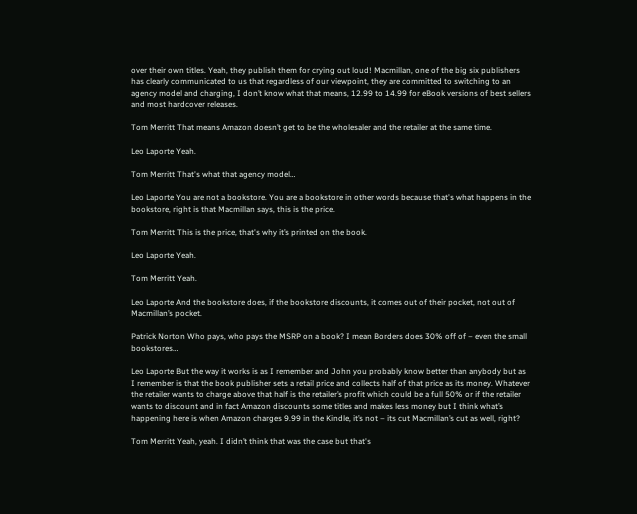over their own titles. Yeah, they publish them for crying out loud! Macmillan, one of the big six publishers has clearly communicated to us that regardless of our viewpoint, they are committed to switching to an agency model and charging, I don’t know what that means, 12.99 to 14.99 for eBook versions of best sellers and most hardcover releases.

Tom Merritt That means Amazon doesn’t get to be the wholesaler and the retailer at the same time.

Leo Laporte Yeah.

Tom Merritt That's what that agency model…

Leo Laporte You are not a bookstore. You are a bookstore in other words because that's what happens in the bookstore, right is that Macmillan says, this is the price.

Tom Merritt This is the price, that's why it’s printed on the book.

Leo Laporte Yeah.

Tom Merritt Yeah.

Leo Laporte And the bookstore does, if the bookstore discounts, it comes out of their pocket, not out of Macmillan’s pocket.

Patrick Norton Who pays, who pays the MSRP on a book? I mean Borders does 30% off of – even the small bookstores…

Leo Laporte But the way it works is as I remember and John you probably know better than anybody but as I remember is that the book publisher sets a retail price and collects half of that price as its money. Whatever the retailer wants to charge above that half is the retailer’s profit which could be a full 50% or if the retailer wants to discount and in fact Amazon discounts some titles and makes less money but I think what’s happening here is when Amazon charges 9.99 in the Kindle, it’s not – its cut Macmillan’s cut as well, right?

Tom Merritt Yeah, yeah. I didn’t think that was the case but that's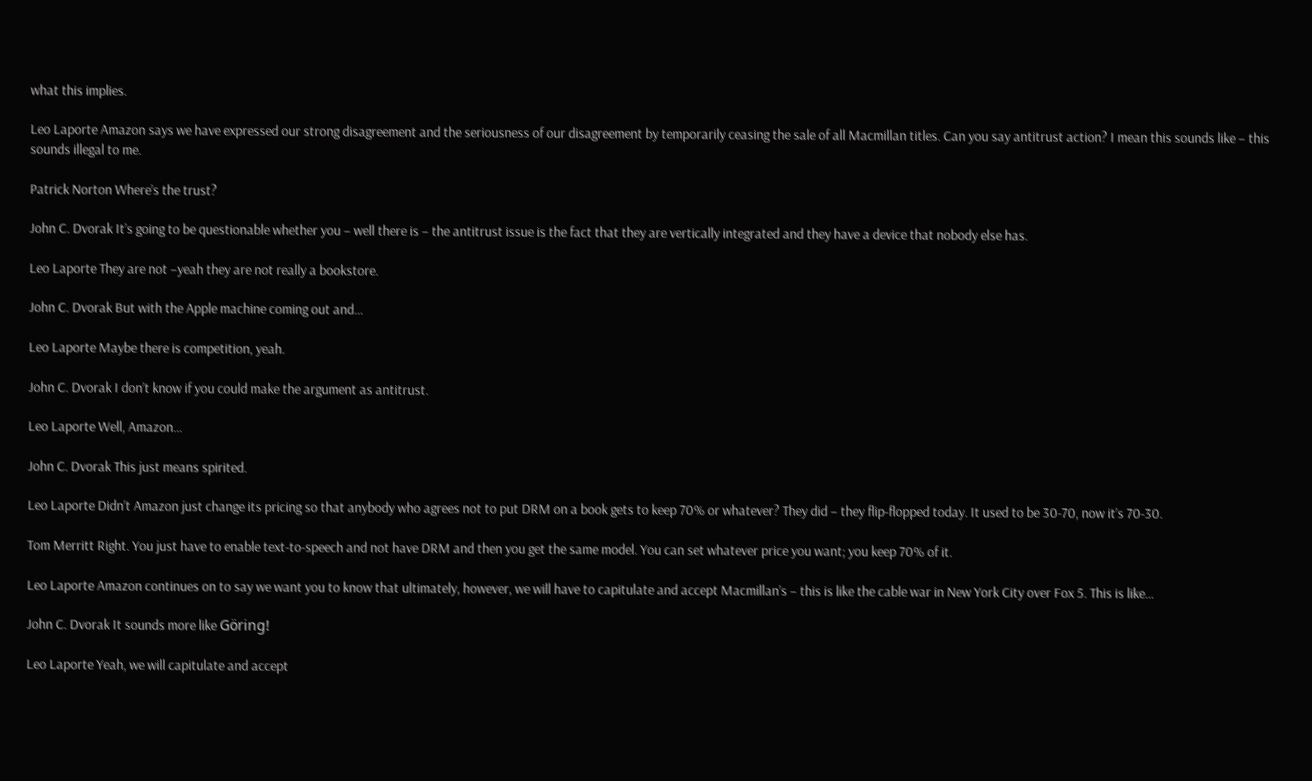what this implies.

Leo Laporte Amazon says we have expressed our strong disagreement and the seriousness of our disagreement by temporarily ceasing the sale of all Macmillan titles. Can you say antitrust action? I mean this sounds like – this sounds illegal to me.

Patrick Norton Where’s the trust?

John C. Dvorak It’s going to be questionable whether you – well there is – the antitrust issue is the fact that they are vertically integrated and they have a device that nobody else has.

Leo Laporte They are not –yeah they are not really a bookstore.

John C. Dvorak But with the Apple machine coming out and…

Leo Laporte Maybe there is competition, yeah.

John C. Dvorak I don’t know if you could make the argument as antitrust.

Leo Laporte Well, Amazon…

John C. Dvorak This just means spirited.

Leo Laporte Didn’t Amazon just change its pricing so that anybody who agrees not to put DRM on a book gets to keep 70% or whatever? They did – they flip-flopped today. It used to be 30-70, now it’s 70-30.

Tom Merritt Right. You just have to enable text-to-speech and not have DRM and then you get the same model. You can set whatever price you want; you keep 70% of it.

Leo Laporte Amazon continues on to say we want you to know that ultimately, however, we will have to capitulate and accept Macmillan’s – this is like the cable war in New York City over Fox 5. This is like…

John C. Dvorak It sounds more like Göring!

Leo Laporte Yeah, we will capitulate and accept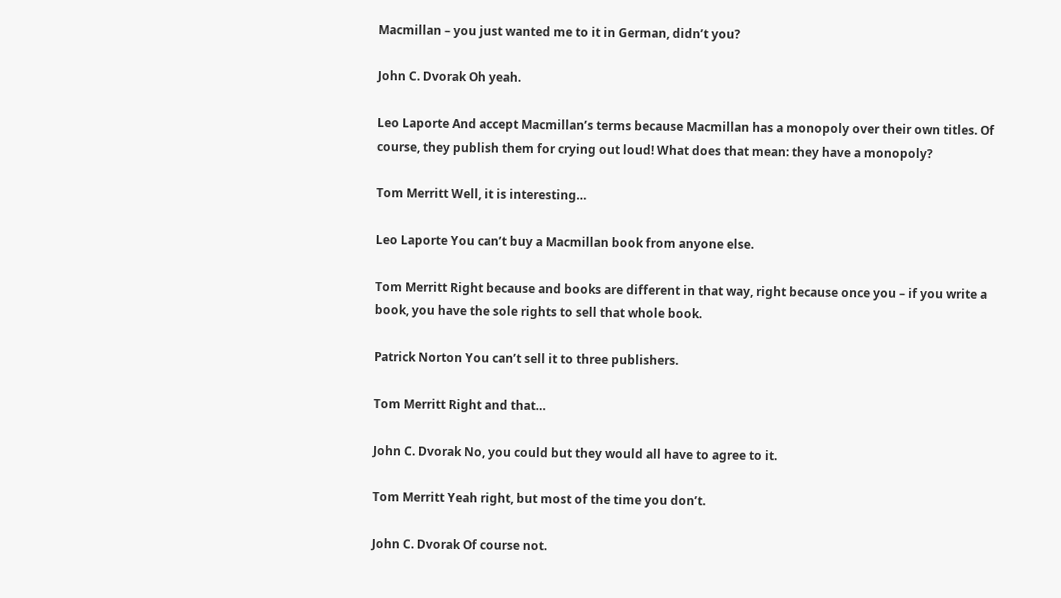Macmillan – you just wanted me to it in German, didn’t you?

John C. Dvorak Oh yeah.

Leo Laporte And accept Macmillan’s terms because Macmillan has a monopoly over their own titles. Of course, they publish them for crying out loud! What does that mean: they have a monopoly?

Tom Merritt Well, it is interesting…

Leo Laporte You can’t buy a Macmillan book from anyone else.

Tom Merritt Right because and books are different in that way, right because once you – if you write a book, you have the sole rights to sell that whole book.

Patrick Norton You can’t sell it to three publishers.

Tom Merritt Right and that…

John C. Dvorak No, you could but they would all have to agree to it.

Tom Merritt Yeah right, but most of the time you don’t.

John C. Dvorak Of course not.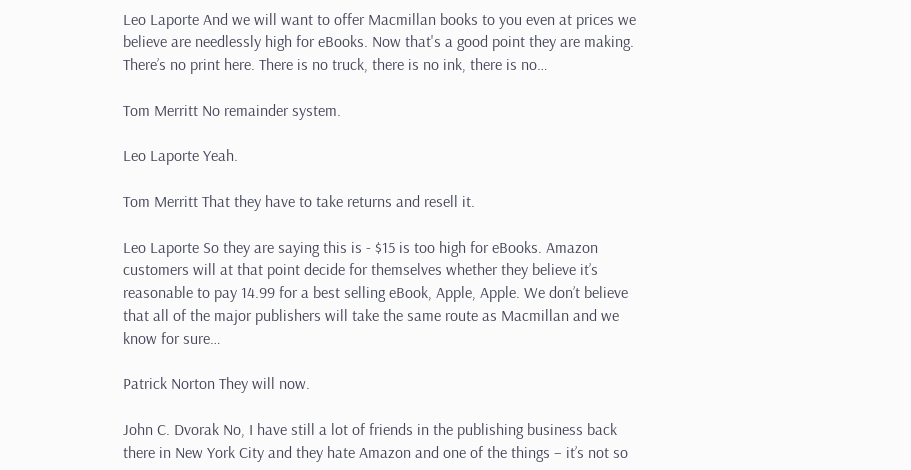Leo Laporte And we will want to offer Macmillan books to you even at prices we believe are needlessly high for eBooks. Now that's a good point they are making. There’s no print here. There is no truck, there is no ink, there is no…

Tom Merritt No remainder system.

Leo Laporte Yeah.

Tom Merritt That they have to take returns and resell it.

Leo Laporte So they are saying this is - $15 is too high for eBooks. Amazon customers will at that point decide for themselves whether they believe it’s reasonable to pay 14.99 for a best selling eBook, Apple, Apple. We don’t believe that all of the major publishers will take the same route as Macmillan and we know for sure…

Patrick Norton They will now.

John C. Dvorak No, I have still a lot of friends in the publishing business back there in New York City and they hate Amazon and one of the things – it’s not so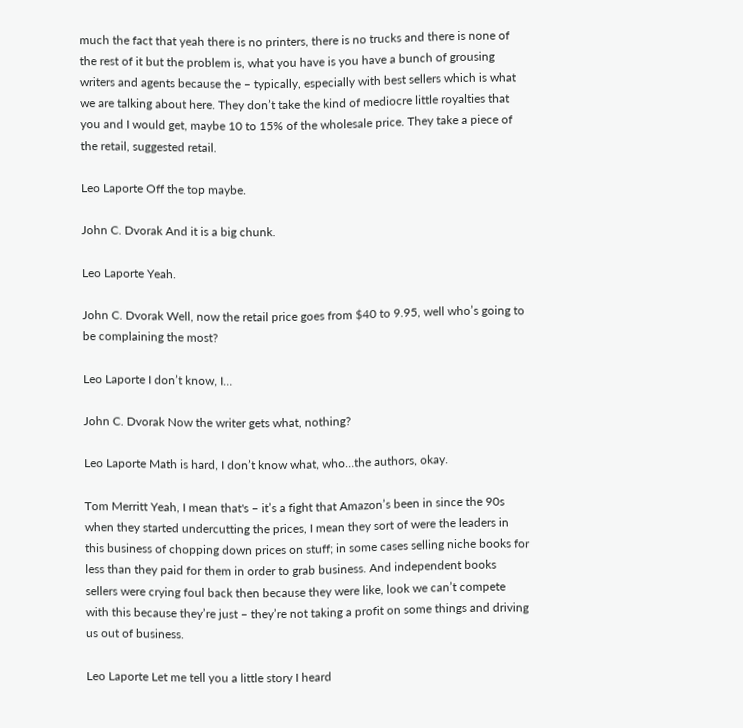much the fact that yeah there is no printers, there is no trucks and there is none of the rest of it but the problem is, what you have is you have a bunch of grousing writers and agents because the – typically, especially with best sellers which is what we are talking about here. They don’t take the kind of mediocre little royalties that you and I would get, maybe 10 to 15% of the wholesale price. They take a piece of the retail, suggested retail.

Leo Laporte Off the top maybe.

John C. Dvorak And it is a big chunk.

Leo Laporte Yeah.

John C. Dvorak Well, now the retail price goes from $40 to 9.95, well who’s going to be complaining the most?

Leo Laporte I don’t know, I…

John C. Dvorak Now the writer gets what, nothing?

Leo Laporte Math is hard, I don’t know what, who…the authors, okay.

Tom Merritt Yeah, I mean that's – it’s a fight that Amazon’s been in since the 90s when they started undercutting the prices, I mean they sort of were the leaders in this business of chopping down prices on stuff; in some cases selling niche books for less than they paid for them in order to grab business. And independent books sellers were crying foul back then because they were like, look we can’t compete with this because they’re just – they’re not taking a profit on some things and driving us out of business.

Leo Laporte Let me tell you a little story I heard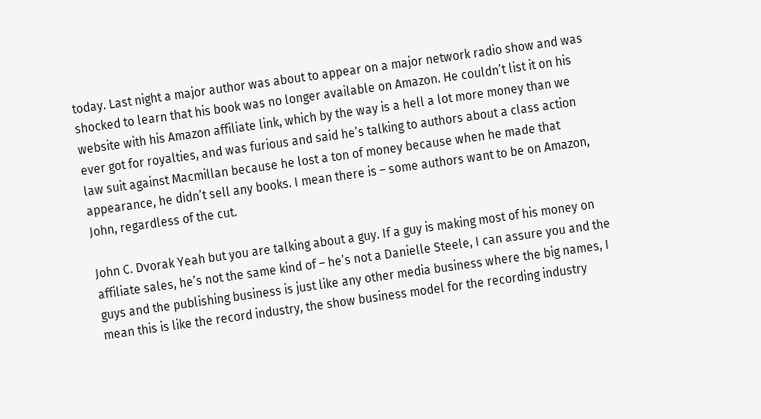today. Last night a major author was about to appear on a major network radio show and was shocked to learn that his book was no longer available on Amazon. He couldn’t list it on his website with his Amazon affiliate link, which by the way is a hell a lot more money than we ever got for royalties, and was furious and said he’s talking to authors about a class action law suit against Macmillan because he lost a ton of money because when he made that appearance, he didn’t sell any books. I mean there is – some authors want to be on Amazon, John, regardless of the cut.

John C. Dvorak Yeah but you are talking about a guy. If a guy is making most of his money on affiliate sales, he’s not the same kind of – he’s not a Danielle Steele, I can assure you and the guys and the publishing business is just like any other media business where the big names, I mean this is like the record industry, the show business model for the recording industry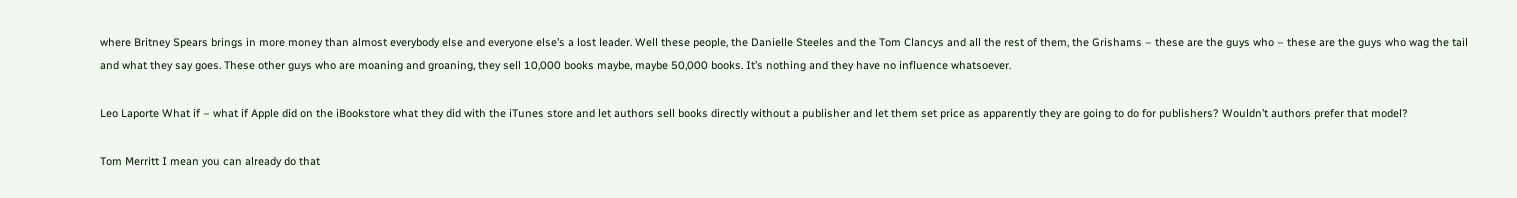where Britney Spears brings in more money than almost everybody else and everyone else’s a lost leader. Well these people, the Danielle Steeles and the Tom Clancys and all the rest of them, the Grishams – these are the guys who – these are the guys who wag the tail and what they say goes. These other guys who are moaning and groaning, they sell 10,000 books maybe, maybe 50,000 books. It’s nothing and they have no influence whatsoever.

Leo Laporte What if – what if Apple did on the iBookstore what they did with the iTunes store and let authors sell books directly without a publisher and let them set price as apparently they are going to do for publishers? Wouldn’t authors prefer that model?

Tom Merritt I mean you can already do that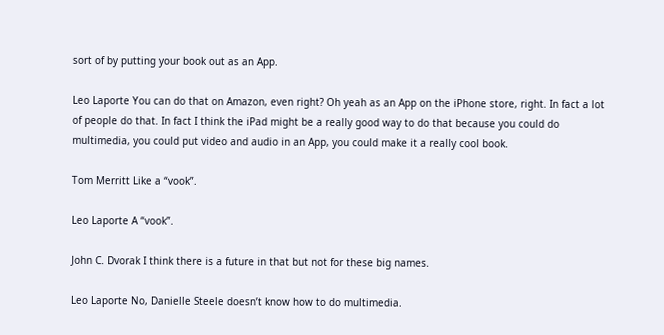sort of by putting your book out as an App.

Leo Laporte You can do that on Amazon, even right? Oh yeah as an App on the iPhone store, right. In fact a lot of people do that. In fact I think the iPad might be a really good way to do that because you could do multimedia, you could put video and audio in an App, you could make it a really cool book.

Tom Merritt Like a “vook”.

Leo Laporte A “vook”.

John C. Dvorak I think there is a future in that but not for these big names.

Leo Laporte No, Danielle Steele doesn’t know how to do multimedia.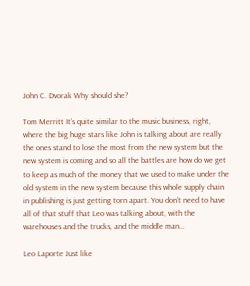John C. Dvorak Why should she?

Tom Merritt It’s quite similar to the music business, right, where the big huge stars like John is talking about are really the ones stand to lose the most from the new system but the new system is coming and so all the battles are how do we get to keep as much of the money that we used to make under the old system in the new system because this whole supply chain in publishing is just getting torn apart. You don’t need to have all of that stuff that Leo was talking about, with the warehouses and the trucks, and the middle man…

Leo Laporte Just like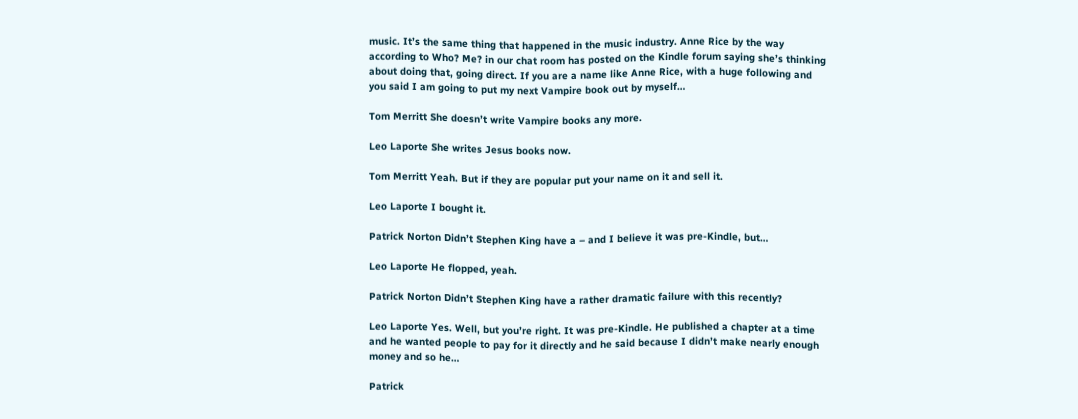music. It’s the same thing that happened in the music industry. Anne Rice by the way according to Who? Me? in our chat room has posted on the Kindle forum saying she’s thinking about doing that, going direct. If you are a name like Anne Rice, with a huge following and you said I am going to put my next Vampire book out by myself…

Tom Merritt She doesn’t write Vampire books any more.

Leo Laporte She writes Jesus books now.

Tom Merritt Yeah. But if they are popular put your name on it and sell it.

Leo Laporte I bought it.

Patrick Norton Didn’t Stephen King have a – and I believe it was pre-Kindle, but…

Leo Laporte He flopped, yeah.

Patrick Norton Didn’t Stephen King have a rather dramatic failure with this recently?

Leo Laporte Yes. Well, but you’re right. It was pre-Kindle. He published a chapter at a time and he wanted people to pay for it directly and he said because I didn’t make nearly enough money and so he…

Patrick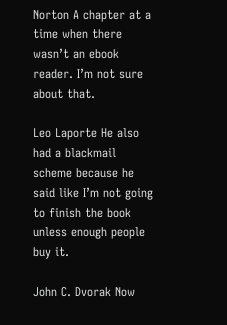Norton A chapter at a time when there wasn’t an ebook reader. I’m not sure about that.

Leo Laporte He also had a blackmail scheme because he said like I’m not going to finish the book unless enough people buy it.

John C. Dvorak Now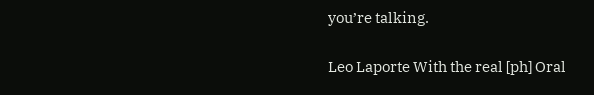you’re talking.

Leo Laporte With the real [ph] Oral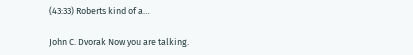(43:33) Roberts kind of a…

John C. Dvorak Now you are talking.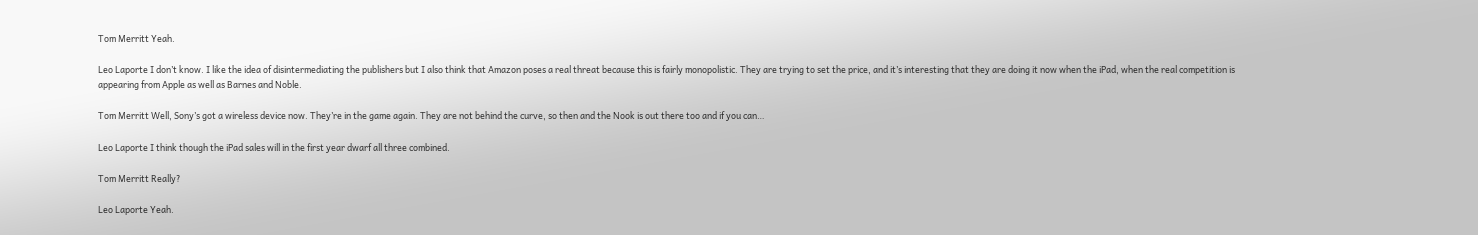Tom Merritt Yeah.

Leo Laporte I don’t know. I like the idea of disintermediating the publishers but I also think that Amazon poses a real threat because this is fairly monopolistic. They are trying to set the price, and it’s interesting that they are doing it now when the iPad, when the real competition is appearing from Apple as well as Barnes and Noble.

Tom Merritt Well, Sony’s got a wireless device now. They’re in the game again. They are not behind the curve, so then and the Nook is out there too and if you can…

Leo Laporte I think though the iPad sales will in the first year dwarf all three combined.

Tom Merritt Really?

Leo Laporte Yeah.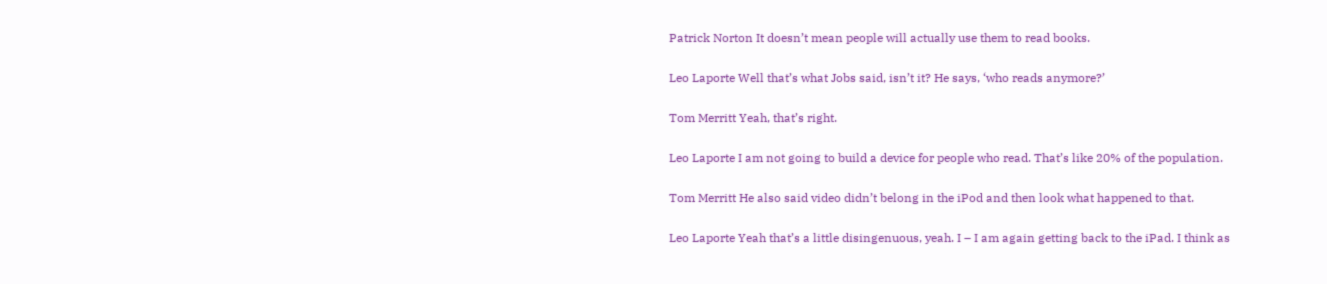Patrick Norton It doesn’t mean people will actually use them to read books.

Leo Laporte Well that’s what Jobs said, isn’t it? He says, ‘who reads anymore?’

Tom Merritt Yeah, that’s right.

Leo Laporte I am not going to build a device for people who read. That’s like 20% of the population.

Tom Merritt He also said video didn’t belong in the iPod and then look what happened to that.

Leo Laporte Yeah that’s a little disingenuous, yeah. I – I am again getting back to the iPad. I think as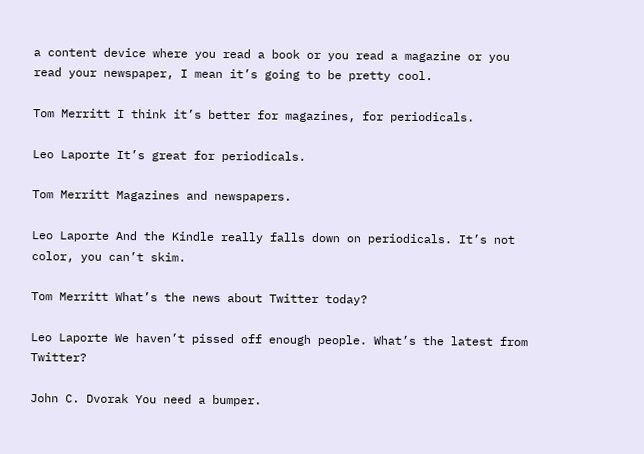a content device where you read a book or you read a magazine or you read your newspaper, I mean it’s going to be pretty cool.

Tom Merritt I think it’s better for magazines, for periodicals.

Leo Laporte It’s great for periodicals.

Tom Merritt Magazines and newspapers.

Leo Laporte And the Kindle really falls down on periodicals. It’s not color, you can’t skim.

Tom Merritt What’s the news about Twitter today?

Leo Laporte We haven’t pissed off enough people. What’s the latest from Twitter?

John C. Dvorak You need a bumper.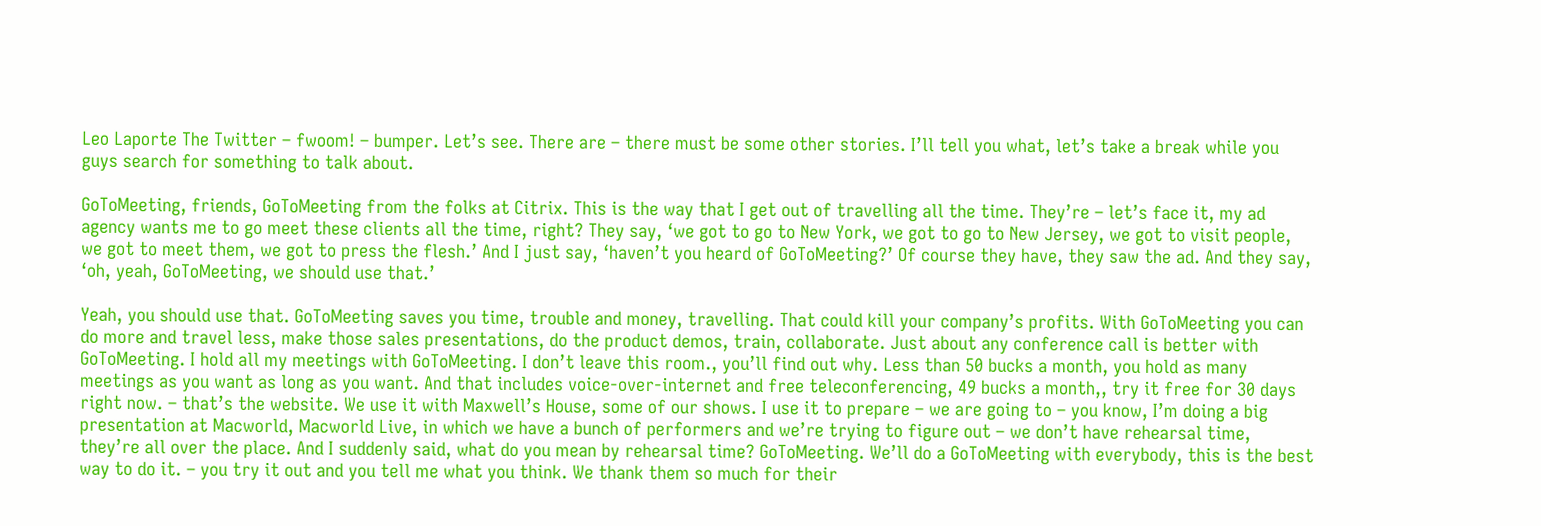Leo Laporte The Twitter – fwoom! – bumper. Let’s see. There are – there must be some other stories. I’ll tell you what, let’s take a break while you guys search for something to talk about.

GoToMeeting, friends, GoToMeeting from the folks at Citrix. This is the way that I get out of travelling all the time. They’re – let’s face it, my ad agency wants me to go meet these clients all the time, right? They say, ‘we got to go to New York, we got to go to New Jersey, we got to visit people, we got to meet them, we got to press the flesh.’ And I just say, ‘haven’t you heard of GoToMeeting?’ Of course they have, they saw the ad. And they say, ‘oh, yeah, GoToMeeting, we should use that.’

Yeah, you should use that. GoToMeeting saves you time, trouble and money, travelling. That could kill your company’s profits. With GoToMeeting you can do more and travel less, make those sales presentations, do the product demos, train, collaborate. Just about any conference call is better with GoToMeeting. I hold all my meetings with GoToMeeting. I don’t leave this room., you’ll find out why. Less than 50 bucks a month, you hold as many meetings as you want as long as you want. And that includes voice-over-internet and free teleconferencing, 49 bucks a month,, try it free for 30 days right now. – that’s the website. We use it with Maxwell’s House, some of our shows. I use it to prepare – we are going to – you know, I’m doing a big presentation at Macworld, Macworld Live, in which we have a bunch of performers and we’re trying to figure out – we don’t have rehearsal time, they’re all over the place. And I suddenly said, what do you mean by rehearsal time? GoToMeeting. We’ll do a GoToMeeting with everybody, this is the best way to do it. – you try it out and you tell me what you think. We thank them so much for their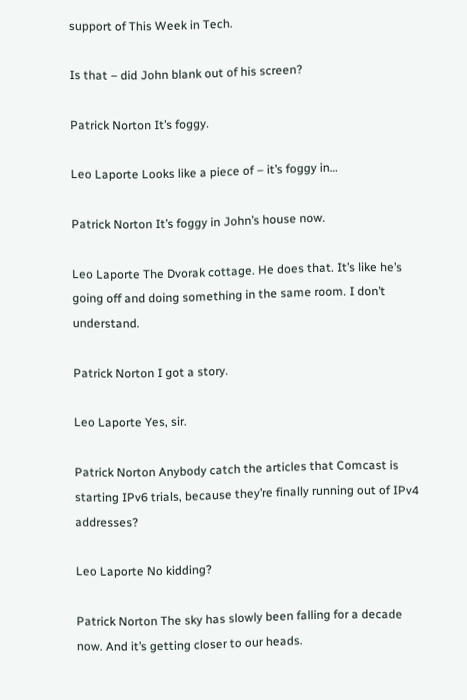support of This Week in Tech.

Is that – did John blank out of his screen?

Patrick Norton It’s foggy.

Leo Laporte Looks like a piece of – it’s foggy in…

Patrick Norton It’s foggy in John’s house now.

Leo Laporte The Dvorak cottage. He does that. It’s like he’s going off and doing something in the same room. I don’t understand.

Patrick Norton I got a story.

Leo Laporte Yes, sir.

Patrick Norton Anybody catch the articles that Comcast is starting IPv6 trials, because they’re finally running out of IPv4 addresses?

Leo Laporte No kidding?

Patrick Norton The sky has slowly been falling for a decade now. And it’s getting closer to our heads.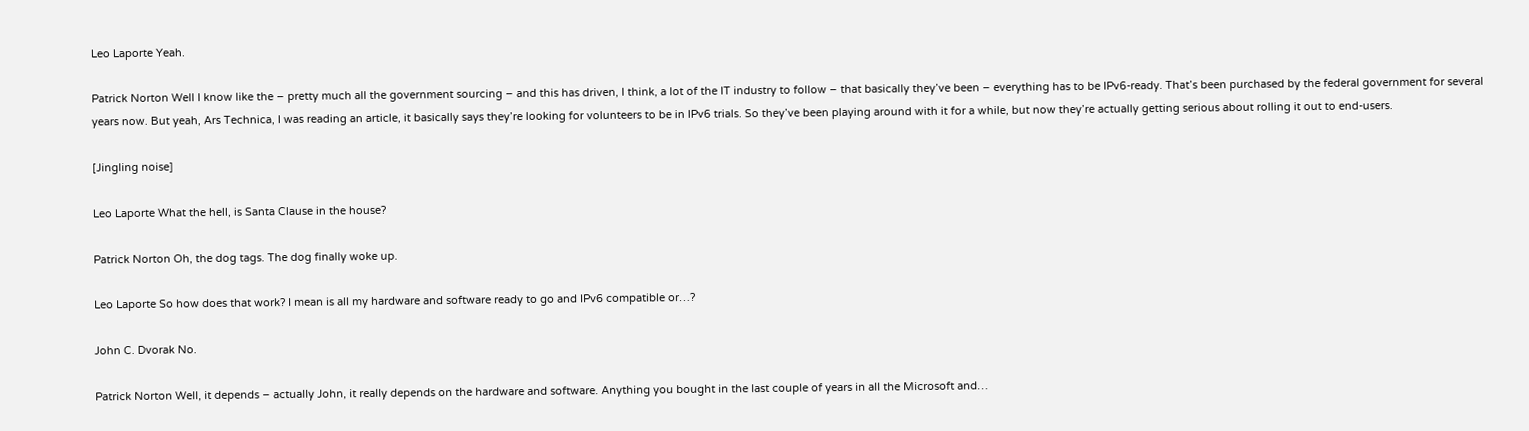Leo Laporte Yeah.

Patrick Norton Well I know like the – pretty much all the government sourcing – and this has driven, I think, a lot of the IT industry to follow – that basically they’ve been – everything has to be IPv6-ready. That’s been purchased by the federal government for several years now. But yeah, Ars Technica, I was reading an article, it basically says they’re looking for volunteers to be in IPv6 trials. So they’ve been playing around with it for a while, but now they’re actually getting serious about rolling it out to end-users.

[Jingling noise]

Leo Laporte What the hell, is Santa Clause in the house?

Patrick Norton Oh, the dog tags. The dog finally woke up.

Leo Laporte So how does that work? I mean is all my hardware and software ready to go and IPv6 compatible or…?

John C. Dvorak No.

Patrick Norton Well, it depends – actually John, it really depends on the hardware and software. Anything you bought in the last couple of years in all the Microsoft and…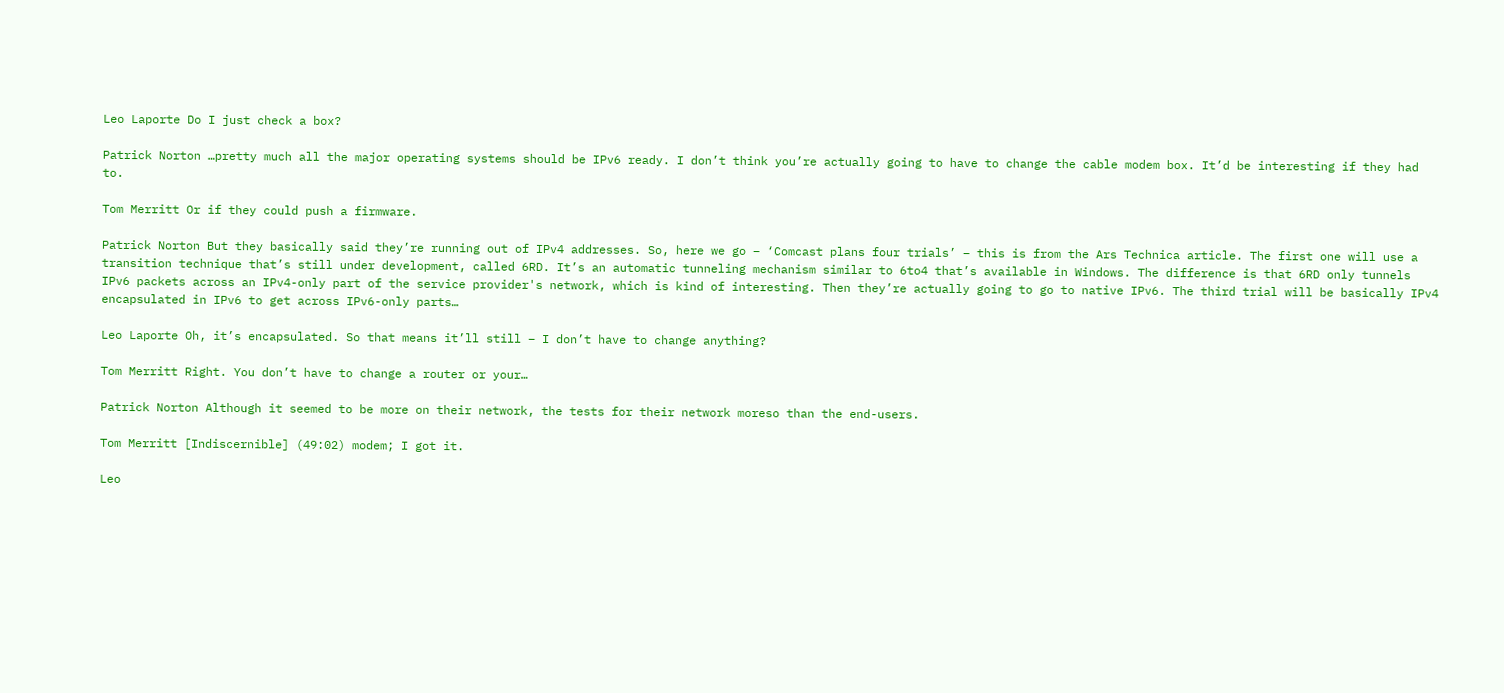Leo Laporte Do I just check a box?

Patrick Norton …pretty much all the major operating systems should be IPv6 ready. I don’t think you’re actually going to have to change the cable modem box. It’d be interesting if they had to.

Tom Merritt Or if they could push a firmware.

Patrick Norton But they basically said they’re running out of IPv4 addresses. So, here we go – ‘Comcast plans four trials’ – this is from the Ars Technica article. The first one will use a transition technique that’s still under development, called 6RD. It’s an automatic tunneling mechanism similar to 6to4 that’s available in Windows. The difference is that 6RD only tunnels IPv6 packets across an IPv4-only part of the service provider's network, which is kind of interesting. Then they’re actually going to go to native IPv6. The third trial will be basically IPv4 encapsulated in IPv6 to get across IPv6-only parts…

Leo Laporte Oh, it’s encapsulated. So that means it’ll still – I don’t have to change anything?

Tom Merritt Right. You don’t have to change a router or your…

Patrick Norton Although it seemed to be more on their network, the tests for their network moreso than the end-users.

Tom Merritt [Indiscernible] (49:02) modem; I got it.

Leo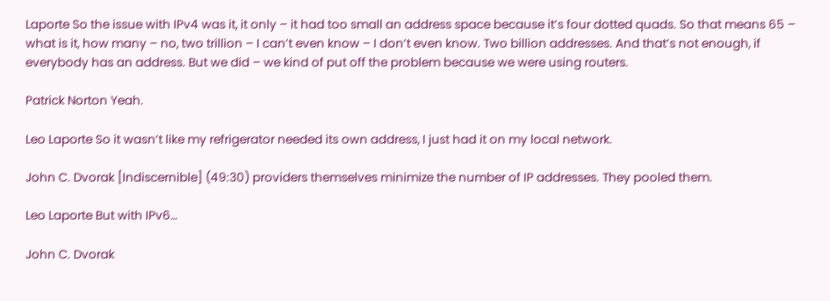Laporte So the issue with IPv4 was it, it only – it had too small an address space because it’s four dotted quads. So that means 65 – what is it, how many – no, two trillion – I can’t even know – I don’t even know. Two billion addresses. And that’s not enough, if everybody has an address. But we did – we kind of put off the problem because we were using routers.

Patrick Norton Yeah.

Leo Laporte So it wasn’t like my refrigerator needed its own address, I just had it on my local network.

John C. Dvorak [Indiscernible] (49:30) providers themselves minimize the number of IP addresses. They pooled them.

Leo Laporte But with IPv6…

John C. Dvorak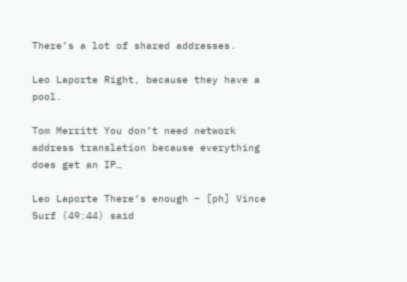There’s a lot of shared addresses.

Leo Laporte Right, because they have a pool.

Tom Merritt You don’t need network address translation because everything does get an IP…

Leo Laporte There’s enough – [ph] Vince Surf (49:44) said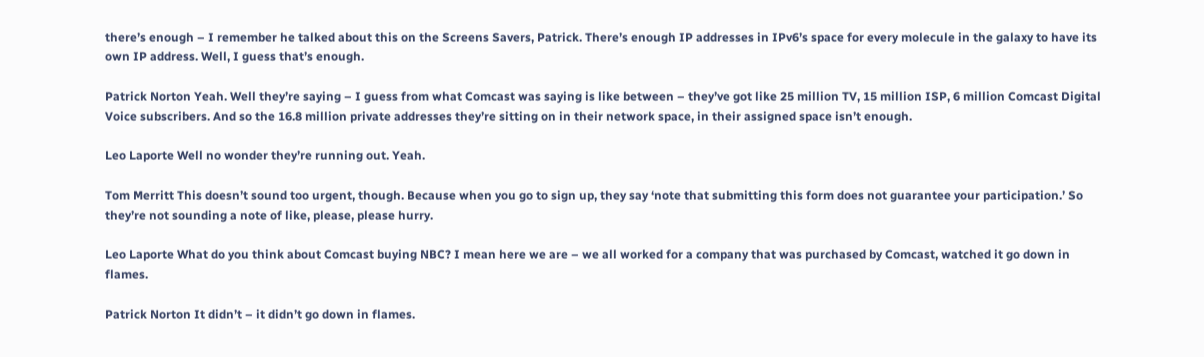there’s enough – I remember he talked about this on the Screens Savers, Patrick. There’s enough IP addresses in IPv6’s space for every molecule in the galaxy to have its own IP address. Well, I guess that’s enough.

Patrick Norton Yeah. Well they’re saying – I guess from what Comcast was saying is like between – they’ve got like 25 million TV, 15 million ISP, 6 million Comcast Digital Voice subscribers. And so the 16.8 million private addresses they’re sitting on in their network space, in their assigned space isn’t enough.

Leo Laporte Well no wonder they’re running out. Yeah.

Tom Merritt This doesn’t sound too urgent, though. Because when you go to sign up, they say ‘note that submitting this form does not guarantee your participation.’ So they’re not sounding a note of like, please, please hurry.

Leo Laporte What do you think about Comcast buying NBC? I mean here we are – we all worked for a company that was purchased by Comcast, watched it go down in flames.

Patrick Norton It didn’t – it didn’t go down in flames.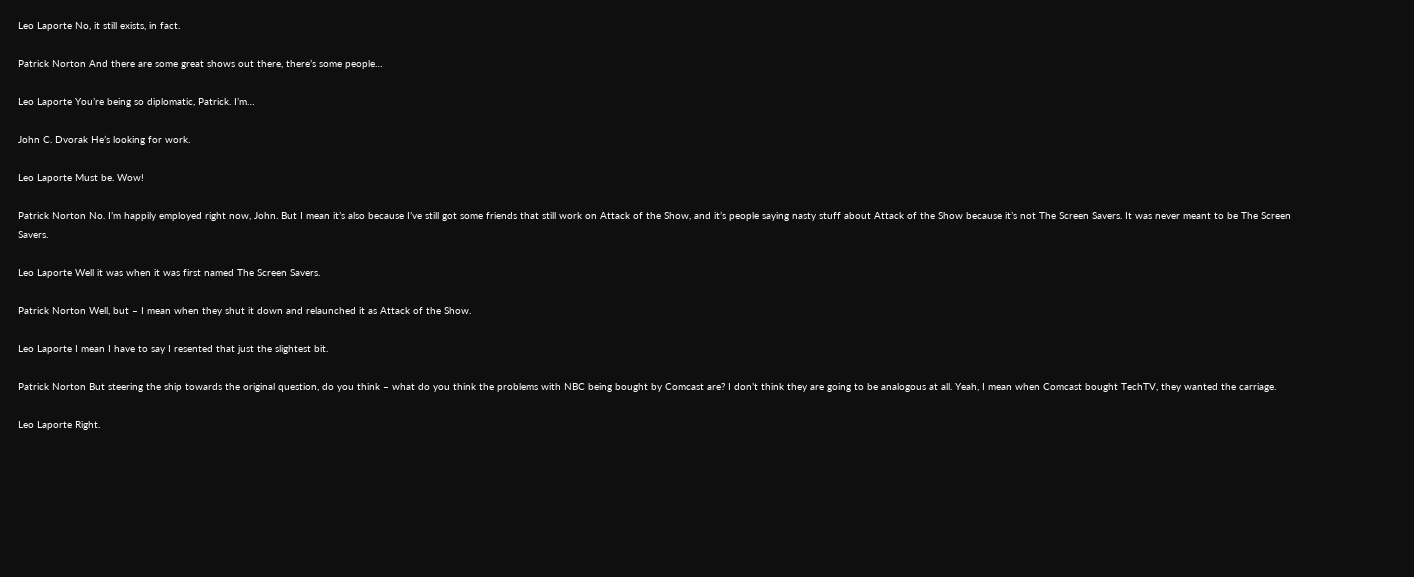Leo Laporte No, it still exists, in fact.

Patrick Norton And there are some great shows out there, there’s some people…

Leo Laporte You’re being so diplomatic, Patrick. I’m…

John C. Dvorak He’s looking for work.

Leo Laporte Must be. Wow!

Patrick Norton No. I’m happily employed right now, John. But I mean it’s also because I’ve still got some friends that still work on Attack of the Show, and it’s people saying nasty stuff about Attack of the Show because it’s not The Screen Savers. It was never meant to be The Screen Savers.

Leo Laporte Well it was when it was first named The Screen Savers.

Patrick Norton Well, but – I mean when they shut it down and relaunched it as Attack of the Show.

Leo Laporte I mean I have to say I resented that just the slightest bit.

Patrick Norton But steering the ship towards the original question, do you think – what do you think the problems with NBC being bought by Comcast are? I don’t think they are going to be analogous at all. Yeah, I mean when Comcast bought TechTV, they wanted the carriage.

Leo Laporte Right.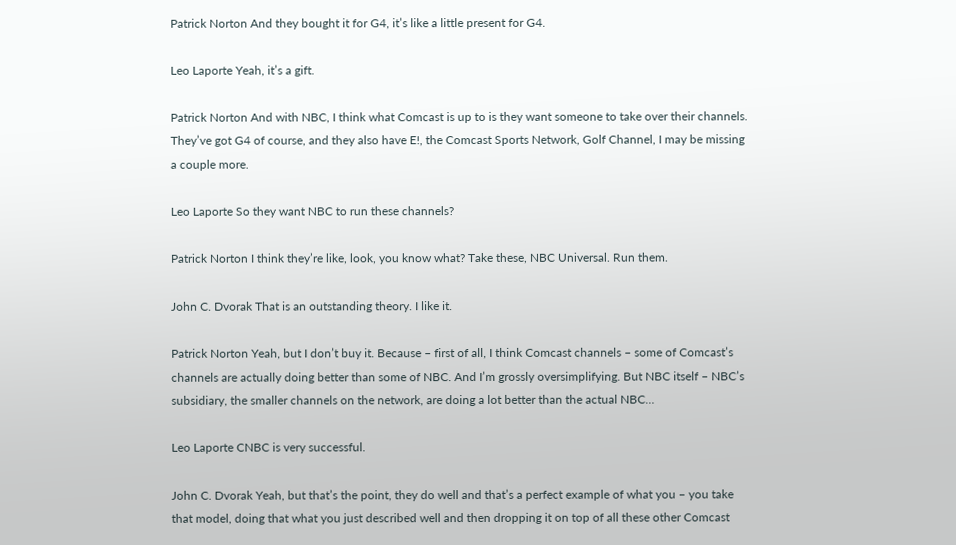Patrick Norton And they bought it for G4, it’s like a little present for G4.

Leo Laporte Yeah, it’s a gift.

Patrick Norton And with NBC, I think what Comcast is up to is they want someone to take over their channels. They’ve got G4 of course, and they also have E!, the Comcast Sports Network, Golf Channel, I may be missing a couple more.

Leo Laporte So they want NBC to run these channels?

Patrick Norton I think they’re like, look, you know what? Take these, NBC Universal. Run them.

John C. Dvorak That is an outstanding theory. I like it.

Patrick Norton Yeah, but I don’t buy it. Because – first of all, I think Comcast channels – some of Comcast’s channels are actually doing better than some of NBC. And I’m grossly oversimplifying. But NBC itself – NBC’s subsidiary, the smaller channels on the network, are doing a lot better than the actual NBC…

Leo Laporte CNBC is very successful.

John C. Dvorak Yeah, but that’s the point, they do well and that’s a perfect example of what you – you take that model, doing that what you just described well and then dropping it on top of all these other Comcast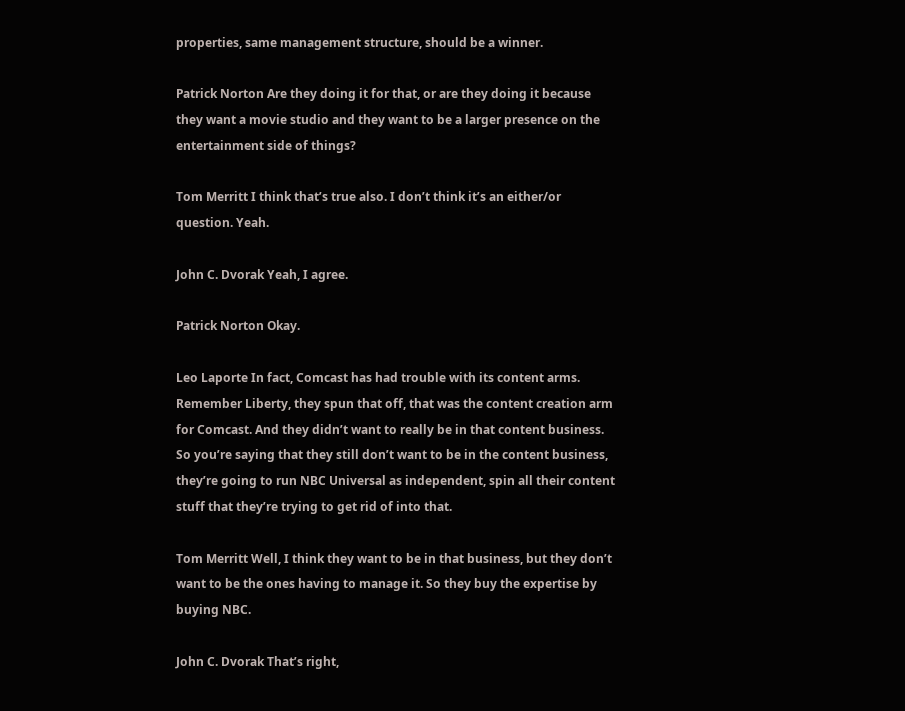properties, same management structure, should be a winner.

Patrick Norton Are they doing it for that, or are they doing it because they want a movie studio and they want to be a larger presence on the entertainment side of things?

Tom Merritt I think that’s true also. I don’t think it’s an either/or question. Yeah.

John C. Dvorak Yeah, I agree.

Patrick Norton Okay.

Leo Laporte In fact, Comcast has had trouble with its content arms. Remember Liberty, they spun that off, that was the content creation arm for Comcast. And they didn’t want to really be in that content business. So you’re saying that they still don’t want to be in the content business, they’re going to run NBC Universal as independent, spin all their content stuff that they’re trying to get rid of into that.

Tom Merritt Well, I think they want to be in that business, but they don’t want to be the ones having to manage it. So they buy the expertise by buying NBC.

John C. Dvorak That’s right,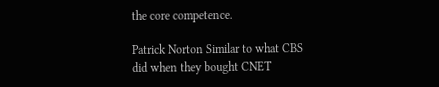the core competence.

Patrick Norton Similar to what CBS did when they bought CNET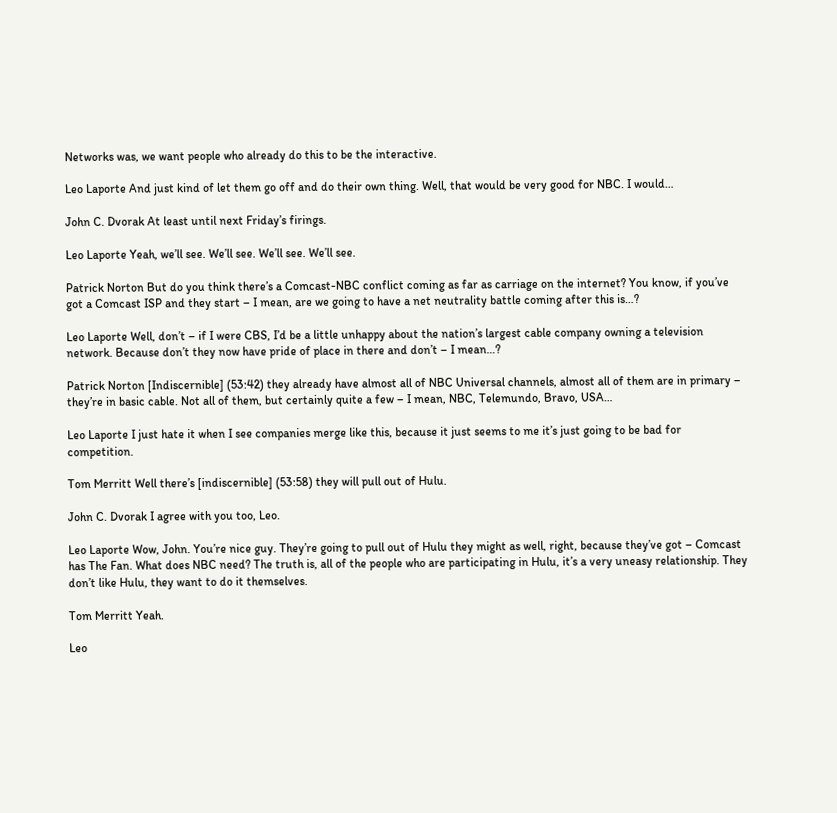Networks was, we want people who already do this to be the interactive.

Leo Laporte And just kind of let them go off and do their own thing. Well, that would be very good for NBC. I would…

John C. Dvorak At least until next Friday’s firings.

Leo Laporte Yeah, we’ll see. We’ll see. We’ll see. We’ll see.

Patrick Norton But do you think there’s a Comcast-NBC conflict coming as far as carriage on the internet? You know, if you’ve got a Comcast ISP and they start – I mean, are we going to have a net neutrality battle coming after this is…?

Leo Laporte Well, don’t – if I were CBS, I’d be a little unhappy about the nation’s largest cable company owning a television network. Because don’t they now have pride of place in there and don’t – I mean…?

Patrick Norton [Indiscernible] (53:42) they already have almost all of NBC Universal channels, almost all of them are in primary – they’re in basic cable. Not all of them, but certainly quite a few – I mean, NBC, Telemundo, Bravo, USA…

Leo Laporte I just hate it when I see companies merge like this, because it just seems to me it’s just going to be bad for competition.

Tom Merritt Well there’s [indiscernible] (53:58) they will pull out of Hulu.

John C. Dvorak I agree with you too, Leo.

Leo Laporte Wow, John. You’re nice guy. They’re going to pull out of Hulu they might as well, right, because they’ve got – Comcast has The Fan. What does NBC need? The truth is, all of the people who are participating in Hulu, it’s a very uneasy relationship. They don’t like Hulu, they want to do it themselves.

Tom Merritt Yeah.

Leo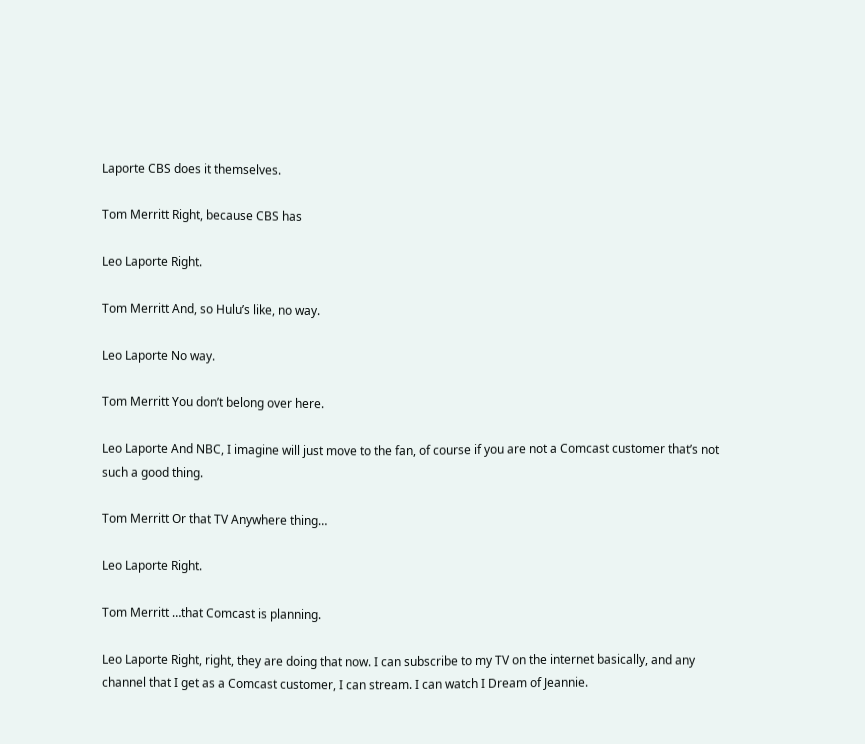Laporte CBS does it themselves.

Tom Merritt Right, because CBS has

Leo Laporte Right.

Tom Merritt And, so Hulu’s like, no way.

Leo Laporte No way.

Tom Merritt You don’t belong over here.

Leo Laporte And NBC, I imagine will just move to the fan, of course if you are not a Comcast customer that’s not such a good thing.

Tom Merritt Or that TV Anywhere thing…

Leo Laporte Right.

Tom Merritt …that Comcast is planning.

Leo Laporte Right, right, they are doing that now. I can subscribe to my TV on the internet basically, and any channel that I get as a Comcast customer, I can stream. I can watch I Dream of Jeannie.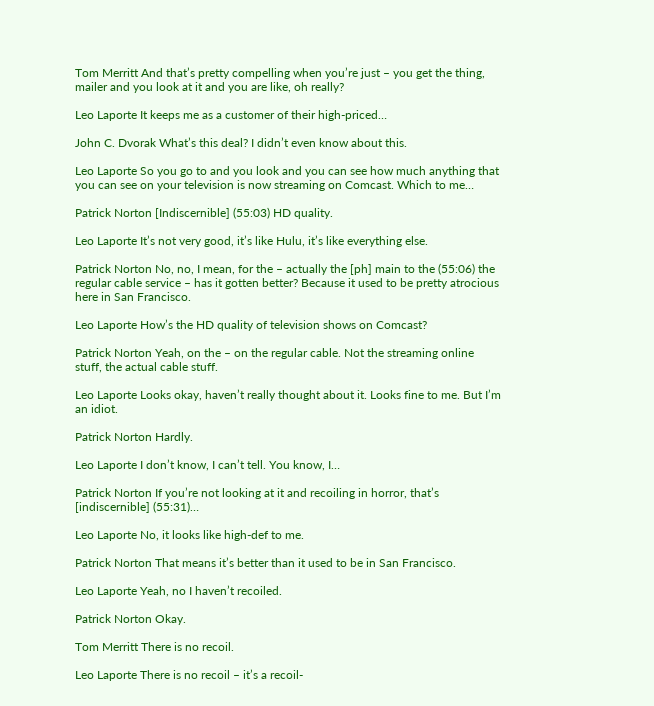Tom Merritt And that’s pretty compelling when you’re just – you get the thing, mailer and you look at it and you are like, oh really?

Leo Laporte It keeps me as a customer of their high-priced…

John C. Dvorak What’s this deal? I didn’t even know about this.

Leo Laporte So you go to and you look and you can see how much anything that you can see on your television is now streaming on Comcast. Which to me…

Patrick Norton [Indiscernible] (55:03) HD quality.

Leo Laporte It’s not very good, it’s like Hulu, it’s like everything else.

Patrick Norton No, no, I mean, for the – actually the [ph] main to the (55:06) the regular cable service – has it gotten better? Because it used to be pretty atrocious here in San Francisco.

Leo Laporte How’s the HD quality of television shows on Comcast?

Patrick Norton Yeah, on the – on the regular cable. Not the streaming online stuff, the actual cable stuff.

Leo Laporte Looks okay, haven’t really thought about it. Looks fine to me. But I’m an idiot.

Patrick Norton Hardly.

Leo Laporte I don’t know, I can’t tell. You know, I…

Patrick Norton If you’re not looking at it and recoiling in horror, that’s [indiscernible] (55:31)…

Leo Laporte No, it looks like high-def to me.

Patrick Norton That means it’s better than it used to be in San Francisco.

Leo Laporte Yeah, no I haven’t recoiled.

Patrick Norton Okay.

Tom Merritt There is no recoil.

Leo Laporte There is no recoil – it’s a recoil-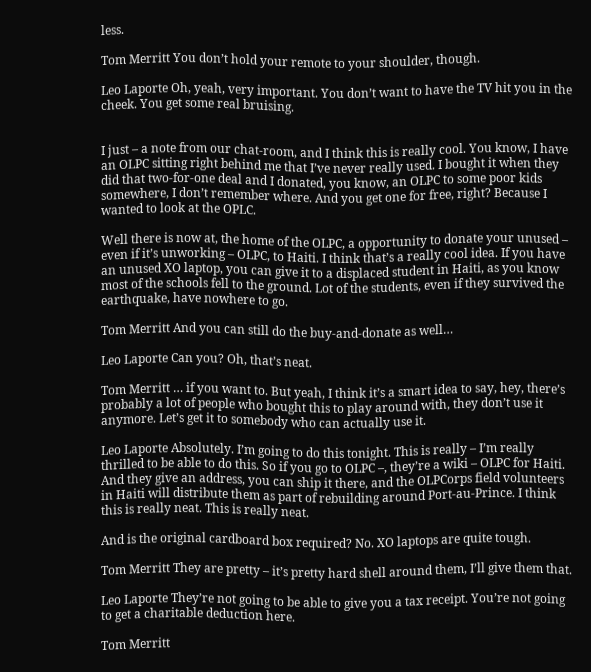less.

Tom Merritt You don’t hold your remote to your shoulder, though.

Leo Laporte Oh, yeah, very important. You don’t want to have the TV hit you in the cheek. You get some real bruising.


I just – a note from our chat-room, and I think this is really cool. You know, I have an OLPC sitting right behind me that I’ve never really used. I bought it when they did that two-for-one deal and I donated, you know, an OLPC to some poor kids somewhere, I don’t remember where. And you get one for free, right? Because I wanted to look at the OPLC.

Well there is now at, the home of the OLPC, a opportunity to donate your unused – even if it’s unworking – OLPC, to Haiti. I think that’s a really cool idea. If you have an unused XO laptop, you can give it to a displaced student in Haiti, as you know most of the schools fell to the ground. Lot of the students, even if they survived the earthquake, have nowhere to go.

Tom Merritt And you can still do the buy-and-donate as well…

Leo Laporte Can you? Oh, that’s neat.

Tom Merritt … if you want to. But yeah, I think it’s a smart idea to say, hey, there’s probably a lot of people who bought this to play around with, they don’t use it anymore. Let’s get it to somebody who can actually use it.

Leo Laporte Absolutely. I’m going to do this tonight. This is really – I’m really thrilled to be able to do this. So if you go to OLPC –, they’re a wiki – OLPC for Haiti. And they give an address, you can ship it there, and the OLPCorps field volunteers in Haiti will distribute them as part of rebuilding around Port-au-Prince. I think this is really neat. This is really neat.

And is the original cardboard box required? No. XO laptops are quite tough.

Tom Merritt They are pretty – it’s pretty hard shell around them, I’ll give them that.

Leo Laporte They’re not going to be able to give you a tax receipt. You’re not going to get a charitable deduction here.

Tom Merritt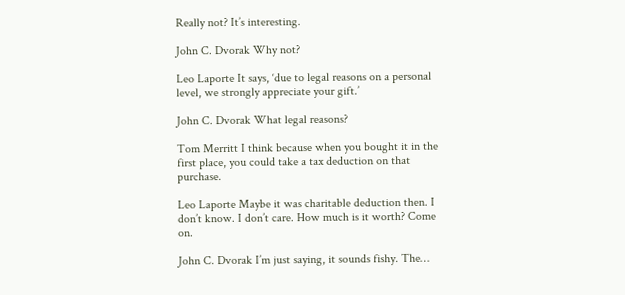Really not? It’s interesting.

John C. Dvorak Why not?

Leo Laporte It says, ‘due to legal reasons on a personal level, we strongly appreciate your gift.’

John C. Dvorak What legal reasons?

Tom Merritt I think because when you bought it in the first place, you could take a tax deduction on that purchase.

Leo Laporte Maybe it was charitable deduction then. I don’t know. I don’t care. How much is it worth? Come on.

John C. Dvorak I’m just saying, it sounds fishy. The…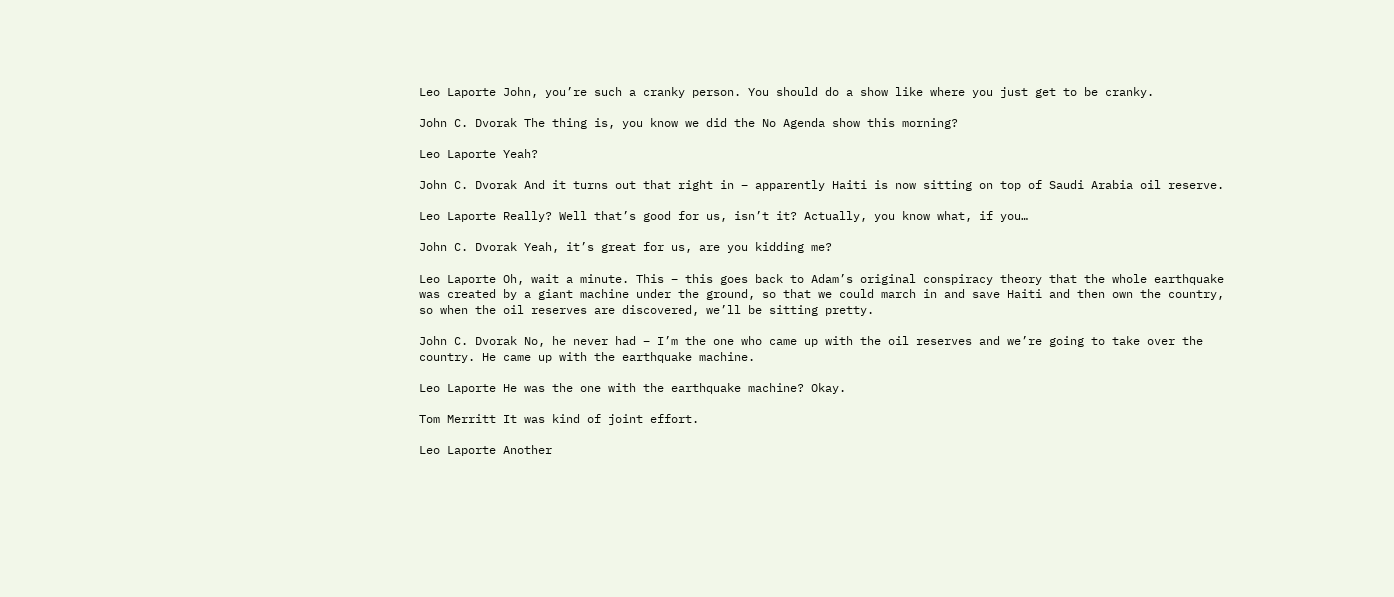Leo Laporte John, you’re such a cranky person. You should do a show like where you just get to be cranky.

John C. Dvorak The thing is, you know we did the No Agenda show this morning?

Leo Laporte Yeah?

John C. Dvorak And it turns out that right in – apparently Haiti is now sitting on top of Saudi Arabia oil reserve.

Leo Laporte Really? Well that’s good for us, isn’t it? Actually, you know what, if you…

John C. Dvorak Yeah, it’s great for us, are you kidding me?

Leo Laporte Oh, wait a minute. This – this goes back to Adam’s original conspiracy theory that the whole earthquake was created by a giant machine under the ground, so that we could march in and save Haiti and then own the country, so when the oil reserves are discovered, we’ll be sitting pretty.

John C. Dvorak No, he never had – I’m the one who came up with the oil reserves and we’re going to take over the country. He came up with the earthquake machine.

Leo Laporte He was the one with the earthquake machine? Okay.

Tom Merritt It was kind of joint effort.

Leo Laporte Another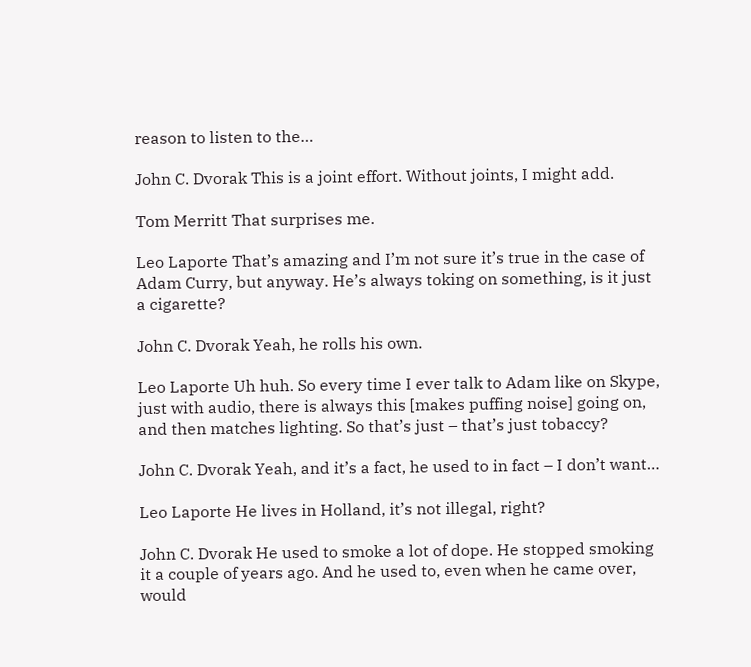reason to listen to the…

John C. Dvorak This is a joint effort. Without joints, I might add.

Tom Merritt That surprises me.

Leo Laporte That’s amazing and I’m not sure it’s true in the case of Adam Curry, but anyway. He’s always toking on something, is it just a cigarette?

John C. Dvorak Yeah, he rolls his own.

Leo Laporte Uh huh. So every time I ever talk to Adam like on Skype, just with audio, there is always this [makes puffing noise] going on, and then matches lighting. So that’s just – that’s just tobaccy?

John C. Dvorak Yeah, and it’s a fact, he used to in fact – I don’t want…

Leo Laporte He lives in Holland, it’s not illegal, right?

John C. Dvorak He used to smoke a lot of dope. He stopped smoking it a couple of years ago. And he used to, even when he came over, would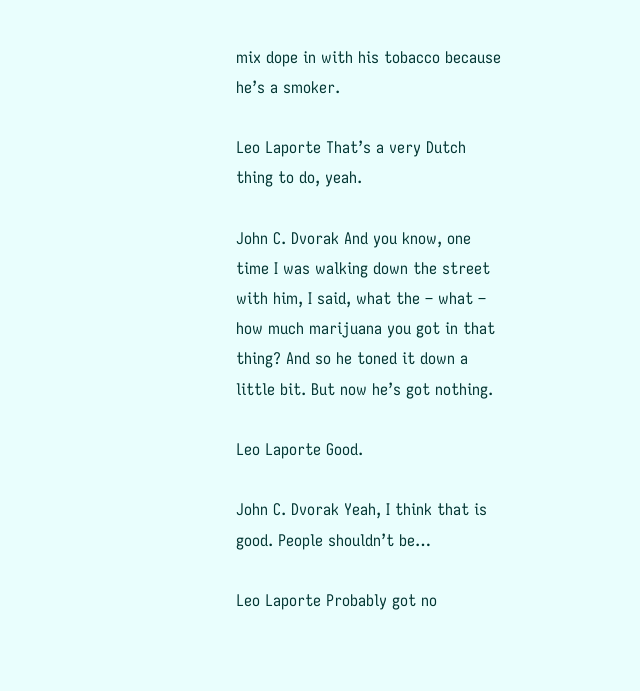mix dope in with his tobacco because he’s a smoker.

Leo Laporte That’s a very Dutch thing to do, yeah.

John C. Dvorak And you know, one time I was walking down the street with him, I said, what the – what – how much marijuana you got in that thing? And so he toned it down a little bit. But now he’s got nothing.

Leo Laporte Good.

John C. Dvorak Yeah, I think that is good. People shouldn’t be…

Leo Laporte Probably got no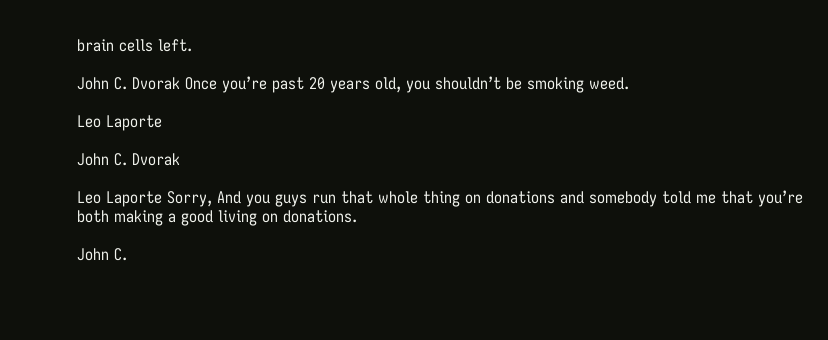brain cells left.

John C. Dvorak Once you’re past 20 years old, you shouldn’t be smoking weed.

Leo Laporte

John C. Dvorak

Leo Laporte Sorry, And you guys run that whole thing on donations and somebody told me that you’re both making a good living on donations.

John C.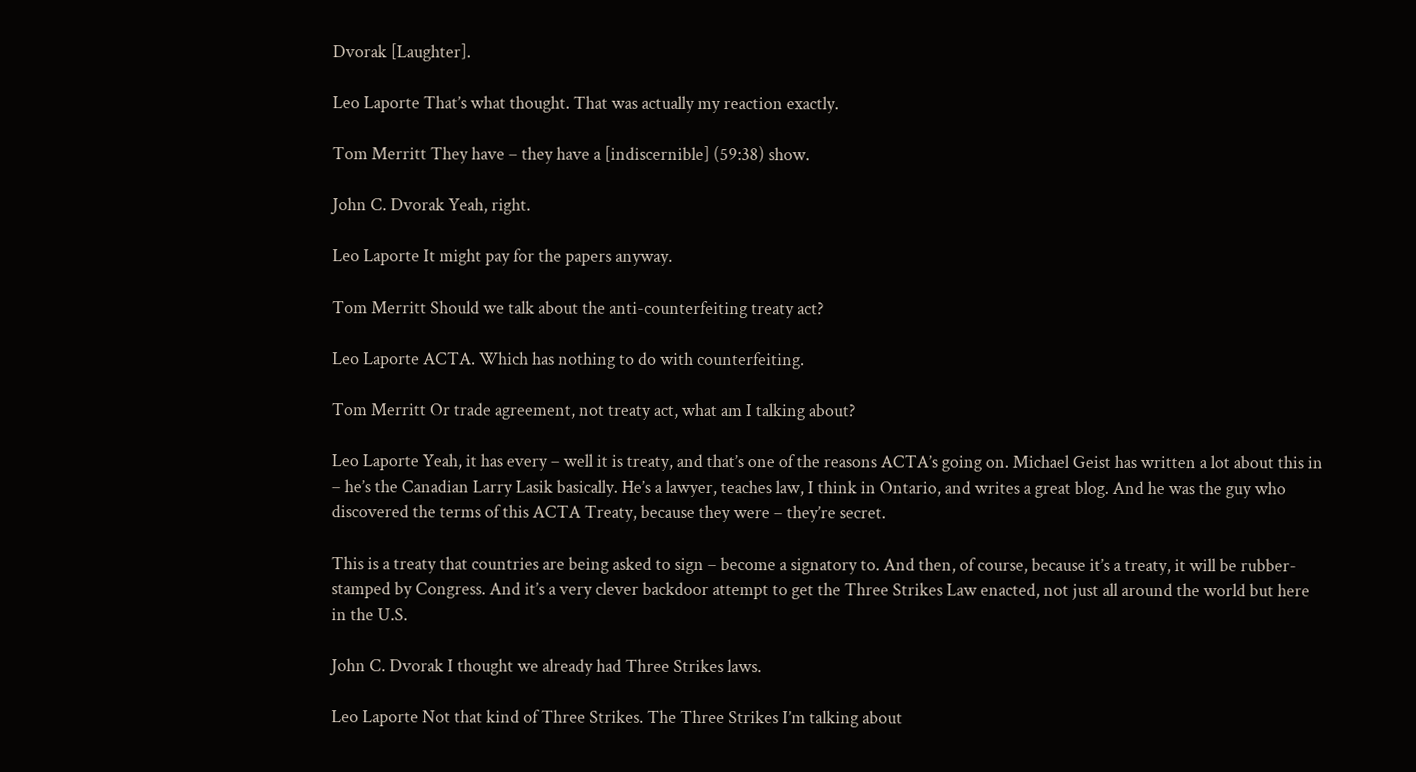Dvorak [Laughter].

Leo Laporte That’s what thought. That was actually my reaction exactly.

Tom Merritt They have – they have a [indiscernible] (59:38) show.

John C. Dvorak Yeah, right.

Leo Laporte It might pay for the papers anyway.

Tom Merritt Should we talk about the anti-counterfeiting treaty act?

Leo Laporte ACTA. Which has nothing to do with counterfeiting.

Tom Merritt Or trade agreement, not treaty act, what am I talking about?

Leo Laporte Yeah, it has every – well it is treaty, and that’s one of the reasons ACTA’s going on. Michael Geist has written a lot about this in – he’s the Canadian Larry Lasik basically. He’s a lawyer, teaches law, I think in Ontario, and writes a great blog. And he was the guy who discovered the terms of this ACTA Treaty, because they were – they’re secret.

This is a treaty that countries are being asked to sign – become a signatory to. And then, of course, because it’s a treaty, it will be rubber-stamped by Congress. And it’s a very clever backdoor attempt to get the Three Strikes Law enacted, not just all around the world but here in the U.S.

John C. Dvorak I thought we already had Three Strikes laws.

Leo Laporte Not that kind of Three Strikes. The Three Strikes I’m talking about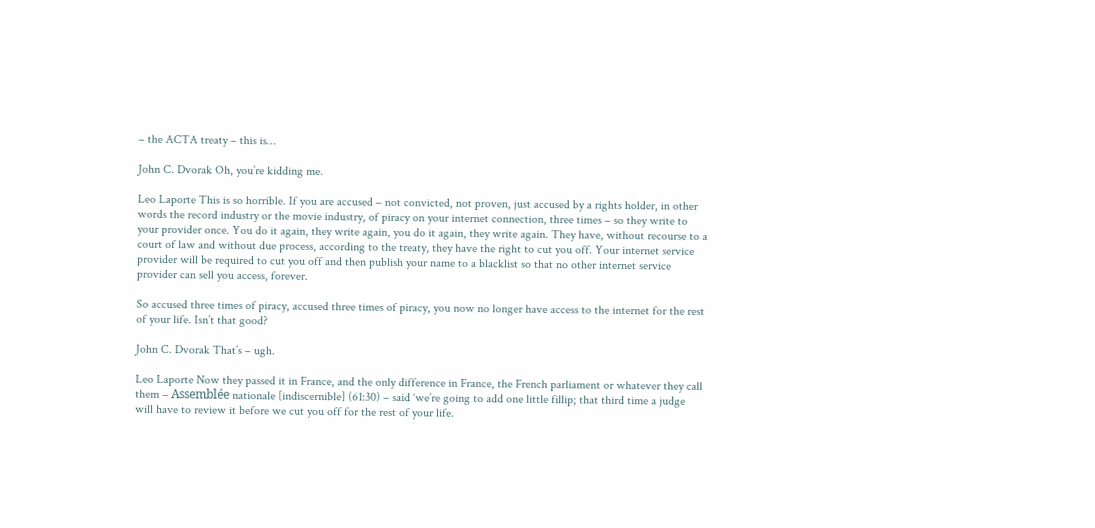– the ACTA treaty – this is…

John C. Dvorak Oh, you’re kidding me.

Leo Laporte This is so horrible. If you are accused – not convicted, not proven, just accused by a rights holder, in other words the record industry or the movie industry, of piracy on your internet connection, three times – so they write to your provider once. You do it again, they write again, you do it again, they write again. They have, without recourse to a court of law and without due process, according to the treaty, they have the right to cut you off. Your internet service provider will be required to cut you off and then publish your name to a blacklist so that no other internet service provider can sell you access, forever.

So accused three times of piracy, accused three times of piracy, you now no longer have access to the internet for the rest of your life. Isn’t that good?

John C. Dvorak That’s – ugh.

Leo Laporte Now they passed it in France, and the only difference in France, the French parliament or whatever they call them – Assemblée nationale [indiscernible] (61:30) – said ‘we’re going to add one little fillip; that third time a judge will have to review it before we cut you off for the rest of your life.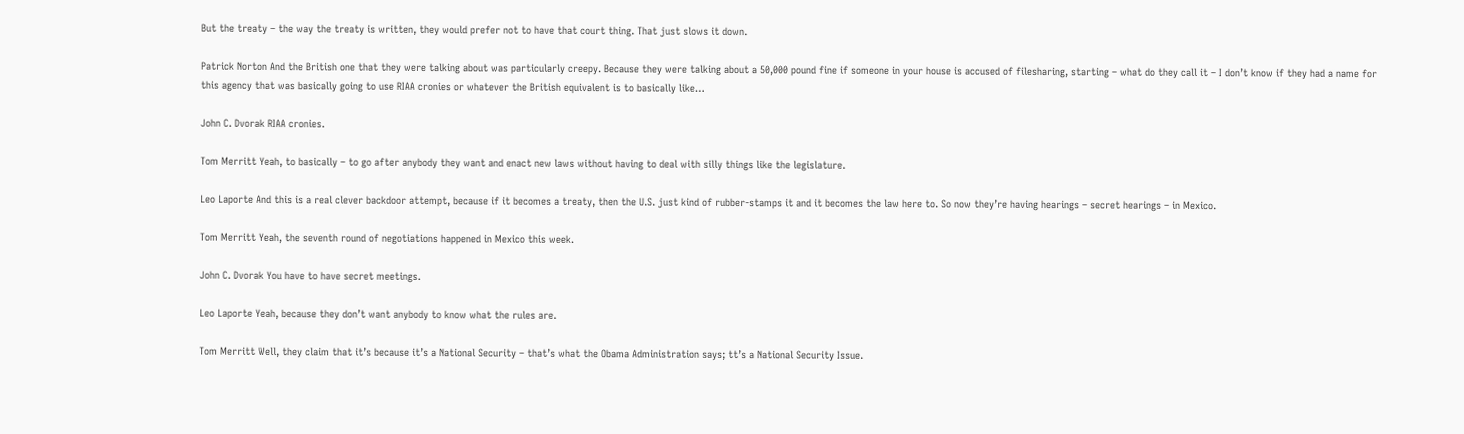But the treaty – the way the treaty is written, they would prefer not to have that court thing. That just slows it down.

Patrick Norton And the British one that they were talking about was particularly creepy. Because they were talking about a 50,000 pound fine if someone in your house is accused of filesharing, starting – what do they call it – I don’t know if they had a name for this agency that was basically going to use RIAA cronies or whatever the British equivalent is to basically like…

John C. Dvorak RIAA cronies.

Tom Merritt Yeah, to basically – to go after anybody they want and enact new laws without having to deal with silly things like the legislature.

Leo Laporte And this is a real clever backdoor attempt, because if it becomes a treaty, then the U.S. just kind of rubber-stamps it and it becomes the law here to. So now they’re having hearings – secret hearings – in Mexico.

Tom Merritt Yeah, the seventh round of negotiations happened in Mexico this week.

John C. Dvorak You have to have secret meetings.

Leo Laporte Yeah, because they don’t want anybody to know what the rules are.

Tom Merritt Well, they claim that it’s because it’s a National Security – that’s what the Obama Administration says; tt’s a National Security Issue.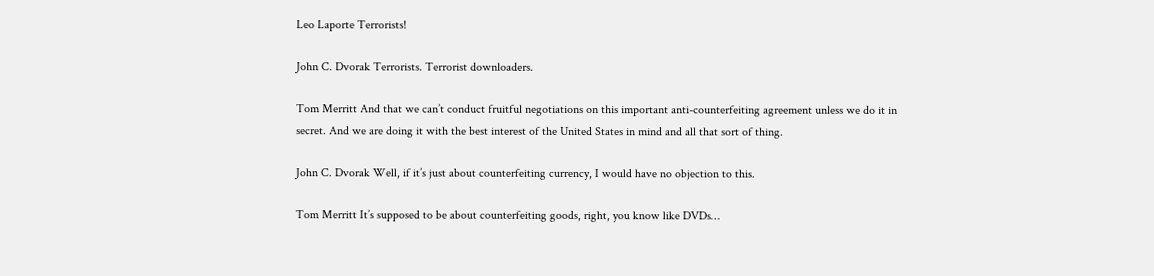Leo Laporte Terrorists!

John C. Dvorak Terrorists. Terrorist downloaders.

Tom Merritt And that we can’t conduct fruitful negotiations on this important anti-counterfeiting agreement unless we do it in secret. And we are doing it with the best interest of the United States in mind and all that sort of thing.

John C. Dvorak Well, if it’s just about counterfeiting currency, I would have no objection to this.

Tom Merritt It’s supposed to be about counterfeiting goods, right, you know like DVDs…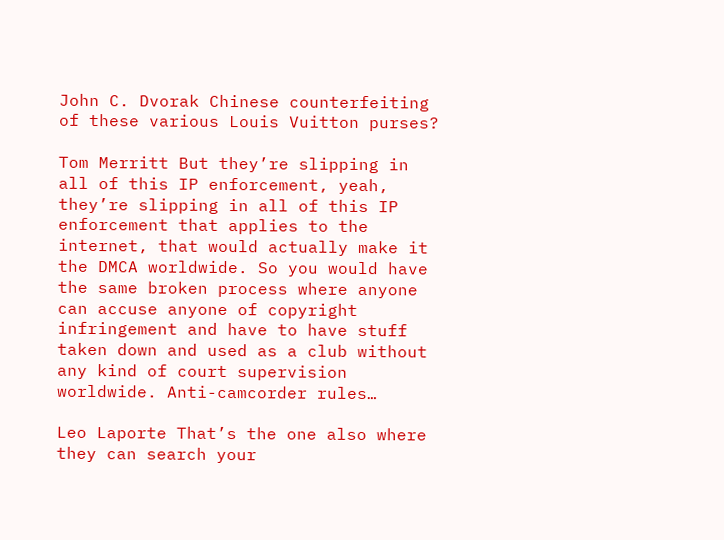John C. Dvorak Chinese counterfeiting of these various Louis Vuitton purses?

Tom Merritt But they’re slipping in all of this IP enforcement, yeah, they’re slipping in all of this IP enforcement that applies to the internet, that would actually make it the DMCA worldwide. So you would have the same broken process where anyone can accuse anyone of copyright infringement and have to have stuff taken down and used as a club without any kind of court supervision worldwide. Anti-camcorder rules…

Leo Laporte That’s the one also where they can search your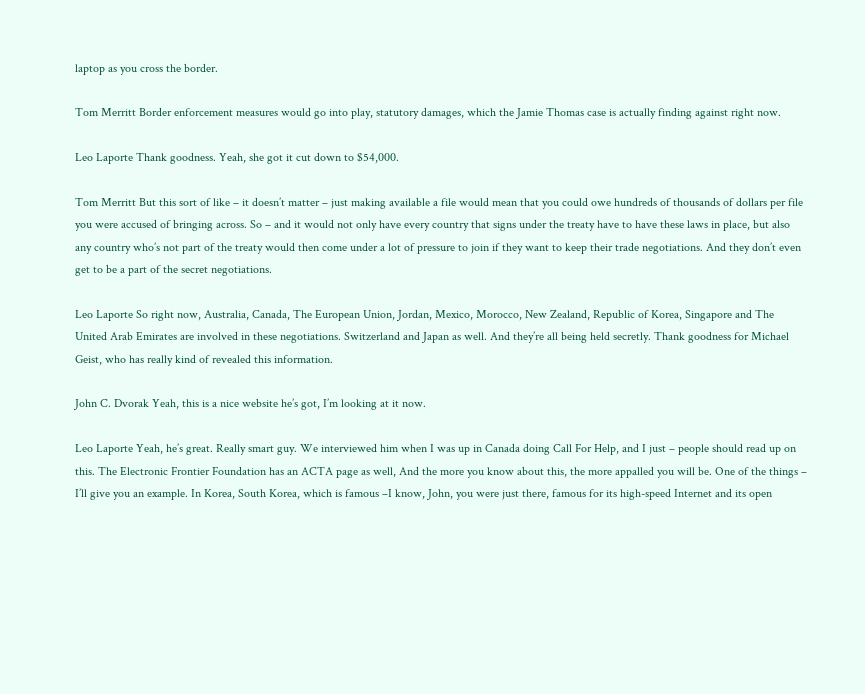laptop as you cross the border.

Tom Merritt Border enforcement measures would go into play, statutory damages, which the Jamie Thomas case is actually finding against right now.

Leo Laporte Thank goodness. Yeah, she got it cut down to $54,000.

Tom Merritt But this sort of like – it doesn’t matter – just making available a file would mean that you could owe hundreds of thousands of dollars per file you were accused of bringing across. So – and it would not only have every country that signs under the treaty have to have these laws in place, but also any country who’s not part of the treaty would then come under a lot of pressure to join if they want to keep their trade negotiations. And they don’t even get to be a part of the secret negotiations.

Leo Laporte So right now, Australia, Canada, The European Union, Jordan, Mexico, Morocco, New Zealand, Republic of Korea, Singapore and The United Arab Emirates are involved in these negotiations. Switzerland and Japan as well. And they’re all being held secretly. Thank goodness for Michael Geist, who has really kind of revealed this information.

John C. Dvorak Yeah, this is a nice website he’s got, I’m looking at it now.

Leo Laporte Yeah, he’s great. Really smart guy. We interviewed him when I was up in Canada doing Call For Help, and I just – people should read up on this. The Electronic Frontier Foundation has an ACTA page as well, And the more you know about this, the more appalled you will be. One of the things – I’ll give you an example. In Korea, South Korea, which is famous –I know, John, you were just there, famous for its high-speed Internet and its open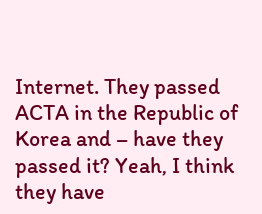Internet. They passed ACTA in the Republic of Korea and – have they passed it? Yeah, I think they have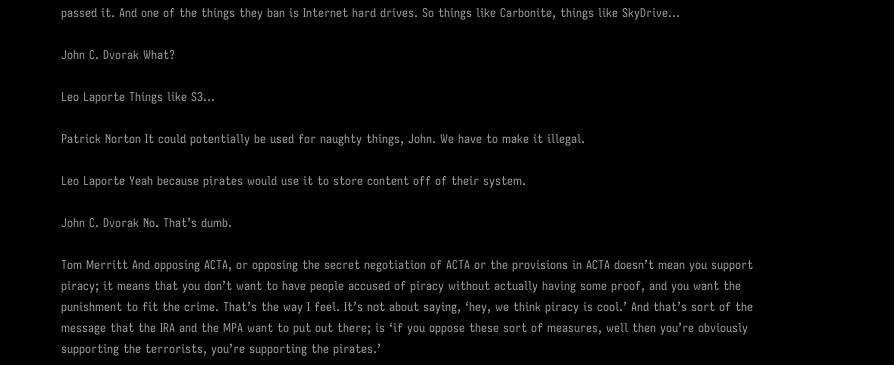passed it. And one of the things they ban is Internet hard drives. So things like Carbonite, things like SkyDrive…

John C. Dvorak What?

Leo Laporte Things like S3…

Patrick Norton It could potentially be used for naughty things, John. We have to make it illegal.

Leo Laporte Yeah because pirates would use it to store content off of their system.

John C. Dvorak No. That’s dumb.

Tom Merritt And opposing ACTA, or opposing the secret negotiation of ACTA or the provisions in ACTA doesn’t mean you support piracy; it means that you don’t want to have people accused of piracy without actually having some proof, and you want the punishment to fit the crime. That’s the way I feel. It’s not about saying, ‘hey, we think piracy is cool.’ And that’s sort of the message that the IRA and the MPA want to put out there; is ‘if you oppose these sort of measures, well then you’re obviously supporting the terrorists, you’re supporting the pirates.’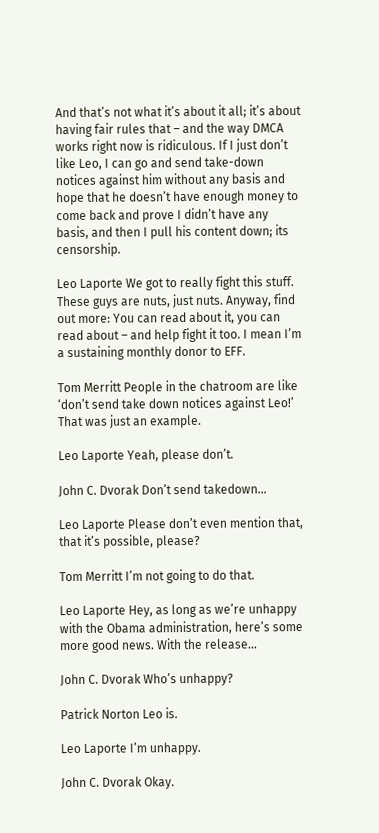And that’s not what it’s about it all; it’s about having fair rules that – and the way DMCA works right now is ridiculous. If I just don’t like Leo, I can go and send take-down notices against him without any basis and hope that he doesn’t have enough money to come back and prove I didn’t have any basis, and then I pull his content down; its censorship.

Leo Laporte We got to really fight this stuff. These guys are nuts, just nuts. Anyway, find out more: You can read about it, you can read about – and help fight it too. I mean I’m a sustaining monthly donor to EFF.

Tom Merritt People in the chatroom are like ‘don’t send take down notices against Leo!’ That was just an example.

Leo Laporte Yeah, please don’t.

John C. Dvorak Don’t send takedown…

Leo Laporte Please don’t even mention that, that it’s possible, please?

Tom Merritt I’m not going to do that.

Leo Laporte Hey, as long as we’re unhappy with the Obama administration, here’s some more good news. With the release…

John C. Dvorak Who’s unhappy?

Patrick Norton Leo is.

Leo Laporte I’m unhappy.

John C. Dvorak Okay.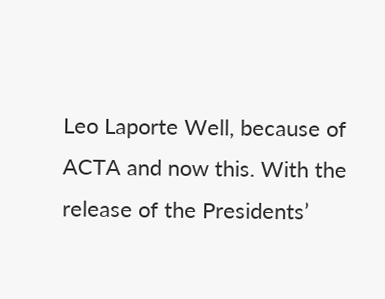Leo Laporte Well, because of ACTA and now this. With the release of the Presidents’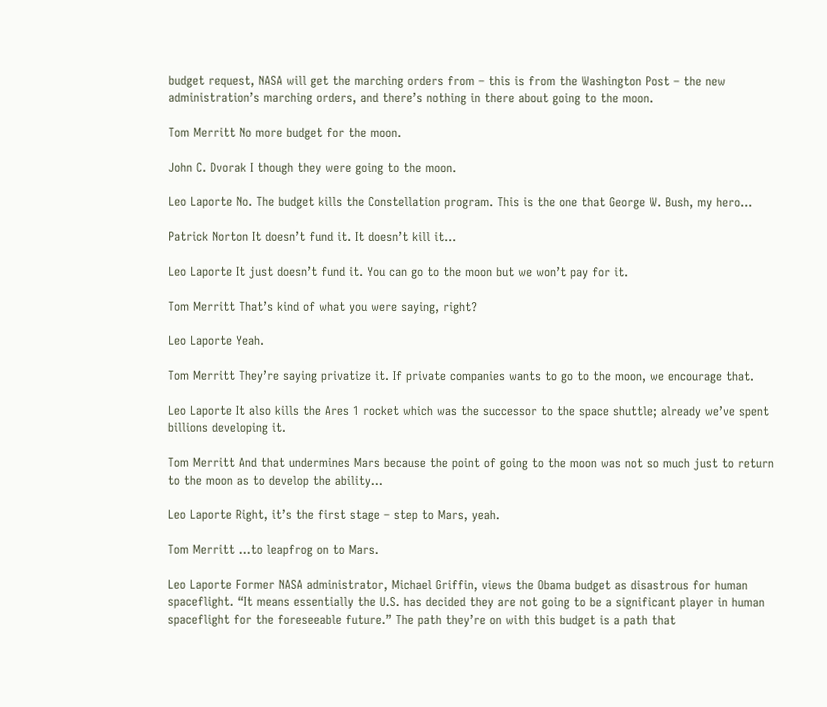budget request, NASA will get the marching orders from – this is from the Washington Post – the new administration’s marching orders, and there’s nothing in there about going to the moon.

Tom Merritt No more budget for the moon.

John C. Dvorak I though they were going to the moon.

Leo Laporte No. The budget kills the Constellation program. This is the one that George W. Bush, my hero…

Patrick Norton It doesn’t fund it. It doesn’t kill it…

Leo Laporte It just doesn’t fund it. You can go to the moon but we won’t pay for it.

Tom Merritt That’s kind of what you were saying, right?

Leo Laporte Yeah.

Tom Merritt They’re saying privatize it. If private companies wants to go to the moon, we encourage that.

Leo Laporte It also kills the Ares 1 rocket which was the successor to the space shuttle; already we’ve spent billions developing it.

Tom Merritt And that undermines Mars because the point of going to the moon was not so much just to return to the moon as to develop the ability...

Leo Laporte Right, it’s the first stage – step to Mars, yeah.

Tom Merritt …to leapfrog on to Mars.

Leo Laporte Former NASA administrator, Michael Griffin, views the Obama budget as disastrous for human spaceflight. “It means essentially the U.S. has decided they are not going to be a significant player in human spaceflight for the foreseeable future.” The path they’re on with this budget is a path that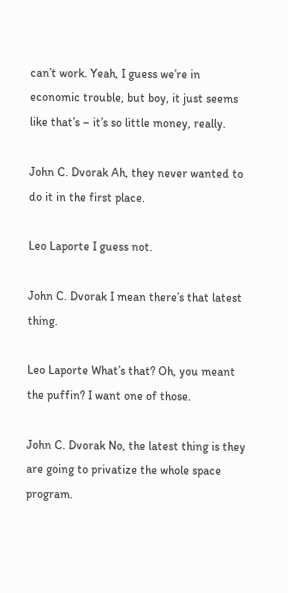can’t work. Yeah, I guess we’re in economic trouble, but boy, it just seems like that’s – it’s so little money, really.

John C. Dvorak Ah, they never wanted to do it in the first place.

Leo Laporte I guess not.

John C. Dvorak I mean there’s that latest thing.

Leo Laporte What’s that? Oh, you meant the puffin? I want one of those.

John C. Dvorak No, the latest thing is they are going to privatize the whole space program.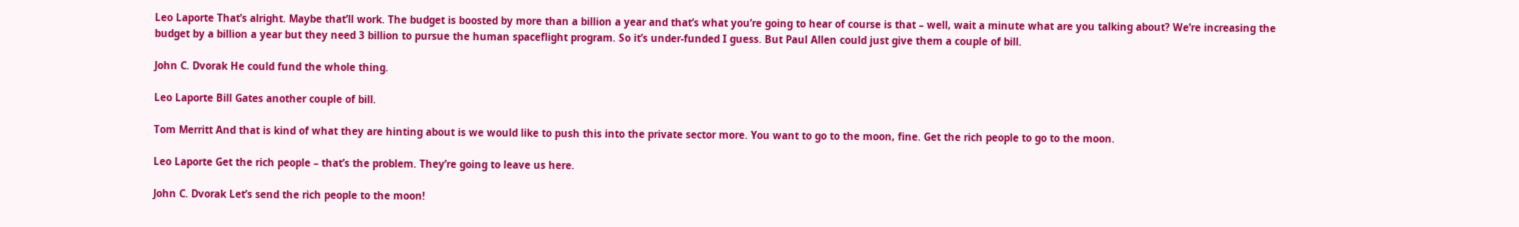Leo Laporte That’s alright. Maybe that’ll work. The budget is boosted by more than a billion a year and that’s what you’re going to hear of course is that – well, wait a minute what are you talking about? We’re increasing the budget by a billion a year but they need 3 billion to pursue the human spaceflight program. So it’s under-funded I guess. But Paul Allen could just give them a couple of bill.

John C. Dvorak He could fund the whole thing.

Leo Laporte Bill Gates another couple of bill.

Tom Merritt And that is kind of what they are hinting about is we would like to push this into the private sector more. You want to go to the moon, fine. Get the rich people to go to the moon.

Leo Laporte Get the rich people – that’s the problem. They’re going to leave us here.

John C. Dvorak Let’s send the rich people to the moon!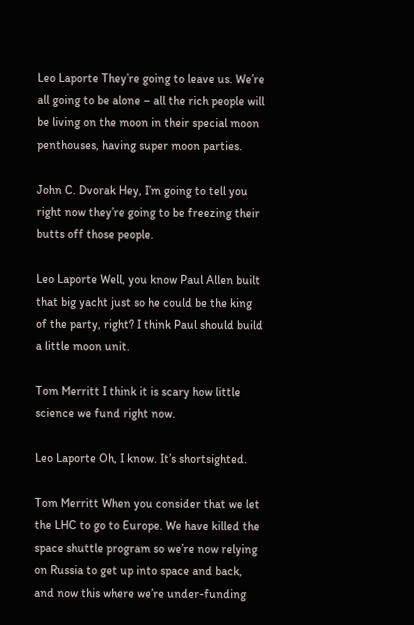Leo Laporte They’re going to leave us. We’re all going to be alone – all the rich people will be living on the moon in their special moon penthouses, having super moon parties.

John C. Dvorak Hey, I’m going to tell you right now they’re going to be freezing their butts off those people.

Leo Laporte Well, you know Paul Allen built that big yacht just so he could be the king of the party, right? I think Paul should build a little moon unit.

Tom Merritt I think it is scary how little science we fund right now.

Leo Laporte Oh, I know. It’s shortsighted.

Tom Merritt When you consider that we let the LHC to go to Europe. We have killed the space shuttle program so we’re now relying on Russia to get up into space and back, and now this where we’re under-funding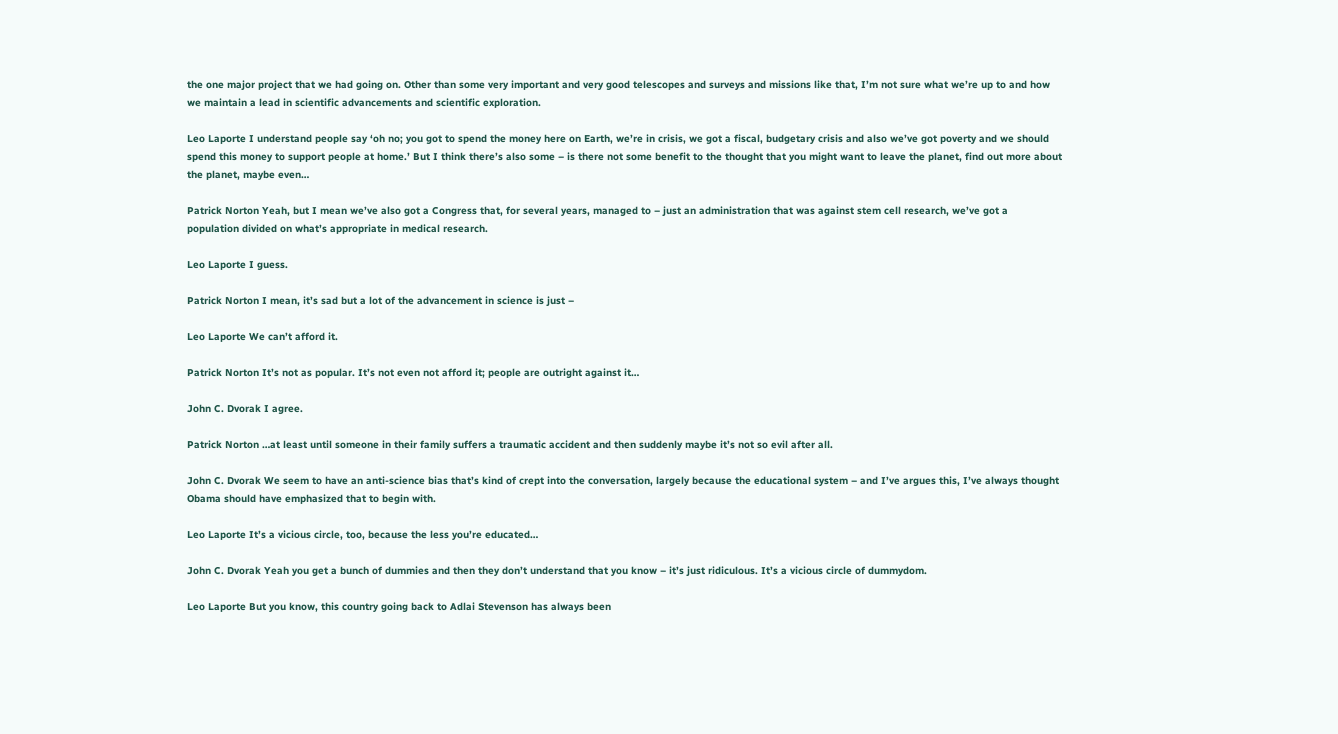the one major project that we had going on. Other than some very important and very good telescopes and surveys and missions like that, I’m not sure what we’re up to and how we maintain a lead in scientific advancements and scientific exploration.

Leo Laporte I understand people say ‘oh no; you got to spend the money here on Earth, we’re in crisis, we got a fiscal, budgetary crisis and also we’ve got poverty and we should spend this money to support people at home.’ But I think there’s also some – is there not some benefit to the thought that you might want to leave the planet, find out more about the planet, maybe even…

Patrick Norton Yeah, but I mean we’ve also got a Congress that, for several years, managed to – just an administration that was against stem cell research, we’ve got a population divided on what’s appropriate in medical research.

Leo Laporte I guess.

Patrick Norton I mean, it’s sad but a lot of the advancement in science is just –

Leo Laporte We can’t afford it.

Patrick Norton It’s not as popular. It’s not even not afford it; people are outright against it…

John C. Dvorak I agree.

Patrick Norton …at least until someone in their family suffers a traumatic accident and then suddenly maybe it’s not so evil after all.

John C. Dvorak We seem to have an anti-science bias that’s kind of crept into the conversation, largely because the educational system – and I’ve argues this, I’ve always thought Obama should have emphasized that to begin with.

Leo Laporte It’s a vicious circle, too, because the less you’re educated…

John C. Dvorak Yeah you get a bunch of dummies and then they don’t understand that you know – it’s just ridiculous. It’s a vicious circle of dummydom.

Leo Laporte But you know, this country going back to Adlai Stevenson has always been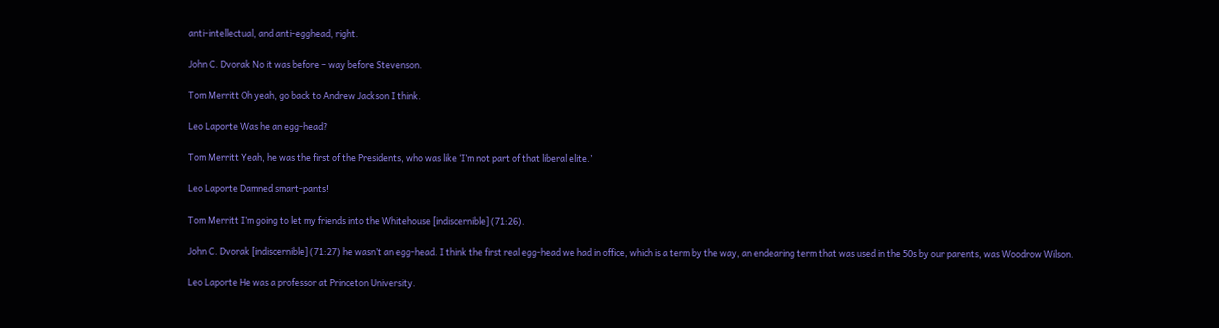anti-intellectual, and anti-egghead, right.

John C. Dvorak No it was before – way before Stevenson.

Tom Merritt Oh yeah, go back to Andrew Jackson I think.

Leo Laporte Was he an egg-head?

Tom Merritt Yeah, he was the first of the Presidents, who was like ‘I’m not part of that liberal elite.’

Leo Laporte Damned smart-pants!

Tom Merritt I’m going to let my friends into the Whitehouse [indiscernible] (71:26).

John C. Dvorak [indiscernible] (71:27) he wasn’t an egg-head. I think the first real egg-head we had in office, which is a term by the way, an endearing term that was used in the 50s by our parents, was Woodrow Wilson.

Leo Laporte He was a professor at Princeton University.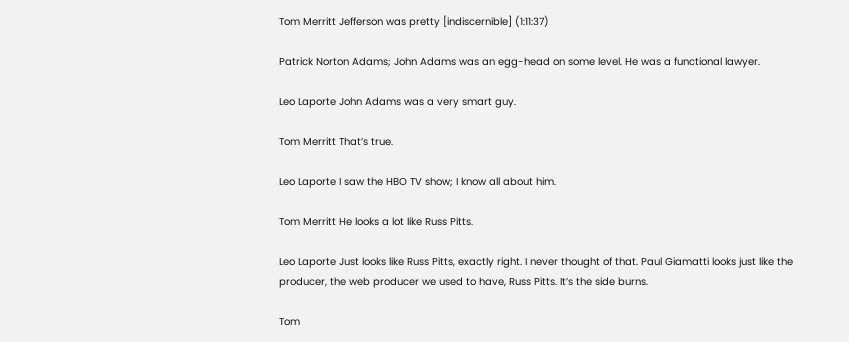Tom Merritt Jefferson was pretty [indiscernible] (1:11:37)

Patrick Norton Adams; John Adams was an egg-head on some level. He was a functional lawyer.

Leo Laporte John Adams was a very smart guy.

Tom Merritt That’s true.

Leo Laporte I saw the HBO TV show; I know all about him.

Tom Merritt He looks a lot like Russ Pitts.

Leo Laporte Just looks like Russ Pitts, exactly right. I never thought of that. Paul Giamatti looks just like the producer, the web producer we used to have, Russ Pitts. It’s the side burns.

Tom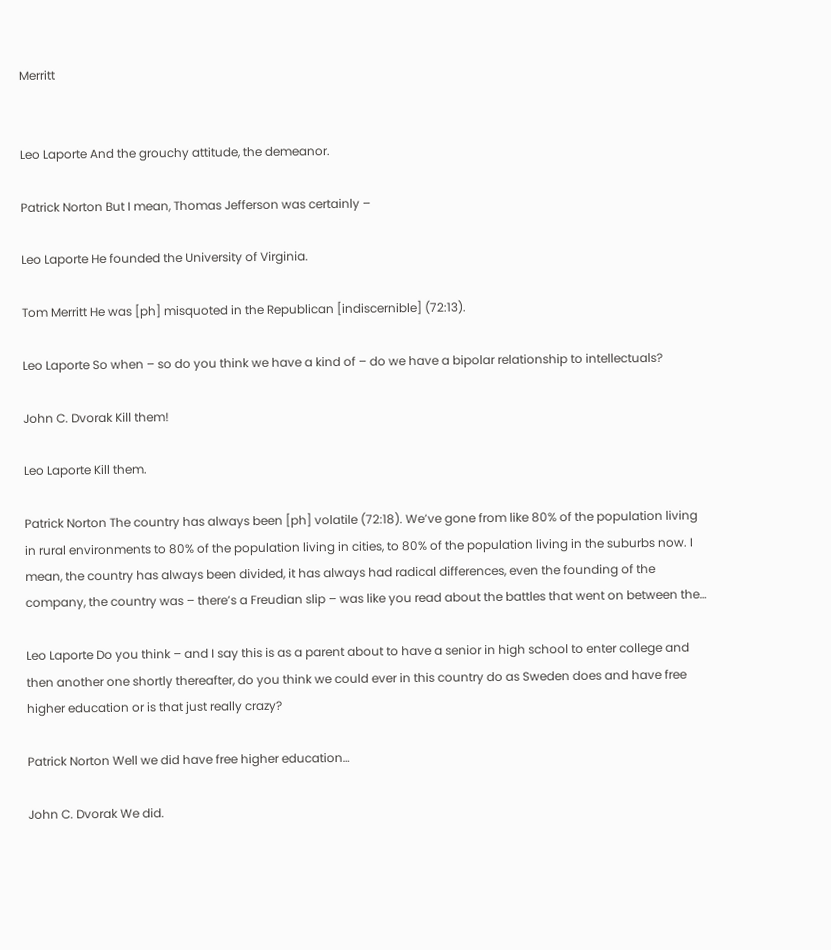Merritt


Leo Laporte And the grouchy attitude, the demeanor.

Patrick Norton But I mean, Thomas Jefferson was certainly –

Leo Laporte He founded the University of Virginia.

Tom Merritt He was [ph] misquoted in the Republican [indiscernible] (72:13).

Leo Laporte So when – so do you think we have a kind of – do we have a bipolar relationship to intellectuals?

John C. Dvorak Kill them!

Leo Laporte Kill them.

Patrick Norton The country has always been [ph] volatile (72:18). We’ve gone from like 80% of the population living in rural environments to 80% of the population living in cities, to 80% of the population living in the suburbs now. I mean, the country has always been divided, it has always had radical differences, even the founding of the company, the country was – there’s a Freudian slip – was like you read about the battles that went on between the…

Leo Laporte Do you think – and I say this is as a parent about to have a senior in high school to enter college and then another one shortly thereafter, do you think we could ever in this country do as Sweden does and have free higher education or is that just really crazy?

Patrick Norton Well we did have free higher education…

John C. Dvorak We did.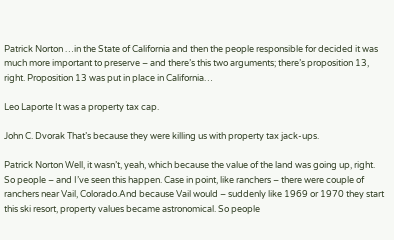Patrick Norton …in the State of California and then the people responsible for decided it was much more important to preserve – and there’s this two arguments; there’s proposition 13, right. Proposition 13 was put in place in California…

Leo Laporte It was a property tax cap.

John C. Dvorak That’s because they were killing us with property tax jack-ups.

Patrick Norton Well, it wasn’t, yeah, which because the value of the land was going up, right. So people – and I’ve seen this happen. Case in point, like ranchers – there were couple of ranchers near Vail, Colorado.And because Vail would – suddenly like 1969 or 1970 they start this ski resort, property values became astronomical. So people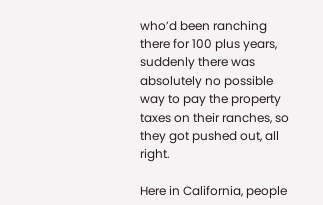who’d been ranching there for 100 plus years, suddenly there was absolutely no possible way to pay the property taxes on their ranches, so they got pushed out, all right.

Here in California, people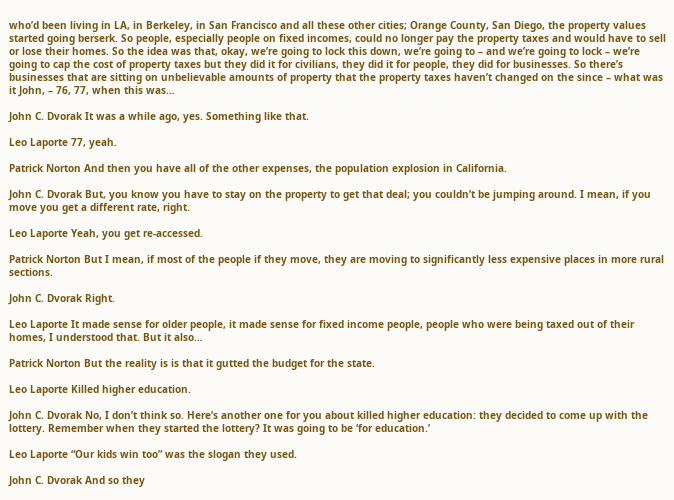who’d been living in LA, in Berkeley, in San Francisco and all these other cities; Orange County, San Diego, the property values started going berserk. So people, especially people on fixed incomes, could no longer pay the property taxes and would have to sell or lose their homes. So the idea was that, okay, we’re going to lock this down, we’re going to – and we’re going to lock – we’re going to cap the cost of property taxes but they did it for civilians, they did it for people, they did for businesses. So there’s businesses that are sitting on unbelievable amounts of property that the property taxes haven’t changed on the since – what was it John, – 76, 77, when this was…

John C. Dvorak It was a while ago, yes. Something like that.

Leo Laporte 77, yeah.

Patrick Norton And then you have all of the other expenses, the population explosion in California.

John C. Dvorak But, you know you have to stay on the property to get that deal; you couldn’t be jumping around. I mean, if you move you get a different rate, right.

Leo Laporte Yeah, you get re-accessed.

Patrick Norton But I mean, if most of the people if they move, they are moving to significantly less expensive places in more rural sections.

John C. Dvorak Right.

Leo Laporte It made sense for older people, it made sense for fixed income people, people who were being taxed out of their homes, I understood that. But it also…

Patrick Norton But the reality is is that it gutted the budget for the state.

Leo Laporte Killed higher education.

John C. Dvorak No, I don’t think so. Here’s another one for you about killed higher education: they decided to come up with the lottery. Remember when they started the lottery? It was going to be ‘for education.’

Leo Laporte “Our kids win too” was the slogan they used.

John C. Dvorak And so they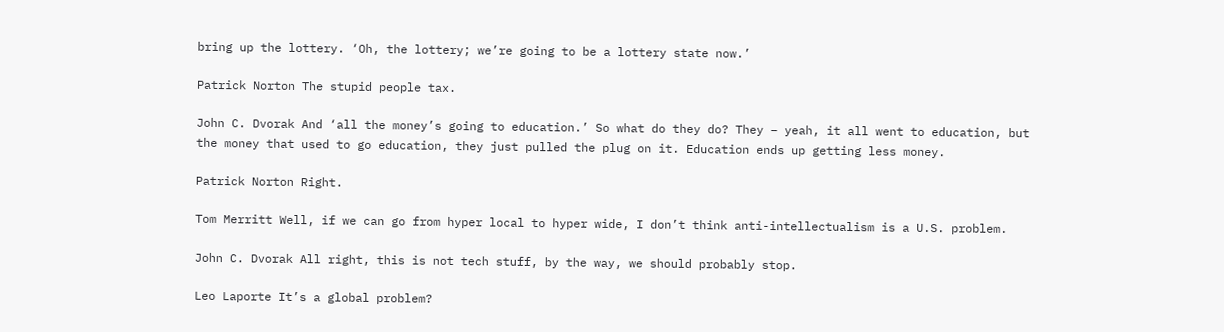bring up the lottery. ‘Oh, the lottery; we’re going to be a lottery state now.’

Patrick Norton The stupid people tax.

John C. Dvorak And ‘all the money’s going to education.’ So what do they do? They – yeah, it all went to education, but the money that used to go education, they just pulled the plug on it. Education ends up getting less money.

Patrick Norton Right.

Tom Merritt Well, if we can go from hyper local to hyper wide, I don’t think anti-intellectualism is a U.S. problem.

John C. Dvorak All right, this is not tech stuff, by the way, we should probably stop.

Leo Laporte It’s a global problem?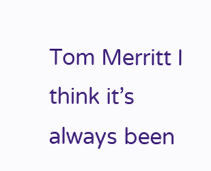Tom Merritt I think it’s always been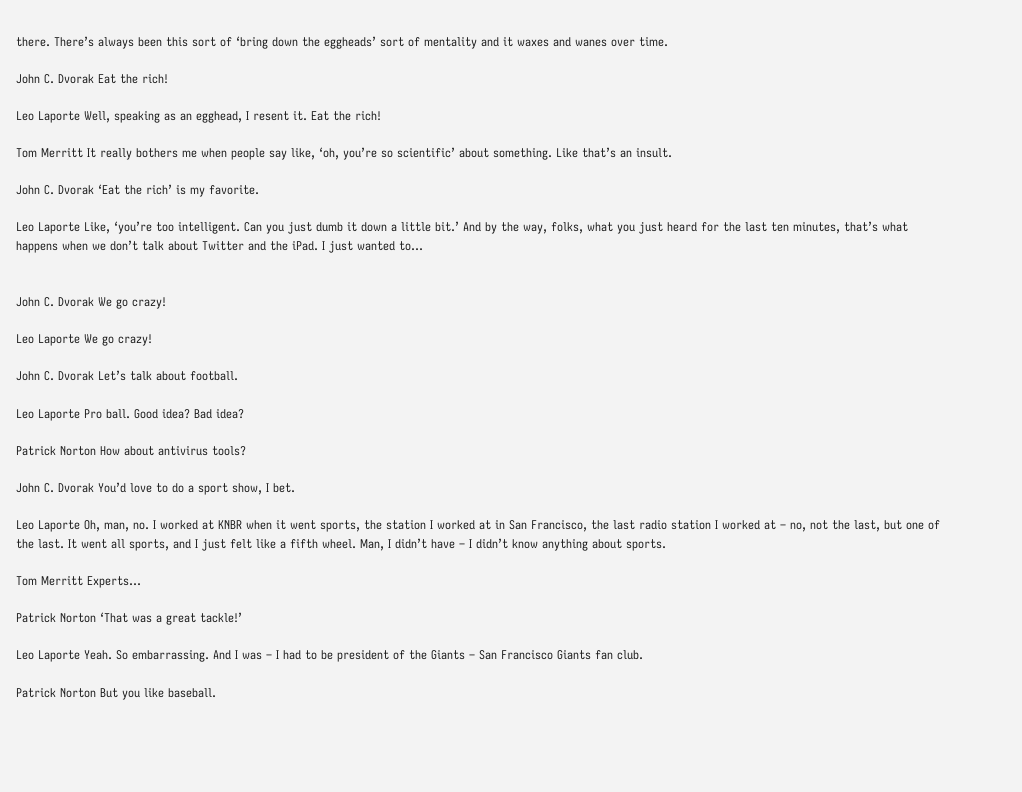there. There’s always been this sort of ‘bring down the eggheads’ sort of mentality and it waxes and wanes over time.

John C. Dvorak Eat the rich!

Leo Laporte Well, speaking as an egghead, I resent it. Eat the rich!

Tom Merritt It really bothers me when people say like, ‘oh, you’re so scientific’ about something. Like that’s an insult.

John C. Dvorak ‘Eat the rich’ is my favorite.

Leo Laporte Like, ‘you’re too intelligent. Can you just dumb it down a little bit.’ And by the way, folks, what you just heard for the last ten minutes, that’s what happens when we don’t talk about Twitter and the iPad. I just wanted to…


John C. Dvorak We go crazy!

Leo Laporte We go crazy!

John C. Dvorak Let’s talk about football.

Leo Laporte Pro ball. Good idea? Bad idea?

Patrick Norton How about antivirus tools?

John C. Dvorak You’d love to do a sport show, I bet.

Leo Laporte Oh, man, no. I worked at KNBR when it went sports, the station I worked at in San Francisco, the last radio station I worked at – no, not the last, but one of the last. It went all sports, and I just felt like a fifth wheel. Man, I didn’t have – I didn’t know anything about sports.

Tom Merritt Experts…

Patrick Norton ‘That was a great tackle!’

Leo Laporte Yeah. So embarrassing. And I was – I had to be president of the Giants – San Francisco Giants fan club.

Patrick Norton But you like baseball.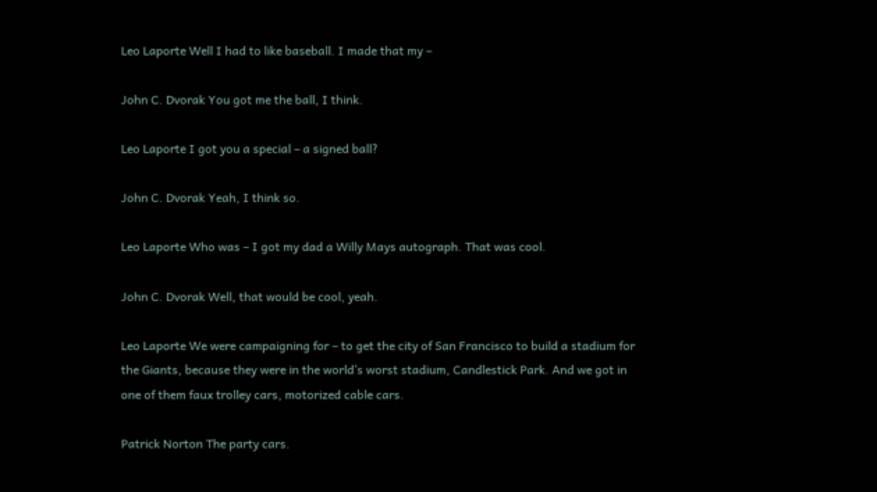Leo Laporte Well I had to like baseball. I made that my –

John C. Dvorak You got me the ball, I think.

Leo Laporte I got you a special – a signed ball?

John C. Dvorak Yeah, I think so.

Leo Laporte Who was – I got my dad a Willy Mays autograph. That was cool.

John C. Dvorak Well, that would be cool, yeah.

Leo Laporte We were campaigning for – to get the city of San Francisco to build a stadium for the Giants, because they were in the world’s worst stadium, Candlestick Park. And we got in one of them faux trolley cars, motorized cable cars.

Patrick Norton The party cars.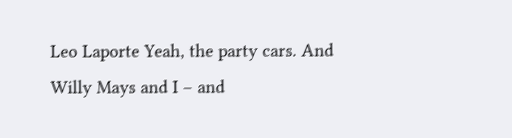Leo Laporte Yeah, the party cars. And Willy Mays and I – and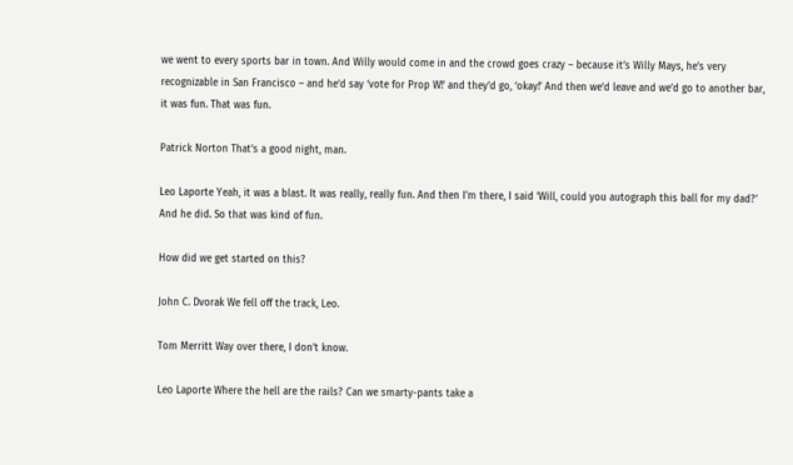we went to every sports bar in town. And Willy would come in and the crowd goes crazy – because it’s Willy Mays, he’s very recognizable in San Francisco – and he’d say ‘vote for Prop W!’ and they’d go, ‘okay!’ And then we’d leave and we’d go to another bar, it was fun. That was fun.

Patrick Norton That’s a good night, man.

Leo Laporte Yeah, it was a blast. It was really, really fun. And then I’m there, I said ‘Will, could you autograph this ball for my dad?’ And he did. So that was kind of fun.

How did we get started on this?

John C. Dvorak We fell off the track, Leo.

Tom Merritt Way over there, I don’t know.

Leo Laporte Where the hell are the rails? Can we smarty-pants take a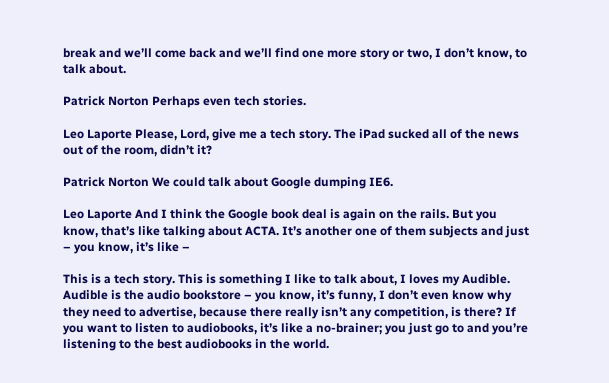break and we’ll come back and we’ll find one more story or two, I don’t know, to talk about.

Patrick Norton Perhaps even tech stories.

Leo Laporte Please, Lord, give me a tech story. The iPad sucked all of the news out of the room, didn’t it?

Patrick Norton We could talk about Google dumping IE6.

Leo Laporte And I think the Google book deal is again on the rails. But you know, that’s like talking about ACTA. It’s another one of them subjects and just – you know, it’s like –

This is a tech story. This is something I like to talk about, I loves my Audible. Audible is the audio bookstore – you know, it’s funny, I don’t even know why they need to advertise, because there really isn’t any competition, is there? If you want to listen to audiobooks, it’s like a no-brainer; you just go to and you’re listening to the best audiobooks in the world.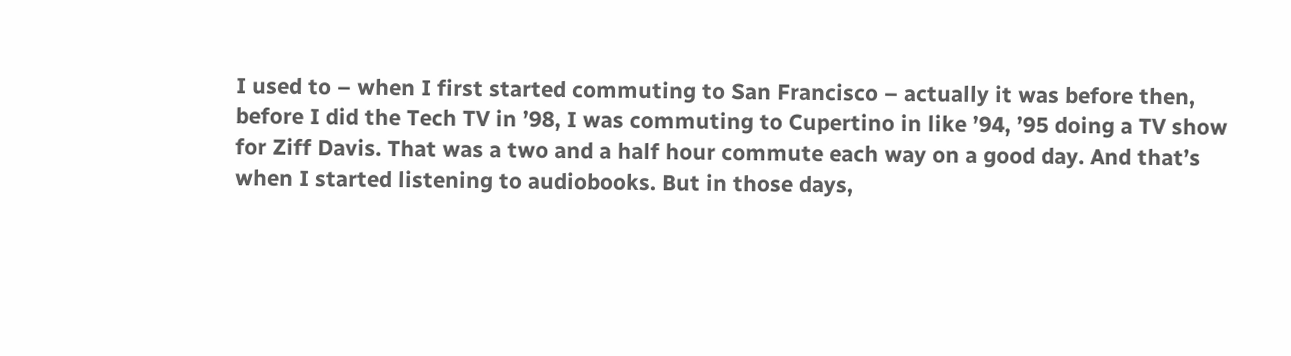I used to – when I first started commuting to San Francisco – actually it was before then, before I did the Tech TV in ’98, I was commuting to Cupertino in like ’94, ’95 doing a TV show for Ziff Davis. That was a two and a half hour commute each way on a good day. And that’s when I started listening to audiobooks. But in those days,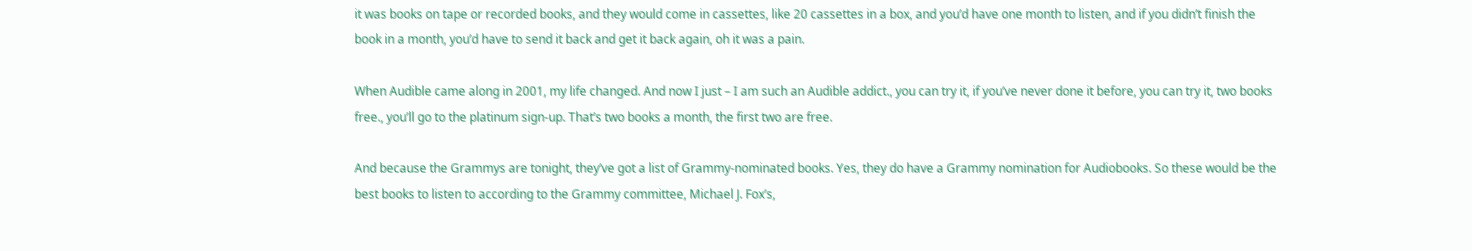it was books on tape or recorded books, and they would come in cassettes, like 20 cassettes in a box, and you’d have one month to listen, and if you didn’t finish the book in a month, you’d have to send it back and get it back again, oh it was a pain.

When Audible came along in 2001, my life changed. And now I just – I am such an Audible addict., you can try it, if you’ve never done it before, you can try it, two books free., you’ll go to the platinum sign-up. That’s two books a month, the first two are free.

And because the Grammys are tonight, they’ve got a list of Grammy-nominated books. Yes, they do have a Grammy nomination for Audiobooks. So these would be the best books to listen to according to the Grammy committee, Michael J. Fox’s,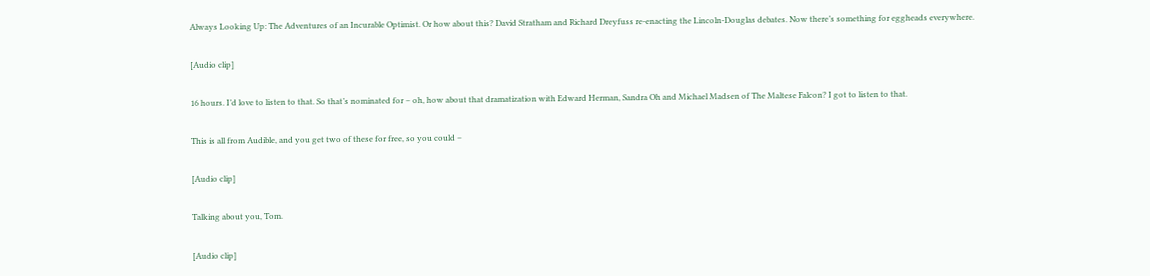Always Looking Up: The Adventures of an Incurable Optimist. Or how about this? David Stratham and Richard Dreyfuss re-enacting the Lincoln-Douglas debates. Now there’s something for eggheads everywhere.

[Audio clip]

16 hours. I’d love to listen to that. So that’s nominated for – oh, how about that dramatization with Edward Herman, Sandra Oh and Michael Madsen of The Maltese Falcon? I got to listen to that.

This is all from Audible, and you get two of these for free, so you could –

[Audio clip]

Talking about you, Tom.

[Audio clip]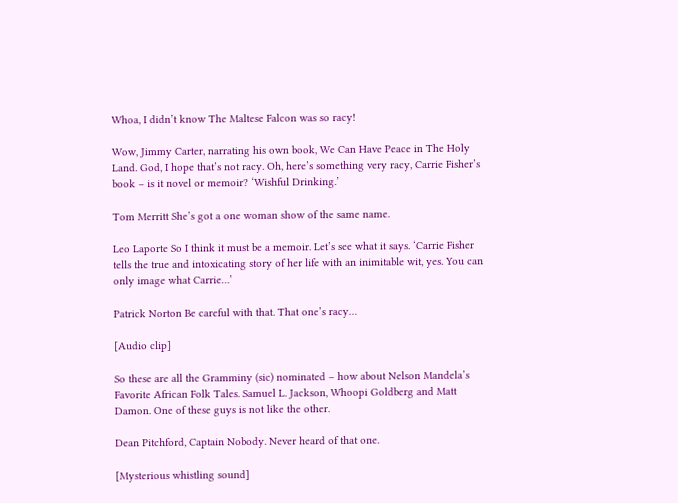Whoa, I didn’t know The Maltese Falcon was so racy!

Wow, Jimmy Carter, narrating his own book, We Can Have Peace in The Holy Land. God, I hope that’s not racy. Oh, here’s something very racy, Carrie Fisher’s book – is it novel or memoir? ‘Wishful Drinking.’

Tom Merritt She’s got a one woman show of the same name.

Leo Laporte So I think it must be a memoir. Let’s see what it says. ‘Carrie Fisher tells the true and intoxicating story of her life with an inimitable wit, yes. You can only image what Carrie…’

Patrick Norton Be careful with that. That one’s racy…

[Audio clip]

So these are all the Gramminy (sic) nominated – how about Nelson Mandela’s Favorite African Folk Tales. Samuel L. Jackson, Whoopi Goldberg and Matt Damon. One of these guys is not like the other.

Dean Pitchford, Captain Nobody. Never heard of that one.

[Mysterious whistling sound]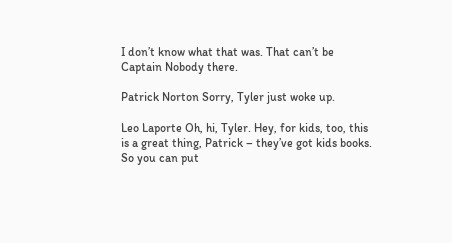I don’t know what that was. That can’t be Captain Nobody there.

Patrick Norton Sorry, Tyler just woke up.

Leo Laporte Oh, hi, Tyler. Hey, for kids, too, this is a great thing, Patrick – they’ve got kids books. So you can put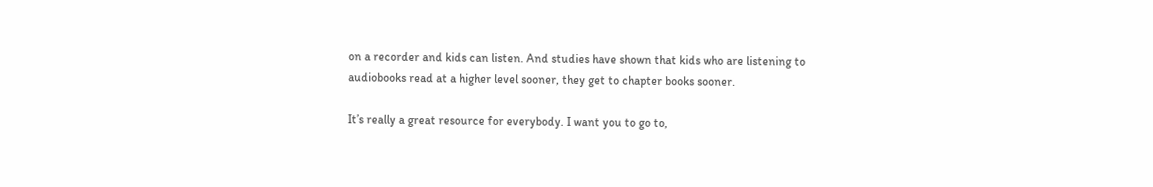on a recorder and kids can listen. And studies have shown that kids who are listening to audiobooks read at a higher level sooner, they get to chapter books sooner.

It’s really a great resource for everybody. I want you to go to,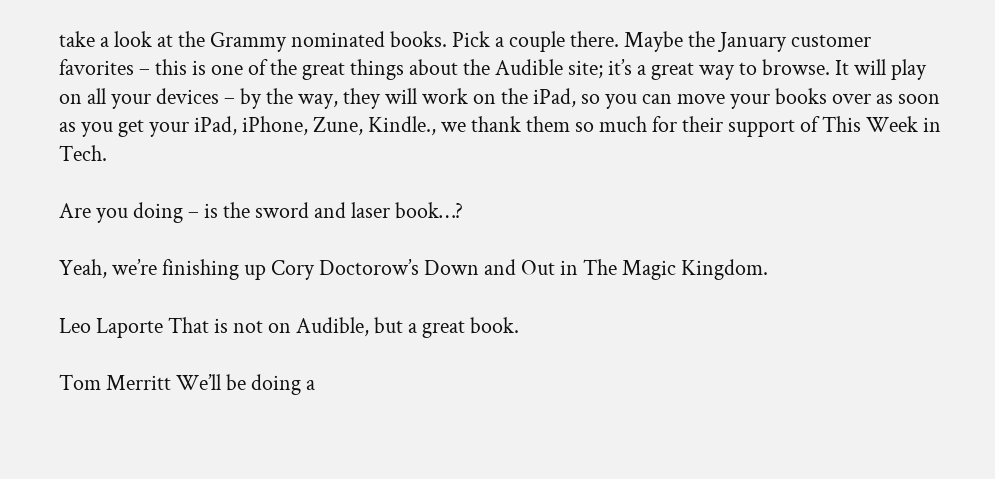take a look at the Grammy nominated books. Pick a couple there. Maybe the January customer favorites – this is one of the great things about the Audible site; it’s a great way to browse. It will play on all your devices – by the way, they will work on the iPad, so you can move your books over as soon as you get your iPad, iPhone, Zune, Kindle., we thank them so much for their support of This Week in Tech.

Are you doing – is the sword and laser book…?

Yeah, we’re finishing up Cory Doctorow’s Down and Out in The Magic Kingdom.

Leo Laporte That is not on Audible, but a great book.

Tom Merritt We’ll be doing a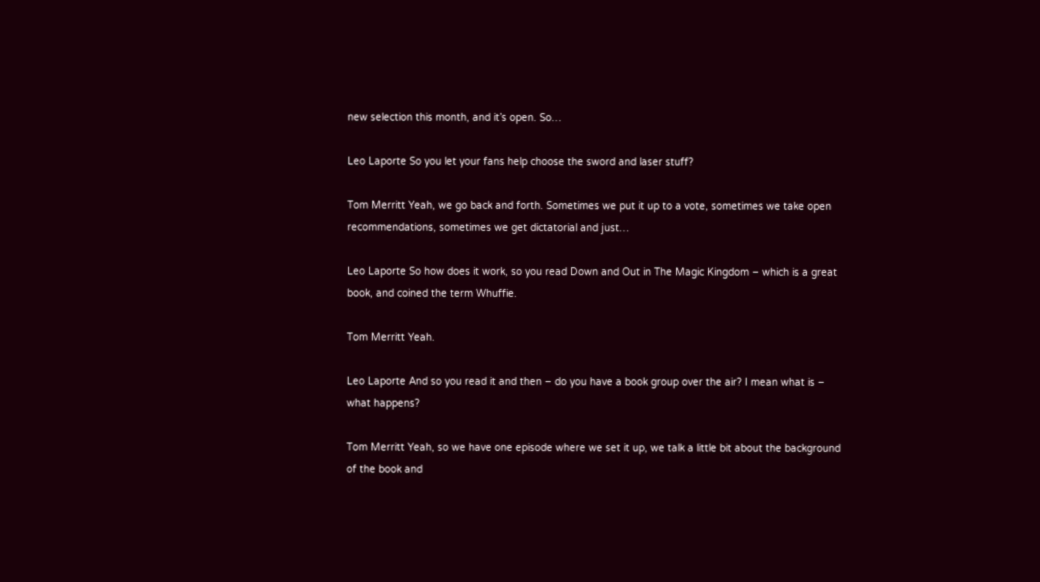new selection this month, and it’s open. So…

Leo Laporte So you let your fans help choose the sword and laser stuff?

Tom Merritt Yeah, we go back and forth. Sometimes we put it up to a vote, sometimes we take open recommendations, sometimes we get dictatorial and just…

Leo Laporte So how does it work, so you read Down and Out in The Magic Kingdom – which is a great book, and coined the term Whuffie.

Tom Merritt Yeah.

Leo Laporte And so you read it and then – do you have a book group over the air? I mean what is – what happens?

Tom Merritt Yeah, so we have one episode where we set it up, we talk a little bit about the background of the book and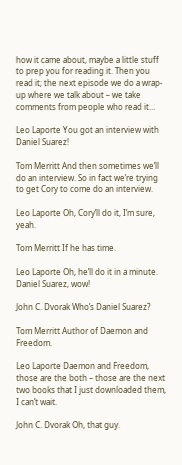how it came about, maybe a little stuff to prep you for reading it. Then you read it; the next episode we do a wrap-up where we talk about – we take comments from people who read it…

Leo Laporte You got an interview with Daniel Suarez!

Tom Merritt And then sometimes we’ll do an interview. So in fact we’re trying to get Cory to come do an interview.

Leo Laporte Oh, Cory’ll do it, I’m sure, yeah.

Tom Merritt If he has time.

Leo Laporte Oh, he’ll do it in a minute. Daniel Suarez, wow!

John C. Dvorak Who’s Daniel Suarez?

Tom Merritt Author of Daemon and Freedom.

Leo Laporte Daemon and Freedom, those are the both – those are the next two books that I just downloaded them, I can’t wait.

John C. Dvorak Oh, that guy.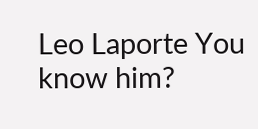Leo Laporte You know him?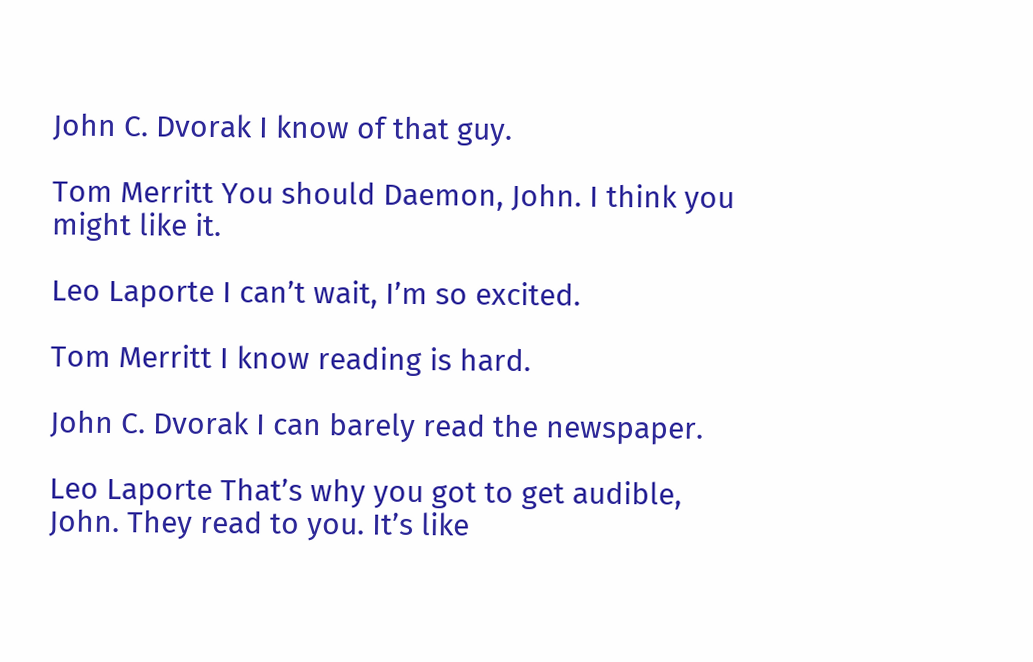John C. Dvorak I know of that guy.

Tom Merritt You should Daemon, John. I think you might like it.

Leo Laporte I can’t wait, I’m so excited.

Tom Merritt I know reading is hard.

John C. Dvorak I can barely read the newspaper.

Leo Laporte That’s why you got to get audible, John. They read to you. It’s like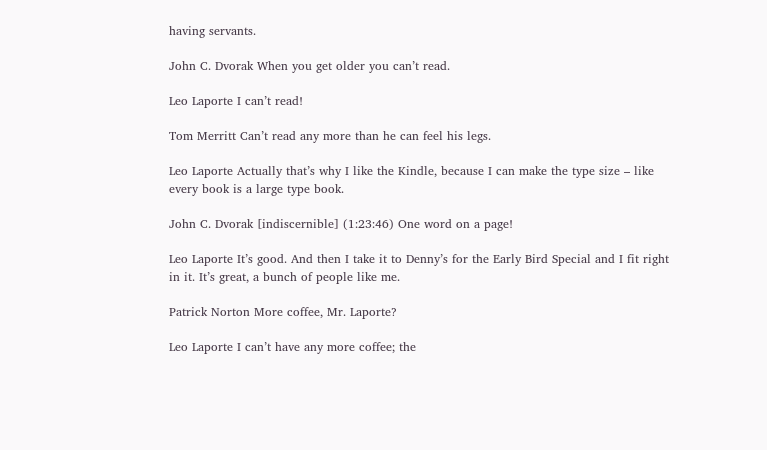having servants.

John C. Dvorak When you get older you can’t read.

Leo Laporte I can’t read!

Tom Merritt Can’t read any more than he can feel his legs.

Leo Laporte Actually that’s why I like the Kindle, because I can make the type size – like every book is a large type book.

John C. Dvorak [indiscernible] (1:23:46) One word on a page!

Leo Laporte It’s good. And then I take it to Denny’s for the Early Bird Special and I fit right in it. It’s great, a bunch of people like me.

Patrick Norton More coffee, Mr. Laporte?

Leo Laporte I can’t have any more coffee; the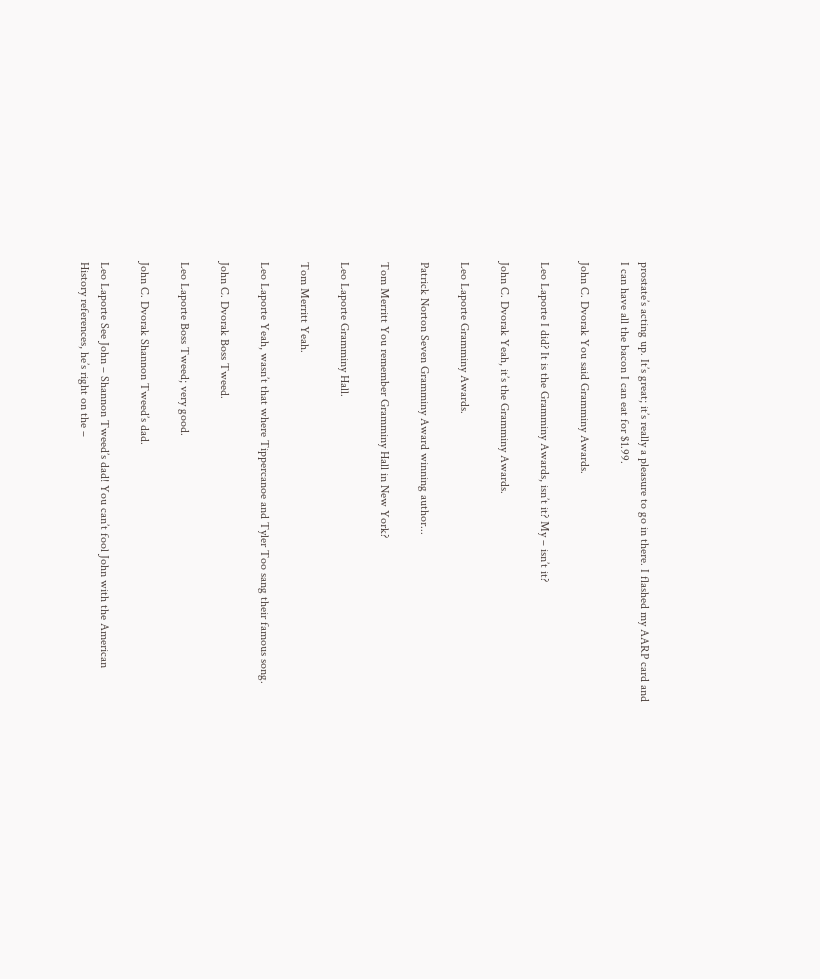prostate’s acting up. It’s great; it’s really a pleasure to go in there. I flashed my AARP card and I can have all the bacon I can eat for $1.99.

John C. Dvorak You said Gramminy Awards.

Leo Laporte I did? It is the Gramminy Awards, isn’t it? My – isn’t it?

John C. Dvorak Yeah, it’s the Gramminy Awards.

Leo Laporte Gramminy Awards.

Patrick Norton Seven Gramminy Award winning author...

Tom Merritt You remember Gramminy Hall in New York?

Leo Laporte Gramminy Hall.

Tom Merritt Yeah.

Leo Laporte Yeah, wasn’t that where Tippercanoe and Tyler Too sang their famous song.

John C. Dvorak Boss Tweed.

Leo Laporte Boss Tweed; very good.

John C. Dvorak Shannon Tweed’s dad.

Leo Laporte See John – Shannon Tweed’s dad! You can’t fool John with the American History references, he’s right on the –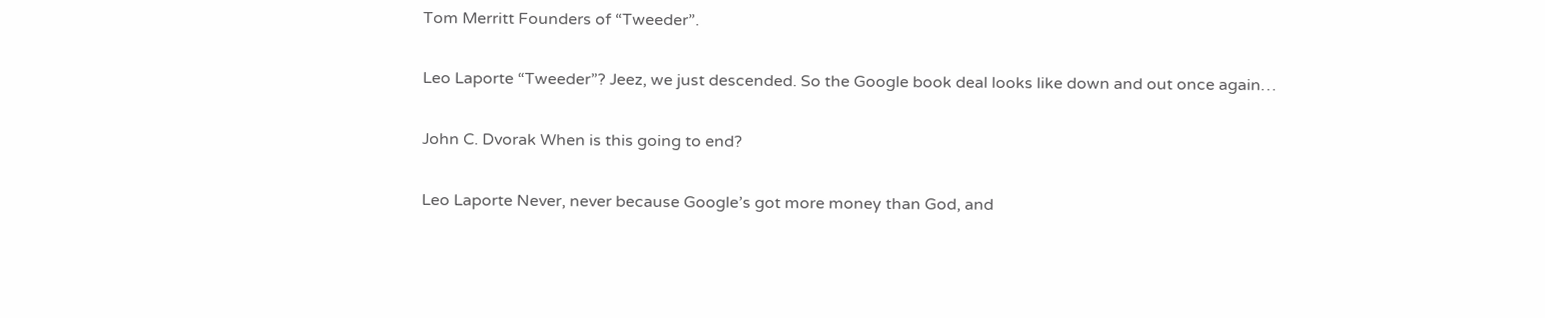Tom Merritt Founders of “Tweeder”.

Leo Laporte “Tweeder”? Jeez, we just descended. So the Google book deal looks like down and out once again…

John C. Dvorak When is this going to end?

Leo Laporte Never, never because Google’s got more money than God, and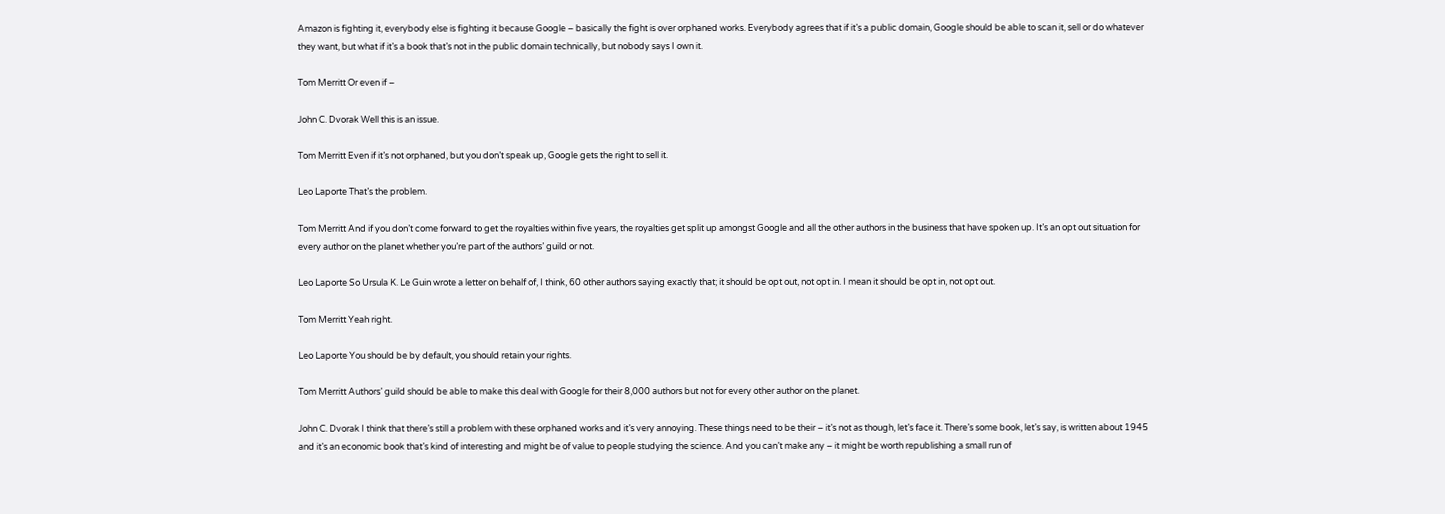Amazon is fighting it, everybody else is fighting it because Google – basically the fight is over orphaned works. Everybody agrees that if it’s a public domain, Google should be able to scan it, sell or do whatever they want, but what if it’s a book that’s not in the public domain technically, but nobody says I own it.

Tom Merritt Or even if –

John C. Dvorak Well this is an issue.

Tom Merritt Even if it’s not orphaned, but you don’t speak up, Google gets the right to sell it.

Leo Laporte That’s the problem.

Tom Merritt And if you don’t come forward to get the royalties within five years, the royalties get split up amongst Google and all the other authors in the business that have spoken up. It’s an opt out situation for every author on the planet whether you’re part of the authors’ guild or not.

Leo Laporte So Ursula K. Le Guin wrote a letter on behalf of, I think, 60 other authors saying exactly that; it should be opt out, not opt in. I mean it should be opt in, not opt out.

Tom Merritt Yeah right.

Leo Laporte You should be by default, you should retain your rights.

Tom Merritt Authors’ guild should be able to make this deal with Google for their 8,000 authors but not for every other author on the planet.

John C. Dvorak I think that there’s still a problem with these orphaned works and it’s very annoying. These things need to be their – it’s not as though, let’s face it. There’s some book, let’s say, is written about 1945 and it’s an economic book that’s kind of interesting and might be of value to people studying the science. And you can’t make any – it might be worth republishing a small run of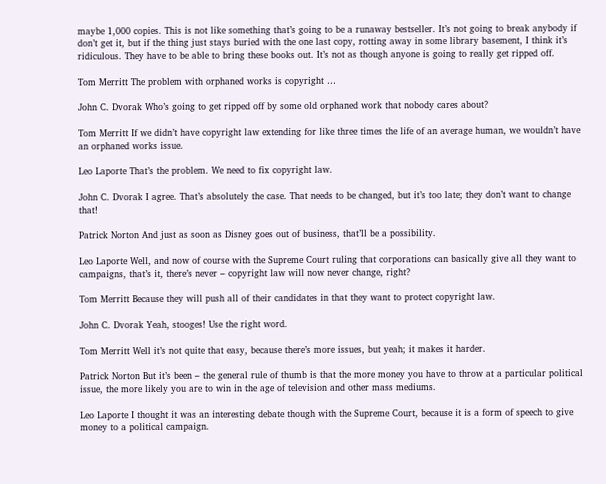maybe 1,000 copies. This is not like something that’s going to be a runaway bestseller. It’s not going to break anybody if don’t get it, but if the thing just stays buried with the one last copy, rotting away in some library basement, I think it’s ridiculous. They have to be able to bring these books out. It’s not as though anyone is going to really get ripped off.

Tom Merritt The problem with orphaned works is copyright …

John C. Dvorak Who’s going to get ripped off by some old orphaned work that nobody cares about?

Tom Merritt If we didn’t have copyright law extending for like three times the life of an average human, we wouldn’t have an orphaned works issue.

Leo Laporte That’s the problem. We need to fix copyright law.

John C. Dvorak I agree. That’s absolutely the case. That needs to be changed, but it’s too late; they don’t want to change that!

Patrick Norton And just as soon as Disney goes out of business, that’ll be a possibility.

Leo Laporte Well, and now of course with the Supreme Court ruling that corporations can basically give all they want to campaigns, that’s it, there’s never – copyright law will now never change, right?

Tom Merritt Because they will push all of their candidates in that they want to protect copyright law.

John C. Dvorak Yeah, stooges! Use the right word.

Tom Merritt Well it’s not quite that easy, because there’s more issues, but yeah; it makes it harder.

Patrick Norton But it’s been – the general rule of thumb is that the more money you have to throw at a particular political issue, the more likely you are to win in the age of television and other mass mediums.

Leo Laporte I thought it was an interesting debate though with the Supreme Court, because it is a form of speech to give money to a political campaign.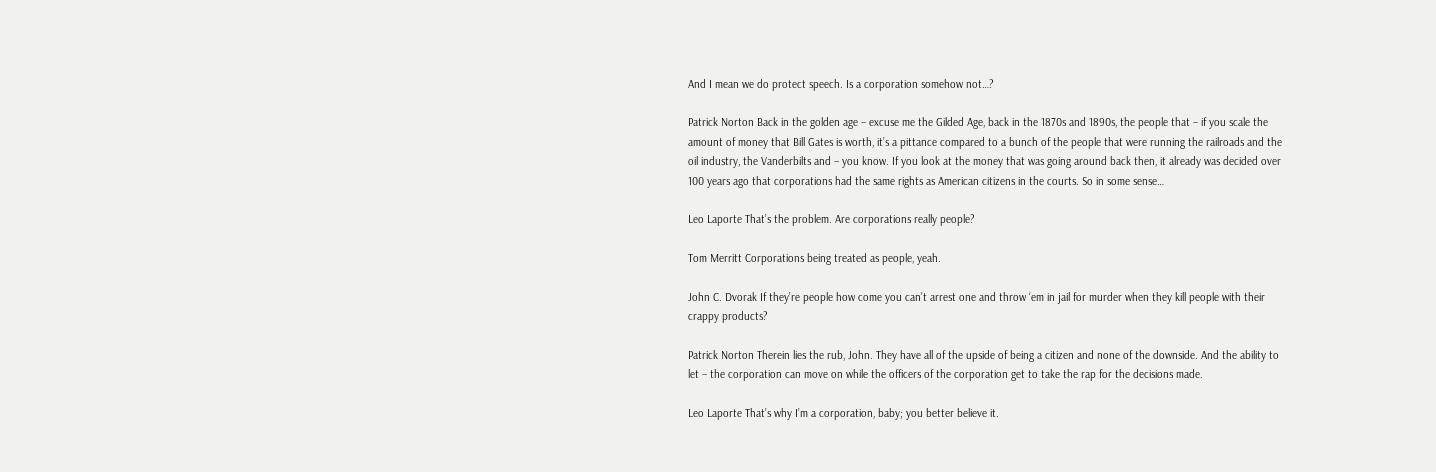And I mean we do protect speech. Is a corporation somehow not…?

Patrick Norton Back in the golden age – excuse me the Gilded Age, back in the 1870s and 1890s, the people that – if you scale the amount of money that Bill Gates is worth, it’s a pittance compared to a bunch of the people that were running the railroads and the oil industry, the Vanderbilts and – you know. If you look at the money that was going around back then, it already was decided over 100 years ago that corporations had the same rights as American citizens in the courts. So in some sense…

Leo Laporte That’s the problem. Are corporations really people?

Tom Merritt Corporations being treated as people, yeah.

John C. Dvorak If they’re people how come you can’t arrest one and throw ‘em in jail for murder when they kill people with their crappy products?

Patrick Norton Therein lies the rub, John. They have all of the upside of being a citizen and none of the downside. And the ability to let – the corporation can move on while the officers of the corporation get to take the rap for the decisions made.

Leo Laporte That’s why I’m a corporation, baby; you better believe it.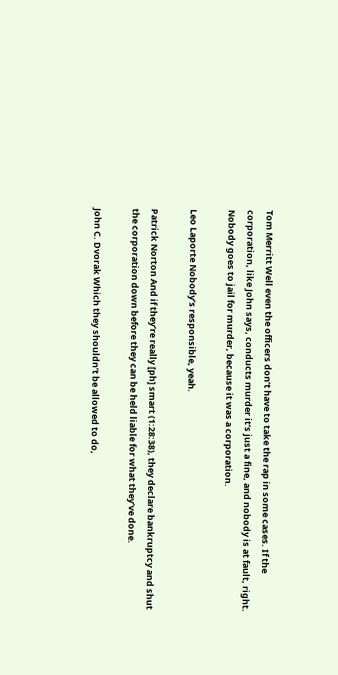Tom Merritt Well even the officers don’t have to take the rap in some cases. If the corporation, like John says, conducts murder it’s just a fine, and nobody is at fault, right. Nobody goes to jail for murder, because it was a corporation.

Leo Laporte Nobody’s responsible, yeah.

Patrick Norton And if they’re really [ph] smart (1:28:38), they declare bankruptcy and shut the corporation down before they can be held liable for what they’ve done.

John C. Dvorak Which they shouldn’t be allowed to do,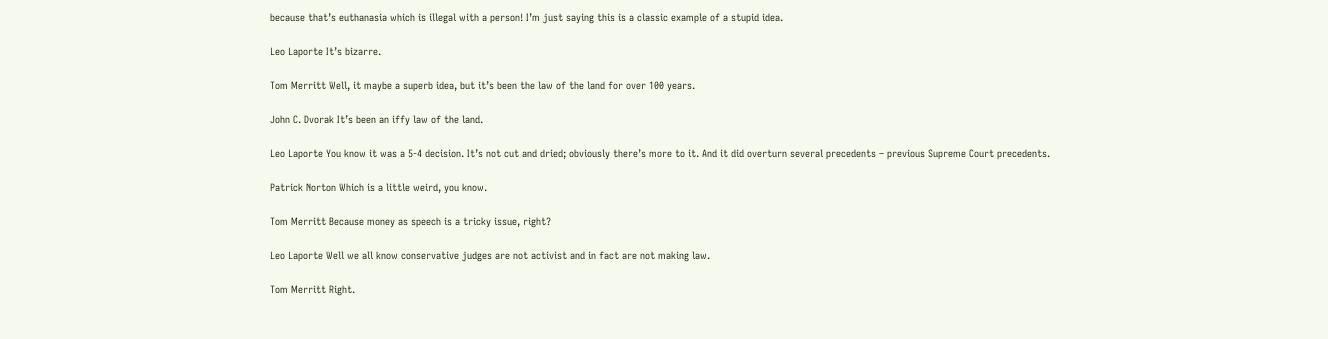because that’s euthanasia which is illegal with a person! I’m just saying this is a classic example of a stupid idea.

Leo Laporte It’s bizarre.

Tom Merritt Well, it maybe a superb idea, but it’s been the law of the land for over 100 years.

John C. Dvorak It’s been an iffy law of the land.

Leo Laporte You know it was a 5-4 decision. It’s not cut and dried; obviously there’s more to it. And it did overturn several precedents – previous Supreme Court precedents.

Patrick Norton Which is a little weird, you know.

Tom Merritt Because money as speech is a tricky issue, right?

Leo Laporte Well we all know conservative judges are not activist and in fact are not making law.

Tom Merritt Right.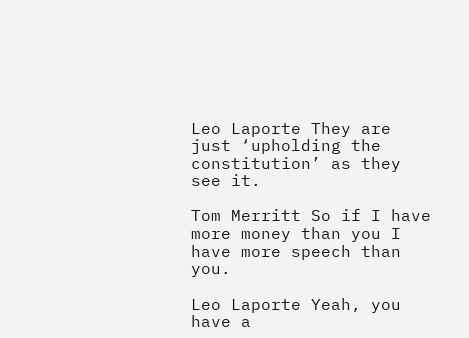Leo Laporte They are just ‘upholding the constitution’ as they see it.

Tom Merritt So if I have more money than you I have more speech than you.

Leo Laporte Yeah, you have a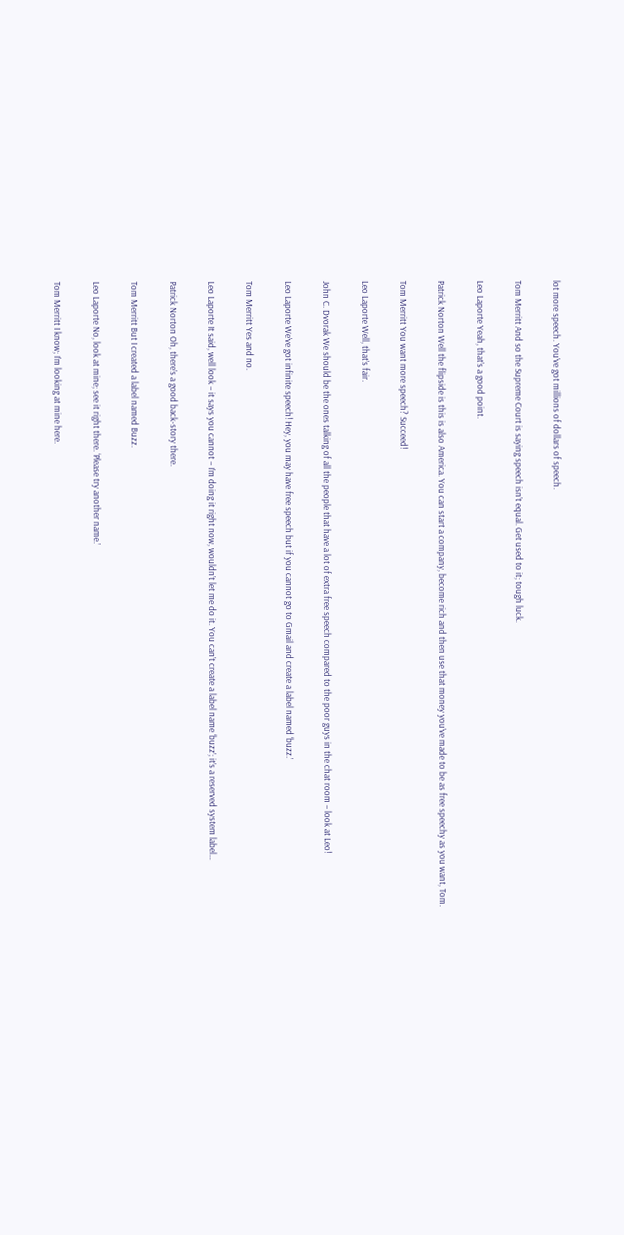lot more speech. You’ve got millions of dollars of speech.

Tom Merritt And so the Supreme Court is saying speech isn’t equal. Get used to it; tough luck.

Leo Laporte Yeah, that’s a good point.

Patrick Norton Well the flipside is this is also America. You can start a company, become rich and then use that money you’ve made to be as free speechy as you want, Tom.

Tom Merritt You want more speech? Succeed!

Leo Laporte Well, that’s fair.

John C. Dvorak We should be the ones talking of all the people that have a lot of extra free speech compared to the poor guys in the chat room – look at Leo!

Leo Laporte We’ve got infinite speech! Hey, you may have free speech but if you cannot go to Gmail and create a label named ‘buzz.’

Tom Merritt Yes and no.

Leo Laporte It said, well look – it says you cannot – I’m doing it right now, wouldn’t let me do it. You can’t create a label name ‘buzz’; it’s a reserved system label…

Patrick Norton Oh, there’s a good back-story there.

Tom Merritt But I created a label named Buzz.

Leo Laporte No, look at mine; see it right there. ‘Please try another name.’

Tom Merritt I know; I’m looking at mine here.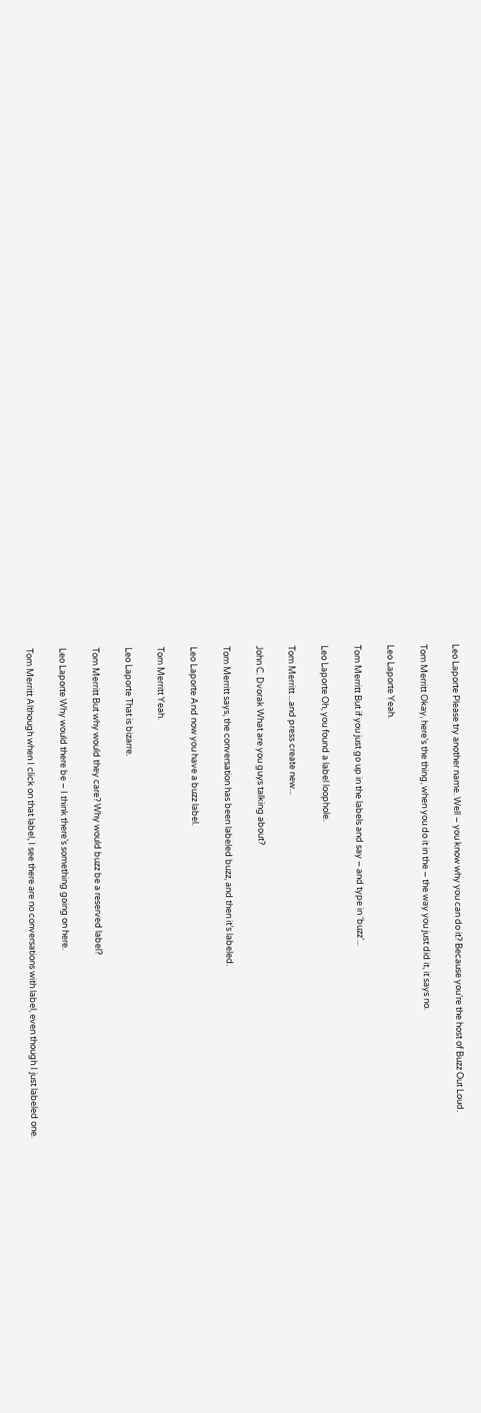Leo Laporte Please try another name. Well – you know why you can do it? Because you’re the host of Buzz Out Loud.

Tom Merritt Okay, here’s the thing, when you do it in the – the way you just did it, it says no.

Leo Laporte Yeah.

Tom Merritt But if you just go up in the labels and say – and type in ‘buzz’...

Leo Laporte Oh, you found a label loophole.

Tom Merritt ...and press create new...

John C. Dvorak What are you guys talking about?

Tom Merritt says, the conversation has been labeled buzz, and then it’s labeled.

Leo Laporte And now you have a buzz label.

Tom Merritt Yeah.

Leo Laporte That is bizarre.

Tom Merritt But why would they care? Why would buzz be a reserved label?

Leo Laporte Why would there be – I think there’s something going on here.

Tom Merritt Although when I click on that label, I see there are no conversations with label, even though I just labeled one.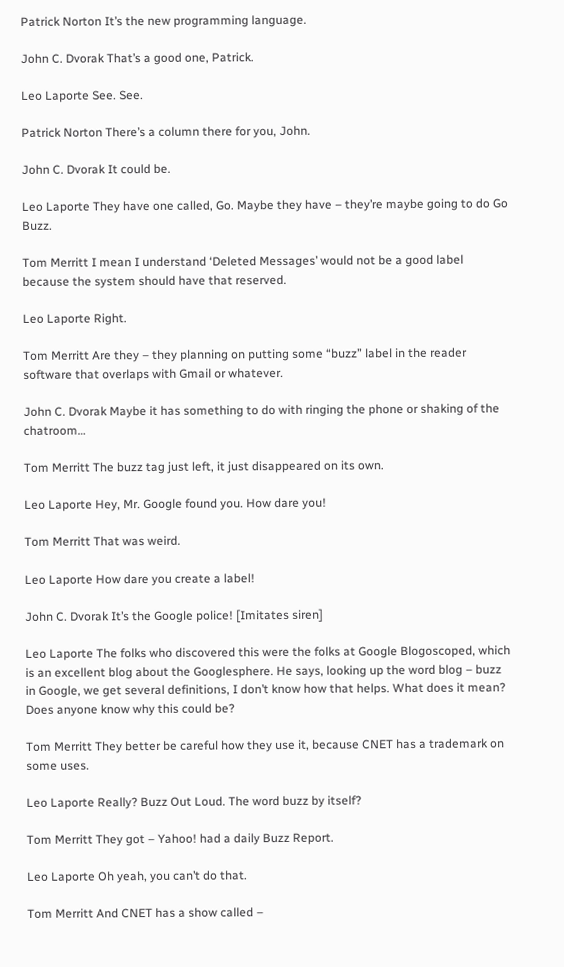Patrick Norton It’s the new programming language.

John C. Dvorak That’s a good one, Patrick.

Leo Laporte See. See.

Patrick Norton There’s a column there for you, John.

John C. Dvorak It could be.

Leo Laporte They have one called, Go. Maybe they have – they’re maybe going to do Go Buzz.

Tom Merritt I mean I understand ‘Deleted Messages’ would not be a good label because the system should have that reserved.

Leo Laporte Right.

Tom Merritt Are they – they planning on putting some “buzz” label in the reader software that overlaps with Gmail or whatever.

John C. Dvorak Maybe it has something to do with ringing the phone or shaking of the chatroom…

Tom Merritt The buzz tag just left, it just disappeared on its own.

Leo Laporte Hey, Mr. Google found you. How dare you!

Tom Merritt That was weird.

Leo Laporte How dare you create a label!

John C. Dvorak It’s the Google police! [Imitates siren]

Leo Laporte The folks who discovered this were the folks at Google Blogoscoped, which is an excellent blog about the Googlesphere. He says, looking up the word blog – buzz in Google, we get several definitions, I don’t know how that helps. What does it mean? Does anyone know why this could be?

Tom Merritt They better be careful how they use it, because CNET has a trademark on some uses.

Leo Laporte Really? Buzz Out Loud. The word buzz by itself?

Tom Merritt They got – Yahoo! had a daily Buzz Report.

Leo Laporte Oh yeah, you can’t do that.

Tom Merritt And CNET has a show called –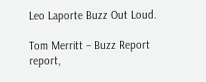Leo Laporte Buzz Out Loud.

Tom Merritt – Buzz Report report,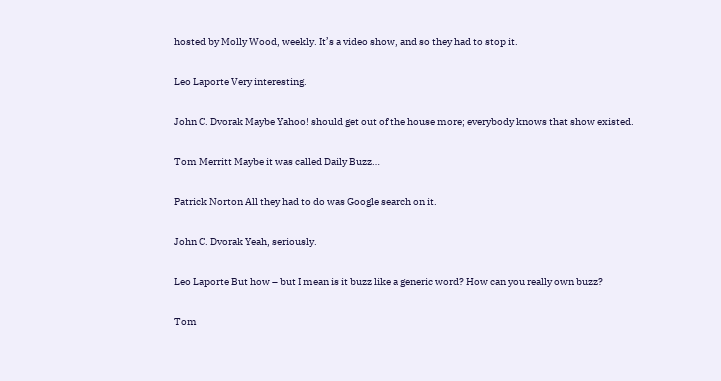hosted by Molly Wood, weekly. It’s a video show, and so they had to stop it.

Leo Laporte Very interesting.

John C. Dvorak Maybe Yahoo! should get out of the house more; everybody knows that show existed.

Tom Merritt Maybe it was called Daily Buzz…

Patrick Norton All they had to do was Google search on it.

John C. Dvorak Yeah, seriously.

Leo Laporte But how – but I mean is it buzz like a generic word? How can you really own buzz?

Tom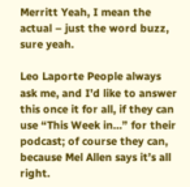Merritt Yeah, I mean the actual – just the word buzz, sure yeah.

Leo Laporte People always ask me, and I’d like to answer this once it for all, if they can use “This Week in…” for their podcast; of course they can, because Mel Allen says it’s all right.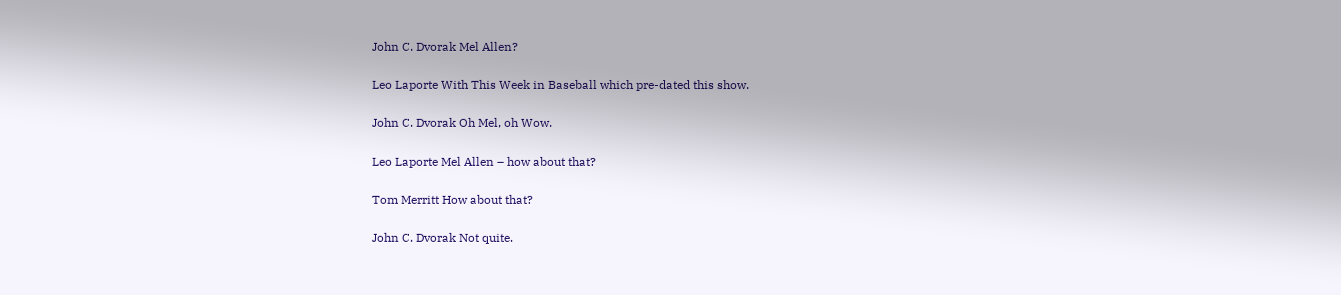John C. Dvorak Mel Allen?

Leo Laporte With This Week in Baseball which pre-dated this show.

John C. Dvorak Oh Mel, oh Wow.

Leo Laporte Mel Allen – how about that?

Tom Merritt How about that?

John C. Dvorak Not quite.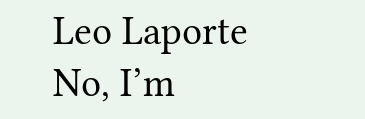Leo Laporte No, I’m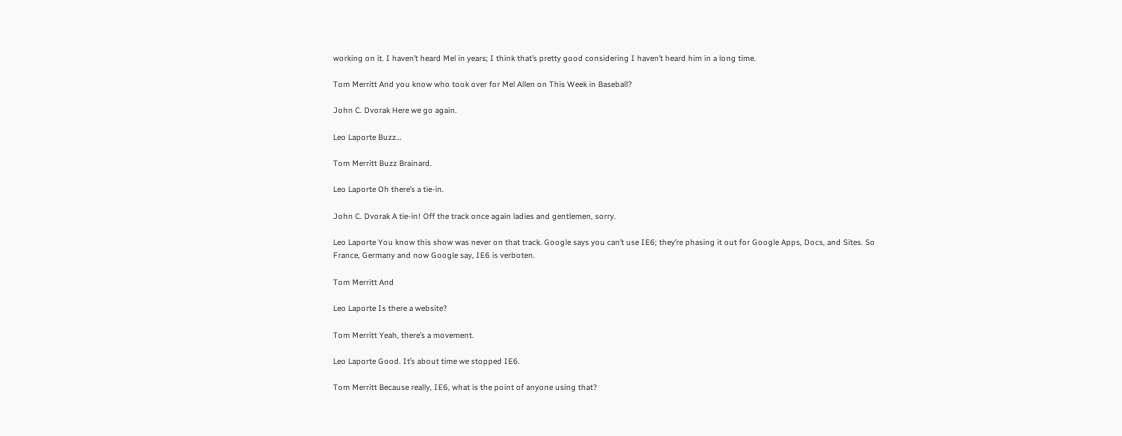working on it. I haven’t heard Mel in years; I think that’s pretty good considering I haven’t heard him in a long time.

Tom Merritt And you know who took over for Mel Allen on This Week in Baseball?

John C. Dvorak Here we go again.

Leo Laporte Buzz…

Tom Merritt Buzz Brainard.

Leo Laporte Oh there’s a tie-in.

John C. Dvorak A tie-in! Off the track once again ladies and gentlemen, sorry.

Leo Laporte You know this show was never on that track. Google says you can’t use IE6; they’re phasing it out for Google Apps, Docs, and Sites. So France, Germany and now Google say, IE6 is verboten.

Tom Merritt And

Leo Laporte Is there a website?

Tom Merritt Yeah, there’s a movement.

Leo Laporte Good. It’s about time we stopped IE6.

Tom Merritt Because really, IE6, what is the point of anyone using that?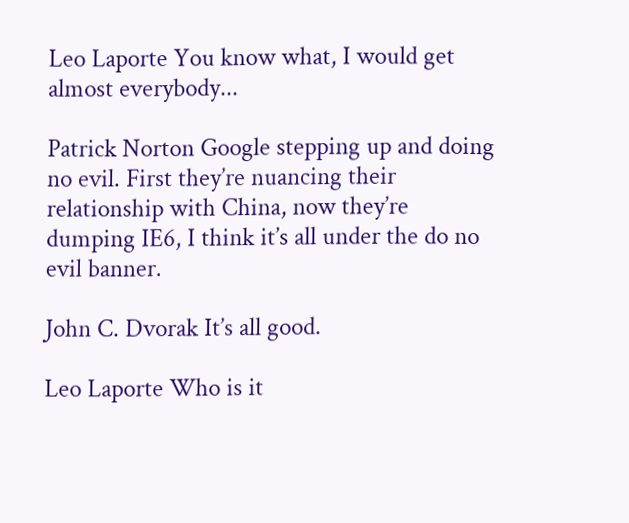Leo Laporte You know what, I would get almost everybody...

Patrick Norton Google stepping up and doing no evil. First they’re nuancing their relationship with China, now they’re dumping IE6, I think it’s all under the do no evil banner.

John C. Dvorak It’s all good.

Leo Laporte Who is it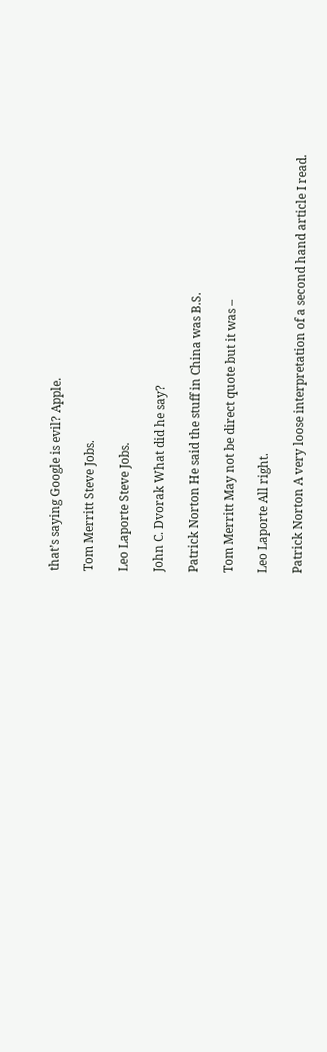that’s saying Google is evil? Apple.

Tom Merritt Steve Jobs.

Leo Laporte Steve Jobs.

John C. Dvorak What did he say?

Patrick Norton He said the stuff in China was B.S.

Tom Merritt May not be direct quote but it was –

Leo Laporte All right.

Patrick Norton A very loose interpretation of a second hand article I read.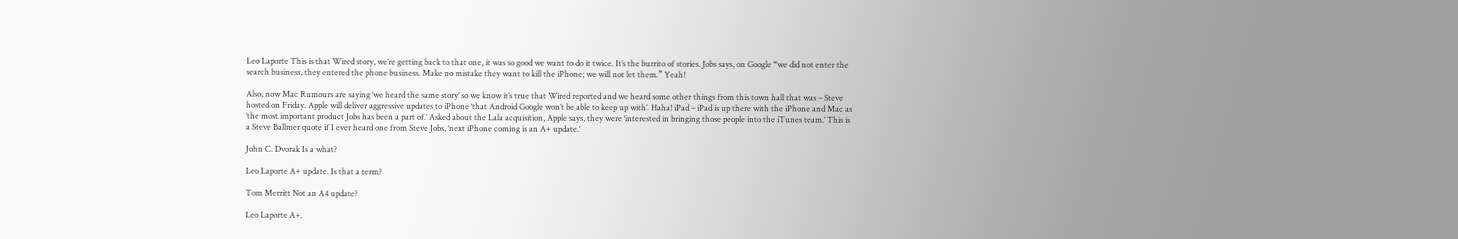Leo Laporte This is that Wired story, we’re getting back to that one, it was so good we want to do it twice. It’s the burrito of stories. Jobs says, on Google “we did not enter the search business, they entered the phone business. Make no mistake they want to kill the iPhone; we will not let them.” Yeah!

Also, now Mac Rumours are saying ‘we heard the same story’ so we know it’s true that Wired reported and we heard some other things from this town hall that was – Steve hosted on Friday. Apple will deliver aggressive updates to iPhone ‘that Android Google won’t be able to keep up with’. Haha! iPad – iPad is up there with the iPhone and Mac as ‘the most important product Jobs has been a part of.’ Asked about the Lala acquisition, Apple says, they were ‘interested in bringing those people into the iTunes team.’ This is a Steve Ballmer quote if I ever heard one from Steve Jobs, ‘next iPhone coming is an A+ update.’

John C. Dvorak Is a what?

Leo Laporte A+ update. Is that a term?

Tom Merritt Not an A4 update?

Leo Laporte A+.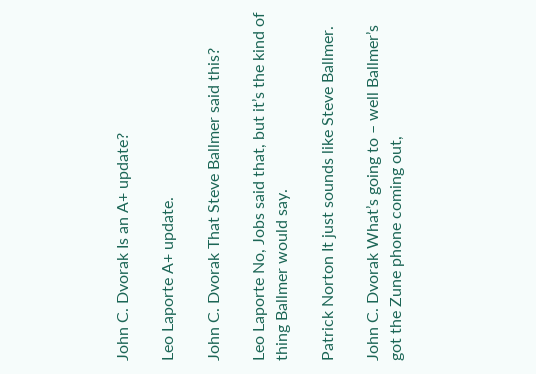John C. Dvorak Is an A+ update?

Leo Laporte A+ update.

John C. Dvorak That Steve Ballmer said this?

Leo Laporte No, Jobs said that, but it’s the kind of thing Ballmer would say.

Patrick Norton It just sounds like Steve Ballmer.

John C. Dvorak What’s going to – well Ballmer’s got the Zune phone coming out,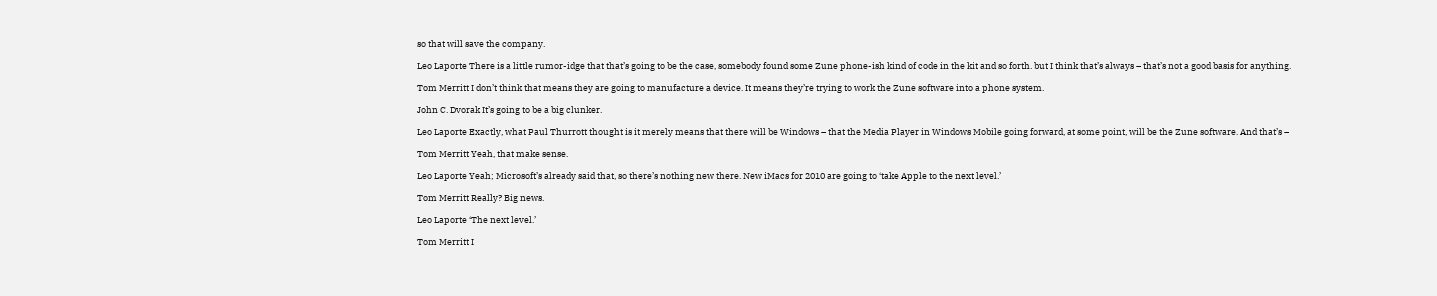so that will save the company.

Leo Laporte There is a little rumor-idge that that’s going to be the case, somebody found some Zune phone-ish kind of code in the kit and so forth. but I think that’s always – that’s not a good basis for anything.

Tom Merritt I don’t think that means they are going to manufacture a device. It means they’re trying to work the Zune software into a phone system.

John C. Dvorak It’s going to be a big clunker.

Leo Laporte Exactly, what Paul Thurrott thought is it merely means that there will be Windows – that the Media Player in Windows Mobile going forward, at some point, will be the Zune software. And that’s –

Tom Merritt Yeah, that make sense.

Leo Laporte Yeah; Microsoft’s already said that, so there’s nothing new there. New iMacs for 2010 are going to ‘take Apple to the next level.’

Tom Merritt Really? Big news.

Leo Laporte ‘The next level.’

Tom Merritt I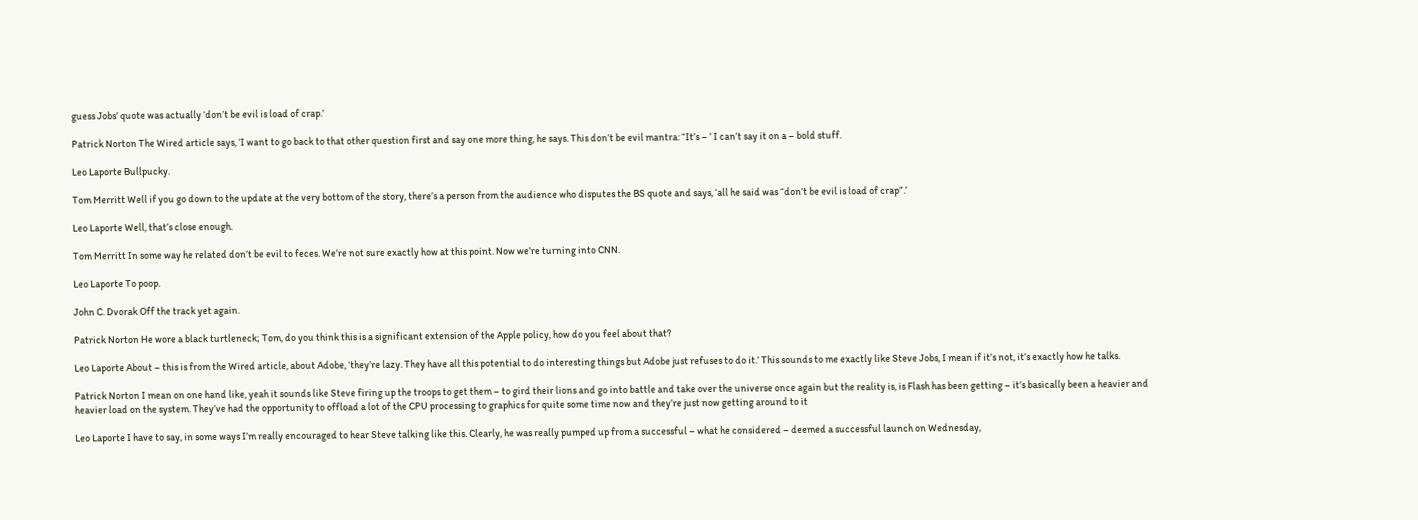guess Jobs’ quote was actually ‘don’t be evil is load of crap.’

Patrick Norton The Wired article says, ‘I want to go back to that other question first and say one more thing, he says. This don’t be evil mantra: “It’s – ’ I can’t say it on a – bold stuff.

Leo Laporte Bullpucky.

Tom Merritt Well if you go down to the update at the very bottom of the story, there’s a person from the audience who disputes the BS quote and says, ‘all he said was “don’t be evil is load of crap”.’

Leo Laporte Well, that’s close enough.

Tom Merritt In some way he related don’t be evil to feces. We’re not sure exactly how at this point. Now we’re turning into CNN.

Leo Laporte To poop.

John C. Dvorak Off the track yet again.

Patrick Norton He wore a black turtleneck; Tom, do you think this is a significant extension of the Apple policy, how do you feel about that?

Leo Laporte About – this is from the Wired article, about Adobe, ‘they’re lazy. They have all this potential to do interesting things but Adobe just refuses to do it.’ This sounds to me exactly like Steve Jobs, I mean if it’s not, it’s exactly how he talks.

Patrick Norton I mean on one hand like, yeah it sounds like Steve firing up the troops to get them – to gird their lions and go into battle and take over the universe once again but the reality is, is Flash has been getting – it’s basically been a heavier and heavier load on the system. They’ve had the opportunity to offload a lot of the CPU processing to graphics for quite some time now and they’re just now getting around to it

Leo Laporte I have to say, in some ways I’m really encouraged to hear Steve talking like this. Clearly, he was really pumped up from a successful – what he considered – deemed a successful launch on Wednesday,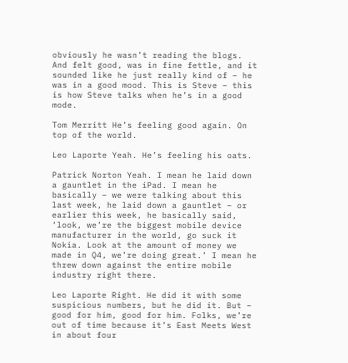obviously he wasn’t reading the blogs. And felt good, was in fine fettle, and it sounded like he just really kind of – he was in a good mood. This is Steve – this is how Steve talks when he’s in a good mode.

Tom Merritt He’s feeling good again. On top of the world.

Leo Laporte Yeah. He’s feeling his oats.

Patrick Norton Yeah. I mean he laid down a gauntlet in the iPad. I mean he basically – we were talking about this last week, he laid down a gauntlet – or earlier this week, he basically said, ‘look, we’re the biggest mobile device manufacturer in the world, go suck it Nokia. Look at the amount of money we made in Q4, we’re doing great.’ I mean he threw down against the entire mobile industry right there.

Leo Laporte Right. He did it with some suspicious numbers, but he did it. But – good for him, good for him. Folks, we’re out of time because it’s East Meets West in about four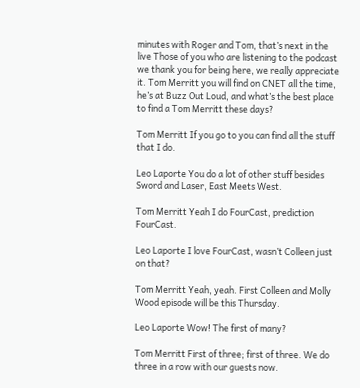minutes with Roger and Tom, that’s next in the live Those of you who are listening to the podcast we thank you for being here, we really appreciate it. Tom Merritt you will find on CNET all the time, he’s at Buzz Out Loud, and what’s the best place to find a Tom Merritt these days?

Tom Merritt If you go to you can find all the stuff that I do.

Leo Laporte You do a lot of other stuff besides Sword and Laser, East Meets West.

Tom Merritt Yeah I do FourCast, prediction FourCast.

Leo Laporte I love FourCast, wasn’t Colleen just on that?

Tom Merritt Yeah, yeah. First Colleen and Molly Wood episode will be this Thursday.

Leo Laporte Wow! The first of many?

Tom Merritt First of three; first of three. We do three in a row with our guests now.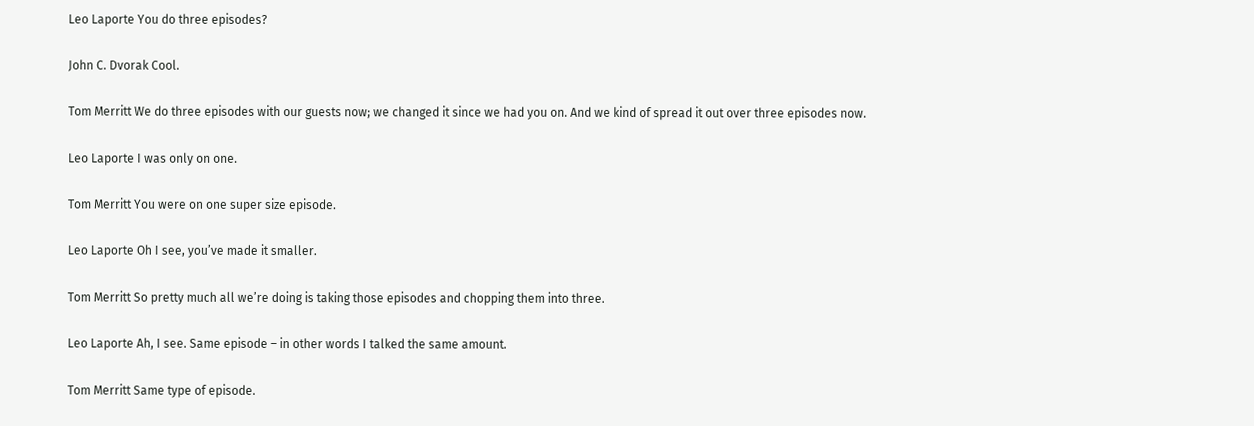Leo Laporte You do three episodes?

John C. Dvorak Cool.

Tom Merritt We do three episodes with our guests now; we changed it since we had you on. And we kind of spread it out over three episodes now.

Leo Laporte I was only on one.

Tom Merritt You were on one super size episode.

Leo Laporte Oh I see, you’ve made it smaller.

Tom Merritt So pretty much all we’re doing is taking those episodes and chopping them into three.

Leo Laporte Ah, I see. Same episode – in other words I talked the same amount.

Tom Merritt Same type of episode.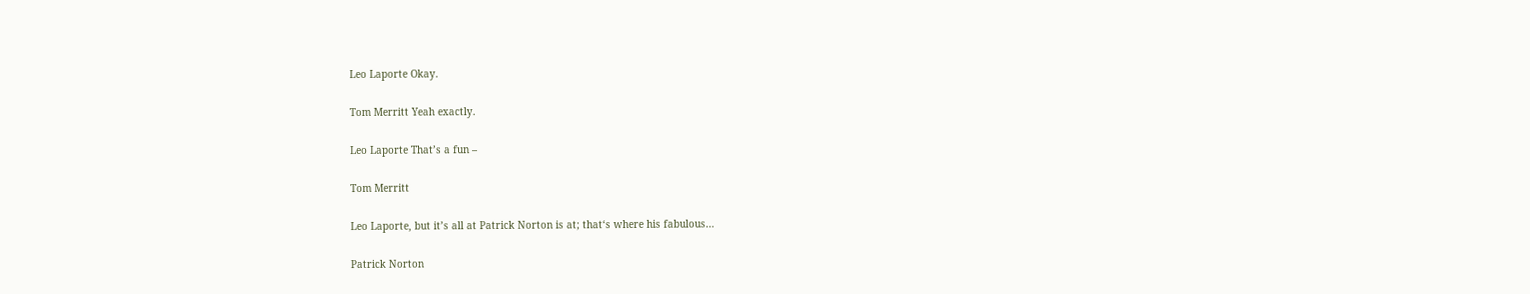Leo Laporte Okay.

Tom Merritt Yeah exactly.

Leo Laporte That’s a fun –

Tom Merritt

Leo Laporte, but it’s all at Patrick Norton is at; that‘s where his fabulous…

Patrick Norton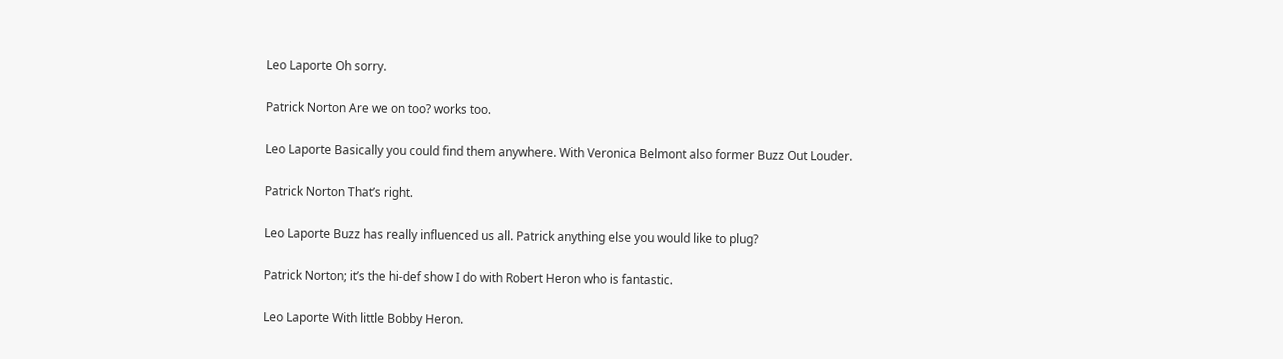Leo Laporte Oh sorry.

Patrick Norton Are we on too? works too.

Leo Laporte Basically you could find them anywhere. With Veronica Belmont also former Buzz Out Louder.

Patrick Norton That’s right.

Leo Laporte Buzz has really influenced us all. Patrick anything else you would like to plug?

Patrick Norton; it’s the hi-def show I do with Robert Heron who is fantastic.

Leo Laporte With little Bobby Heron.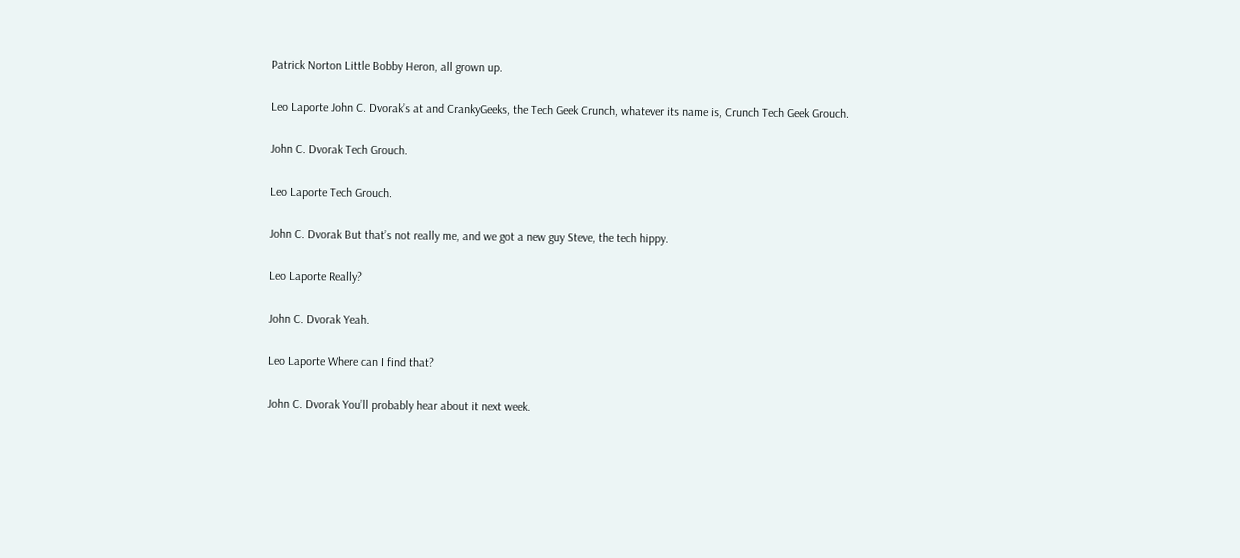Patrick Norton Little Bobby Heron, all grown up.

Leo Laporte John C. Dvorak’s at and CrankyGeeks, the Tech Geek Crunch, whatever its name is, Crunch Tech Geek Grouch.

John C. Dvorak Tech Grouch.

Leo Laporte Tech Grouch.

John C. Dvorak But that’s not really me, and we got a new guy Steve, the tech hippy.

Leo Laporte Really?

John C. Dvorak Yeah.

Leo Laporte Where can I find that?

John C. Dvorak You’ll probably hear about it next week.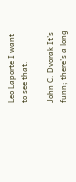Leo Laporte I want to see that.

John C. Dvorak It’s funn; there’s a long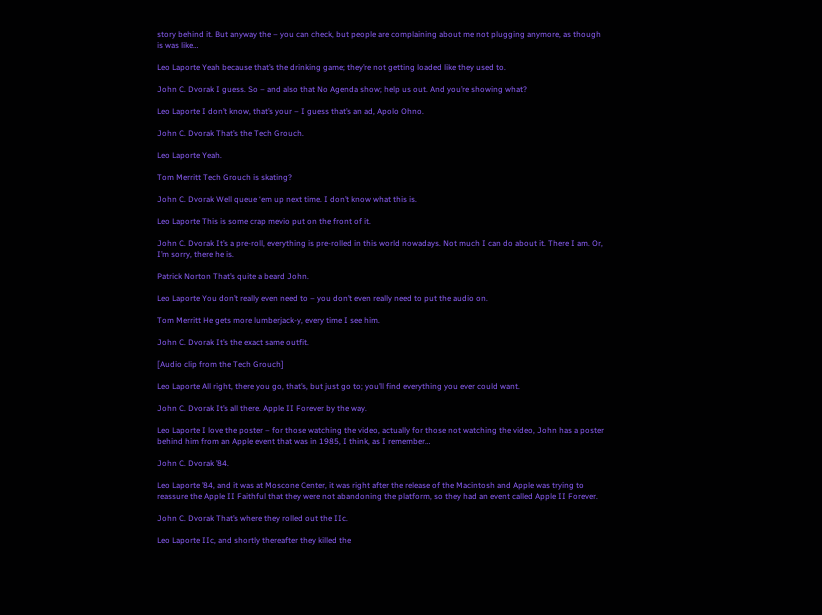story behind it. But anyway the – you can check, but people are complaining about me not plugging anymore, as though is was like…

Leo Laporte Yeah because that’s the drinking game; they’re not getting loaded like they used to.

John C. Dvorak I guess. So – and also that No Agenda show; help us out. And you’re showing what?

Leo Laporte I don’t know, that’s your – I guess that’s an ad, Apolo Ohno.

John C. Dvorak That’s the Tech Grouch.

Leo Laporte Yeah.

Tom Merritt Tech Grouch is skating?

John C. Dvorak Well queue ‘em up next time. I don’t know what this is.

Leo Laporte This is some crap mevio put on the front of it.

John C. Dvorak It’s a pre-roll, everything is pre-rolled in this world nowadays. Not much I can do about it. There I am. Or, I’m sorry, there he is.

Patrick Norton That’s quite a beard John.

Leo Laporte You don’t really even need to – you don’t even really need to put the audio on.

Tom Merritt He gets more lumberjack-y, every time I see him.

John C. Dvorak It’s the exact same outfit.

[Audio clip from the Tech Grouch]

Leo Laporte All right, there you go, that’s, but just go to; you’ll find everything you ever could want.

John C. Dvorak It’s all there. Apple II Forever by the way.

Leo Laporte I love the poster – for those watching the video, actually for those not watching the video, John has a poster behind him from an Apple event that was in 1985, I think, as I remember…

John C. Dvorak ’84.

Leo Laporte ’84, and it was at Moscone Center, it was right after the release of the Macintosh and Apple was trying to reassure the Apple II Faithful that they were not abandoning the platform, so they had an event called Apple II Forever.

John C. Dvorak That’s where they rolled out the IIc.

Leo Laporte IIc, and shortly thereafter they killed the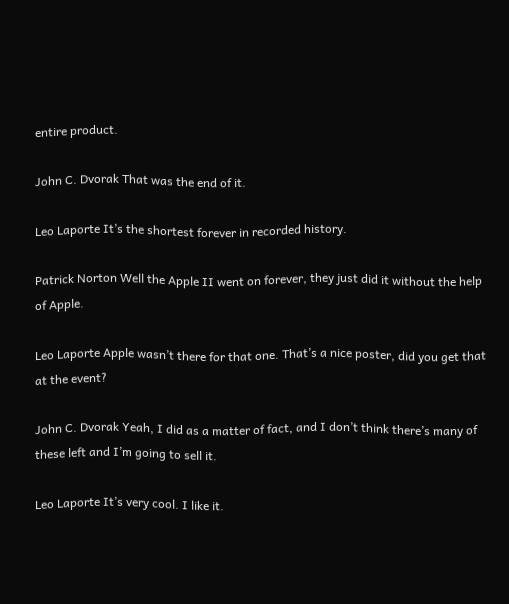entire product.

John C. Dvorak That was the end of it.

Leo Laporte It’s the shortest forever in recorded history.

Patrick Norton Well the Apple II went on forever, they just did it without the help of Apple.

Leo Laporte Apple wasn’t there for that one. That’s a nice poster, did you get that at the event?

John C. Dvorak Yeah, I did as a matter of fact, and I don’t think there’s many of these left and I’m going to sell it.

Leo Laporte It’s very cool. I like it.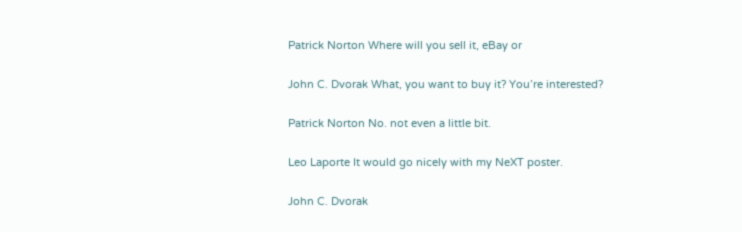Patrick Norton Where will you sell it, eBay or

John C. Dvorak What, you want to buy it? You’re interested?

Patrick Norton No. not even a little bit.

Leo Laporte It would go nicely with my NeXT poster.

John C. Dvorak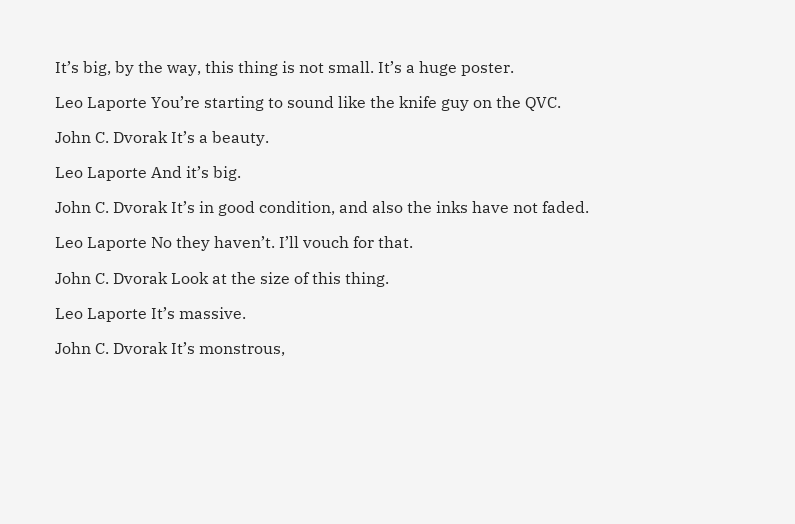It’s big, by the way, this thing is not small. It’s a huge poster.

Leo Laporte You’re starting to sound like the knife guy on the QVC.

John C. Dvorak It’s a beauty.

Leo Laporte And it’s big.

John C. Dvorak It’s in good condition, and also the inks have not faded.

Leo Laporte No they haven’t. I’ll vouch for that.

John C. Dvorak Look at the size of this thing.

Leo Laporte It’s massive.

John C. Dvorak It’s monstrous,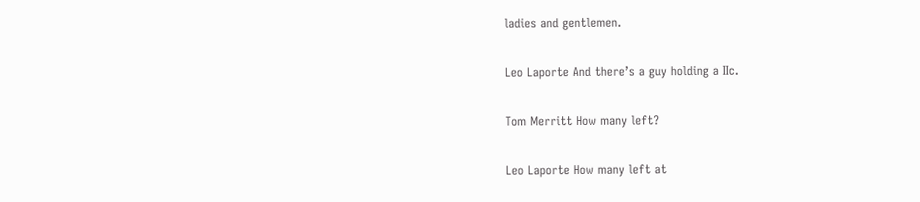ladies and gentlemen.

Leo Laporte And there’s a guy holding a IIc.

Tom Merritt How many left?

Leo Laporte How many left at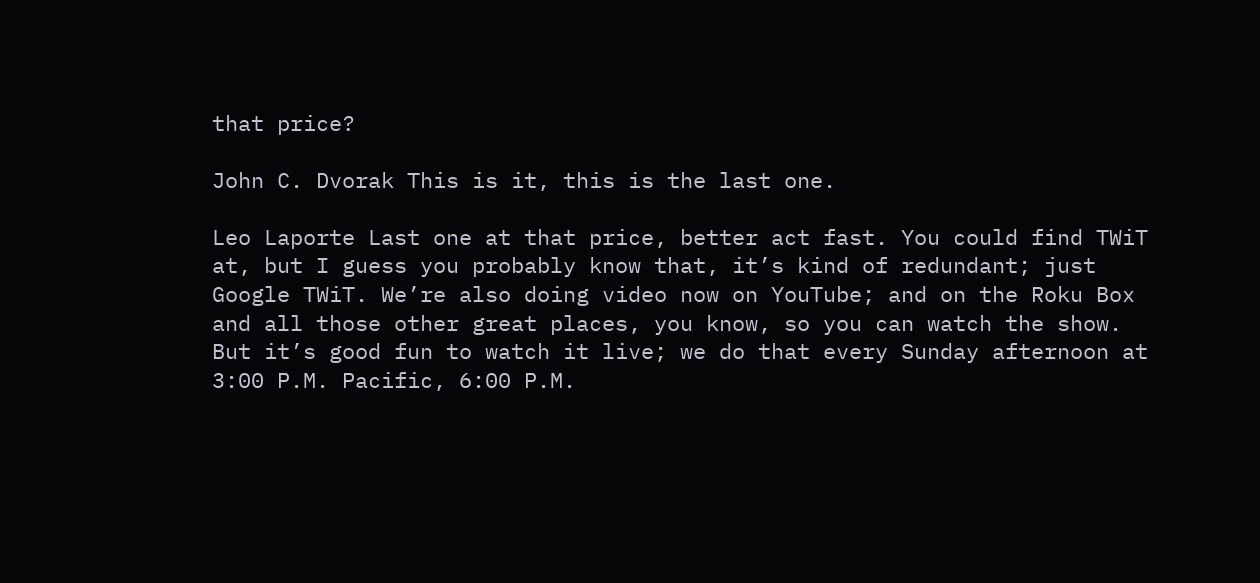that price?

John C. Dvorak This is it, this is the last one.

Leo Laporte Last one at that price, better act fast. You could find TWiT at, but I guess you probably know that, it’s kind of redundant; just Google TWiT. We’re also doing video now on YouTube; and on the Roku Box and all those other great places, you know, so you can watch the show. But it’s good fun to watch it live; we do that every Sunday afternoon at 3:00 P.M. Pacific, 6:00 P.M.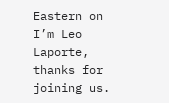Eastern on I’m Leo Laporte, thanks for joining us.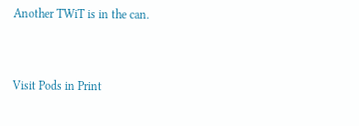Another TWiT is in the can.


Visit Pods in Print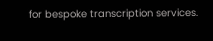for bespoke transcription services.